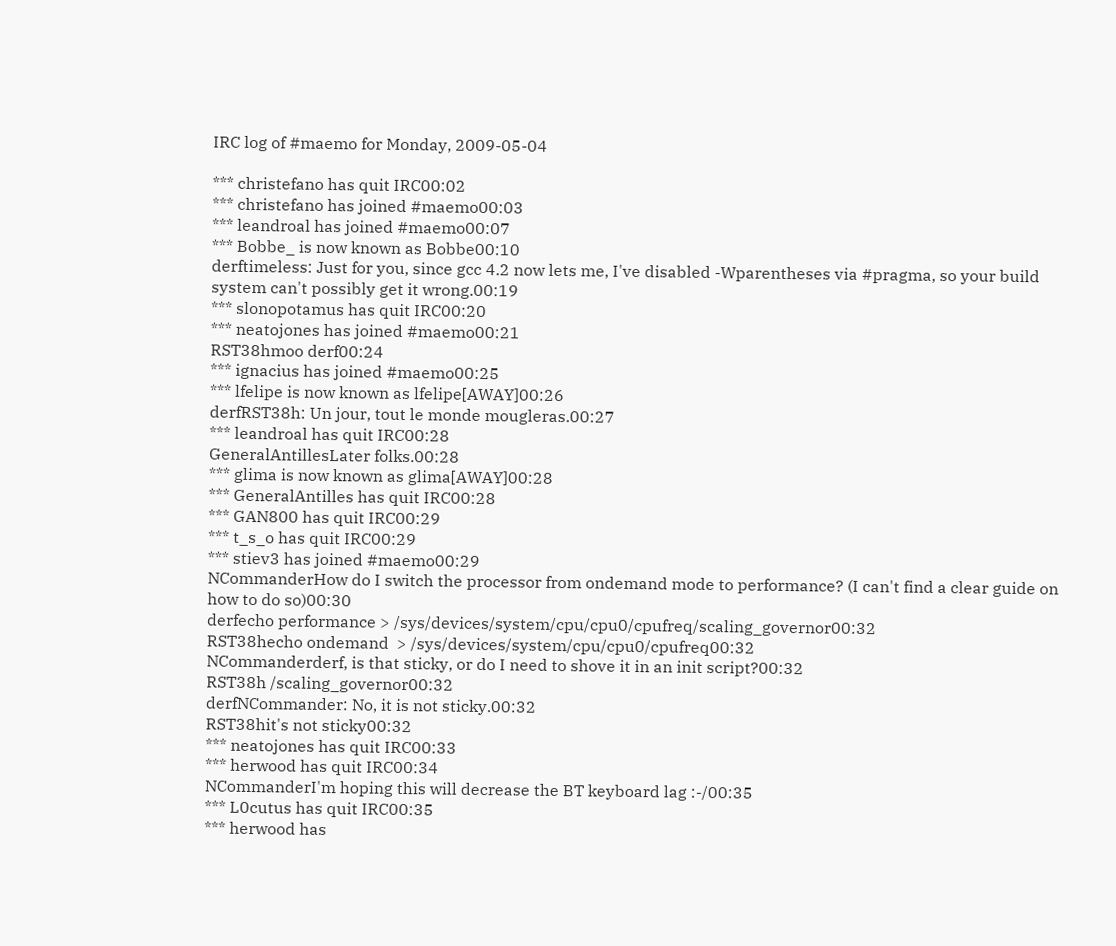IRC log of #maemo for Monday, 2009-05-04

*** christefano has quit IRC00:02
*** christefano has joined #maemo00:03
*** leandroal has joined #maemo00:07
*** Bobbe_ is now known as Bobbe00:10
derftimeless: Just for you, since gcc 4.2 now lets me, I've disabled -Wparentheses via #pragma, so your build system can't possibly get it wrong.00:19
*** slonopotamus has quit IRC00:20
*** neatojones has joined #maemo00:21
RST38hmoo derf00:24
*** ignacius has joined #maemo00:25
*** lfelipe is now known as lfelipe[AWAY]00:26
derfRST38h: Un jour, tout le monde mougleras.00:27
*** leandroal has quit IRC00:28
GeneralAntillesLater folks.00:28
*** glima is now known as glima[AWAY]00:28
*** GeneralAntilles has quit IRC00:28
*** GAN800 has quit IRC00:29
*** t_s_o has quit IRC00:29
*** stiev3 has joined #maemo00:29
NCommanderHow do I switch the processor from ondemand mode to performance? (I can't find a clear guide on how to do so)00:30
derfecho performance > /sys/devices/system/cpu/cpu0/cpufreq/scaling_governor00:32
RST38hecho ondemand  > /sys/devices/system/cpu/cpu0/cpufreq00:32
NCommanderderf, is that sticky, or do I need to shove it in an init script?00:32
RST38h /scaling_governor00:32
derfNCommander: No, it is not sticky.00:32
RST38hit's not sticky00:32
*** neatojones has quit IRC00:33
*** herwood has quit IRC00:34
NCommanderI'm hoping this will decrease the BT keyboard lag :-/00:35
*** L0cutus has quit IRC00:35
*** herwood has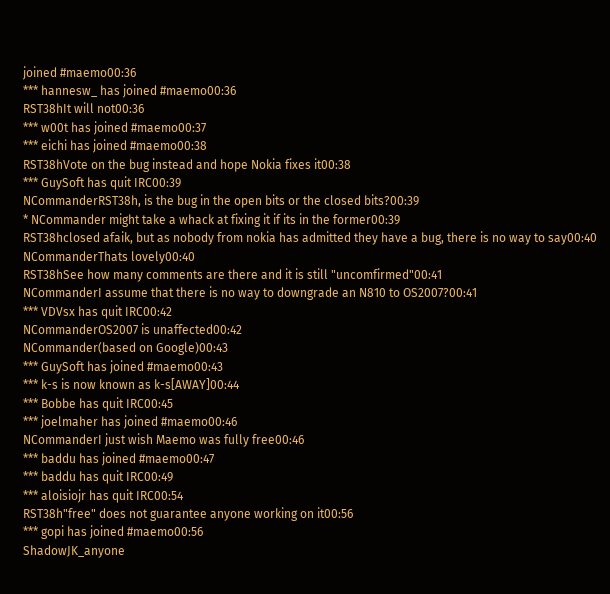joined #maemo00:36
*** hannesw_ has joined #maemo00:36
RST38hIt will not00:36
*** w00t has joined #maemo00:37
*** eichi has joined #maemo00:38
RST38hVote on the bug instead and hope Nokia fixes it00:38
*** GuySoft has quit IRC00:39
NCommanderRST38h, is the bug in the open bits or the closed bits?00:39
* NCommander might take a whack at fixing it if its in the former00:39
RST38hclosed afaik, but as nobody from nokia has admitted they have a bug, there is no way to say00:40
NCommanderThats lovely00:40
RST38hSee how many comments are there and it is still "uncomfirmed"00:41
NCommanderI assume that there is no way to downgrade an N810 to OS2007?00:41
*** VDVsx has quit IRC00:42
NCommanderOS2007 is unaffected00:42
NCommander(based on Google)00:43
*** GuySoft has joined #maemo00:43
*** k-s is now known as k-s[AWAY]00:44
*** Bobbe has quit IRC00:45
*** joelmaher has joined #maemo00:46
NCommanderI just wish Maemo was fully free00:46
*** baddu has joined #maemo00:47
*** baddu has quit IRC00:49
*** aloisiojr has quit IRC00:54
RST38h"free" does not guarantee anyone working on it00:56
*** gopi has joined #maemo00:56
ShadowJK_anyone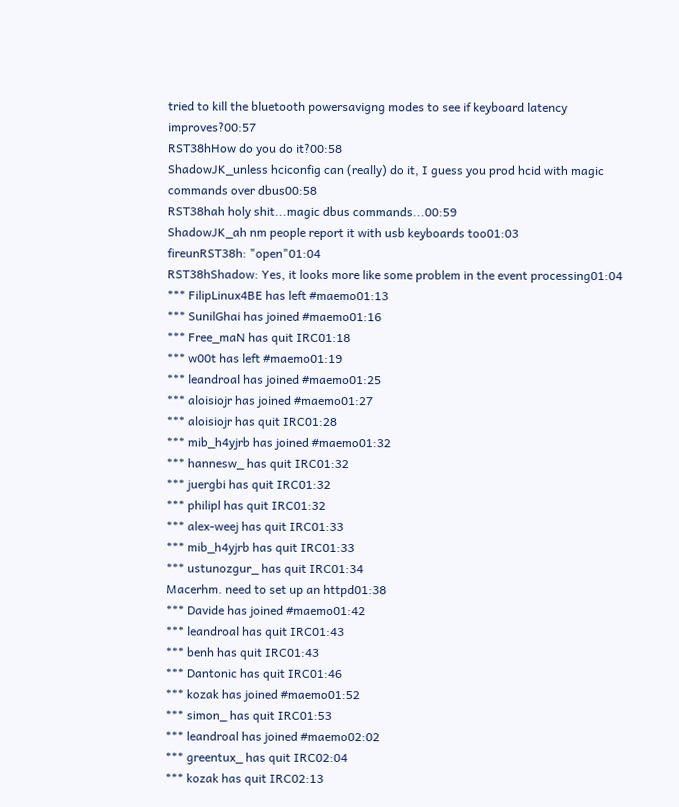tried to kill the bluetooth powersavigng modes to see if keyboard latency improves?00:57
RST38hHow do you do it?00:58
ShadowJK_unless hciconfig can (really) do it, I guess you prod hcid with magic commands over dbus00:58
RST38hah holy shit...magic dbus commands...00:59
ShadowJK_ah nm people report it with usb keyboards too01:03
fireunRST38h: "open"01:04
RST38hShadow: Yes, it looks more like some problem in the event processing01:04
*** FilipLinux4BE has left #maemo01:13
*** SunilGhai has joined #maemo01:16
*** Free_maN has quit IRC01:18
*** w00t has left #maemo01:19
*** leandroal has joined #maemo01:25
*** aloisiojr has joined #maemo01:27
*** aloisiojr has quit IRC01:28
*** mib_h4yjrb has joined #maemo01:32
*** hannesw_ has quit IRC01:32
*** juergbi has quit IRC01:32
*** philipl has quit IRC01:32
*** alex-weej has quit IRC01:33
*** mib_h4yjrb has quit IRC01:33
*** ustunozgur_ has quit IRC01:34
Macerhm. need to set up an httpd01:38
*** Davide has joined #maemo01:42
*** leandroal has quit IRC01:43
*** benh has quit IRC01:43
*** Dantonic has quit IRC01:46
*** kozak has joined #maemo01:52
*** simon_ has quit IRC01:53
*** leandroal has joined #maemo02:02
*** greentux_ has quit IRC02:04
*** kozak has quit IRC02:13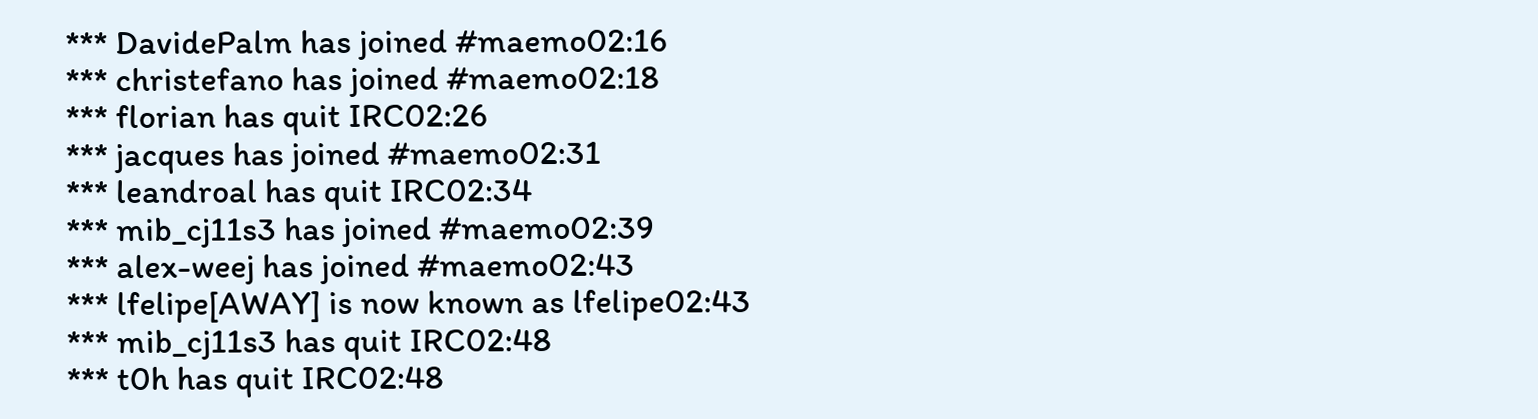*** DavidePalm has joined #maemo02:16
*** christefano has joined #maemo02:18
*** florian has quit IRC02:26
*** jacques has joined #maemo02:31
*** leandroal has quit IRC02:34
*** mib_cj11s3 has joined #maemo02:39
*** alex-weej has joined #maemo02:43
*** lfelipe[AWAY] is now known as lfelipe02:43
*** mib_cj11s3 has quit IRC02:48
*** t0h has quit IRC02:48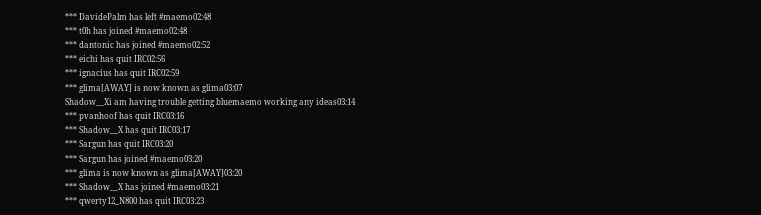*** DavidePalm has left #maemo02:48
*** t0h has joined #maemo02:48
*** dantonic has joined #maemo02:52
*** eichi has quit IRC02:56
*** ignacius has quit IRC02:59
*** glima[AWAY] is now known as glima03:07
Shadow__Xi am having trouble getting bluemaemo working any ideas03:14
*** pvanhoof has quit IRC03:16
*** Shadow__X has quit IRC03:17
*** Sargun has quit IRC03:20
*** Sargun has joined #maemo03:20
*** glima is now known as glima[AWAY]03:20
*** Shadow__X has joined #maemo03:21
*** qwerty12_N800 has quit IRC03:23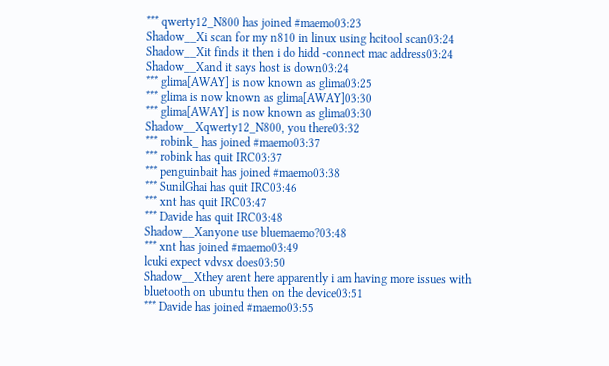*** qwerty12_N800 has joined #maemo03:23
Shadow__Xi scan for my n810 in linux using hcitool scan03:24
Shadow__Xit finds it then i do hidd -connect mac address03:24
Shadow__Xand it says host is down03:24
*** glima[AWAY] is now known as glima03:25
*** glima is now known as glima[AWAY]03:30
*** glima[AWAY] is now known as glima03:30
Shadow__Xqwerty12_N800, you there03:32
*** robink_ has joined #maemo03:37
*** robink has quit IRC03:37
*** penguinbait has joined #maemo03:38
*** SunilGhai has quit IRC03:46
*** xnt has quit IRC03:47
*** Davide has quit IRC03:48
Shadow__Xanyone use bluemaemo?03:48
*** xnt has joined #maemo03:49
lcuki expect vdvsx does03:50
Shadow__Xthey arent here apparently i am having more issues with bluetooth on ubuntu then on the device03:51
*** Davide has joined #maemo03:55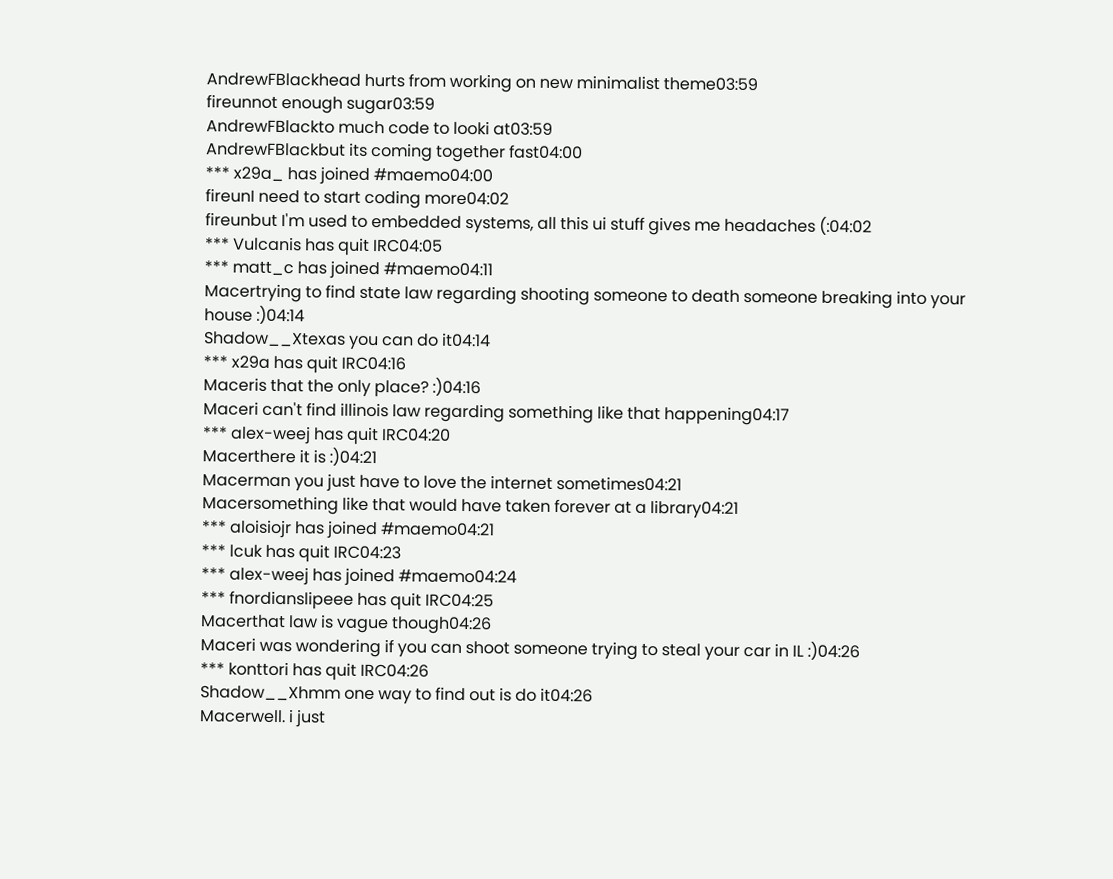AndrewFBlackhead hurts from working on new minimalist theme03:59
fireunnot enough sugar03:59
AndrewFBlackto much code to looki at03:59
AndrewFBlackbut its coming together fast04:00
*** x29a_ has joined #maemo04:00
fireunI need to start coding more04:02
fireunbut I'm used to embedded systems, all this ui stuff gives me headaches (:04:02
*** Vulcanis has quit IRC04:05
*** matt_c has joined #maemo04:11
Macertrying to find state law regarding shooting someone to death someone breaking into your house :)04:14
Shadow__Xtexas you can do it04:14
*** x29a has quit IRC04:16
Maceris that the only place? :)04:16
Maceri can't find illinois law regarding something like that happening04:17
*** alex-weej has quit IRC04:20
Macerthere it is :)04:21
Macerman you just have to love the internet sometimes04:21
Macersomething like that would have taken forever at a library04:21
*** aloisiojr has joined #maemo04:21
*** lcuk has quit IRC04:23
*** alex-weej has joined #maemo04:24
*** fnordianslipeee has quit IRC04:25
Macerthat law is vague though04:26
Maceri was wondering if you can shoot someone trying to steal your car in IL :)04:26
*** konttori has quit IRC04:26
Shadow__Xhmm one way to find out is do it04:26
Macerwell. i just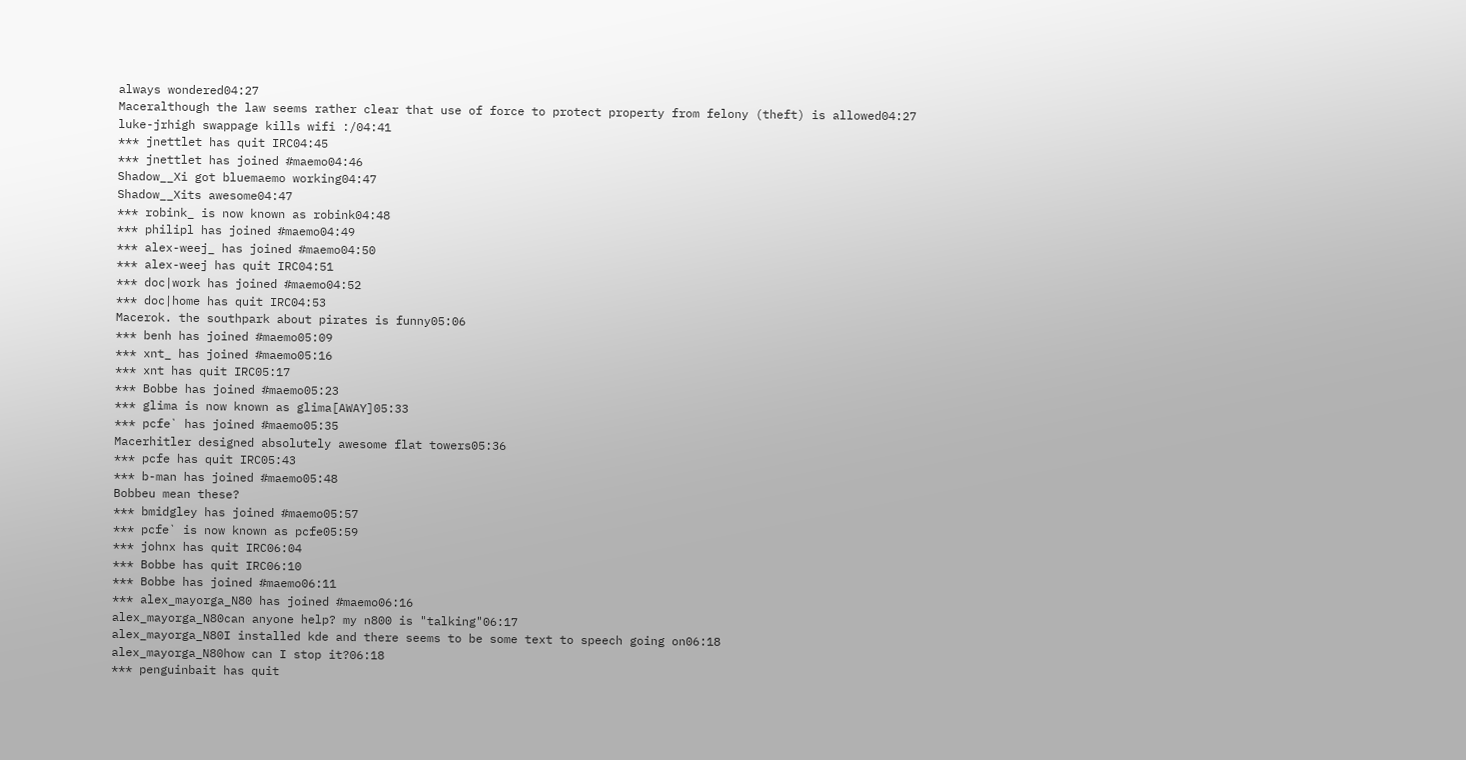always wondered04:27
Maceralthough the law seems rather clear that use of force to protect property from felony (theft) is allowed04:27
luke-jrhigh swappage kills wifi :/04:41
*** jnettlet has quit IRC04:45
*** jnettlet has joined #maemo04:46
Shadow__Xi got bluemaemo working04:47
Shadow__Xits awesome04:47
*** robink_ is now known as robink04:48
*** philipl has joined #maemo04:49
*** alex-weej_ has joined #maemo04:50
*** alex-weej has quit IRC04:51
*** doc|work has joined #maemo04:52
*** doc|home has quit IRC04:53
Macerok. the southpark about pirates is funny05:06
*** benh has joined #maemo05:09
*** xnt_ has joined #maemo05:16
*** xnt has quit IRC05:17
*** Bobbe has joined #maemo05:23
*** glima is now known as glima[AWAY]05:33
*** pcfe` has joined #maemo05:35
Macerhitler designed absolutely awesome flat towers05:36
*** pcfe has quit IRC05:43
*** b-man has joined #maemo05:48
Bobbeu mean these?
*** bmidgley has joined #maemo05:57
*** pcfe` is now known as pcfe05:59
*** johnx has quit IRC06:04
*** Bobbe has quit IRC06:10
*** Bobbe has joined #maemo06:11
*** alex_mayorga_N80 has joined #maemo06:16
alex_mayorga_N80can anyone help? my n800 is "talking"06:17
alex_mayorga_N80I installed kde and there seems to be some text to speech going on06:18
alex_mayorga_N80how can I stop it?06:18
*** penguinbait has quit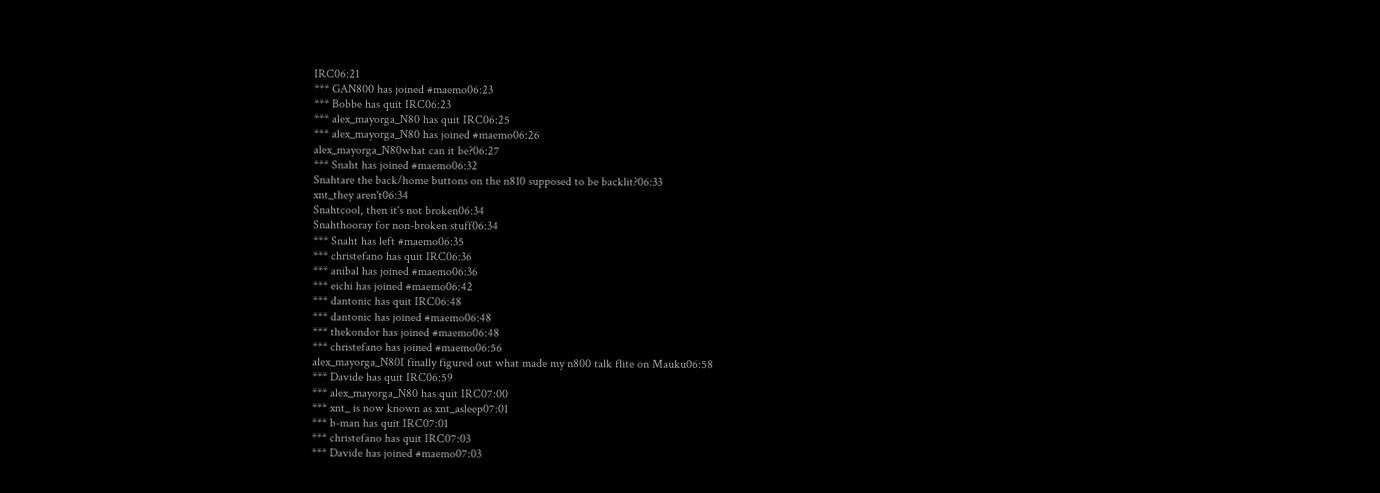IRC06:21
*** GAN800 has joined #maemo06:23
*** Bobbe has quit IRC06:23
*** alex_mayorga_N80 has quit IRC06:25
*** alex_mayorga_N80 has joined #maemo06:26
alex_mayorga_N80what can it be?06:27
*** Snaht has joined #maemo06:32
Snahtare the back/home buttons on the n810 supposed to be backlit?06:33
xnt_they aren't06:34
Snahtcool, then it's not broken06:34
Snahthooray for non-broken stuff06:34
*** Snaht has left #maemo06:35
*** christefano has quit IRC06:36
*** anibal has joined #maemo06:36
*** eichi has joined #maemo06:42
*** dantonic has quit IRC06:48
*** dantonic has joined #maemo06:48
*** thekondor has joined #maemo06:48
*** christefano has joined #maemo06:56
alex_mayorga_N80I finally figured out what made my n800 talk flite on Mauku06:58
*** Davide has quit IRC06:59
*** alex_mayorga_N80 has quit IRC07:00
*** xnt_ is now known as xnt_asleep07:01
*** b-man has quit IRC07:01
*** christefano has quit IRC07:03
*** Davide has joined #maemo07:03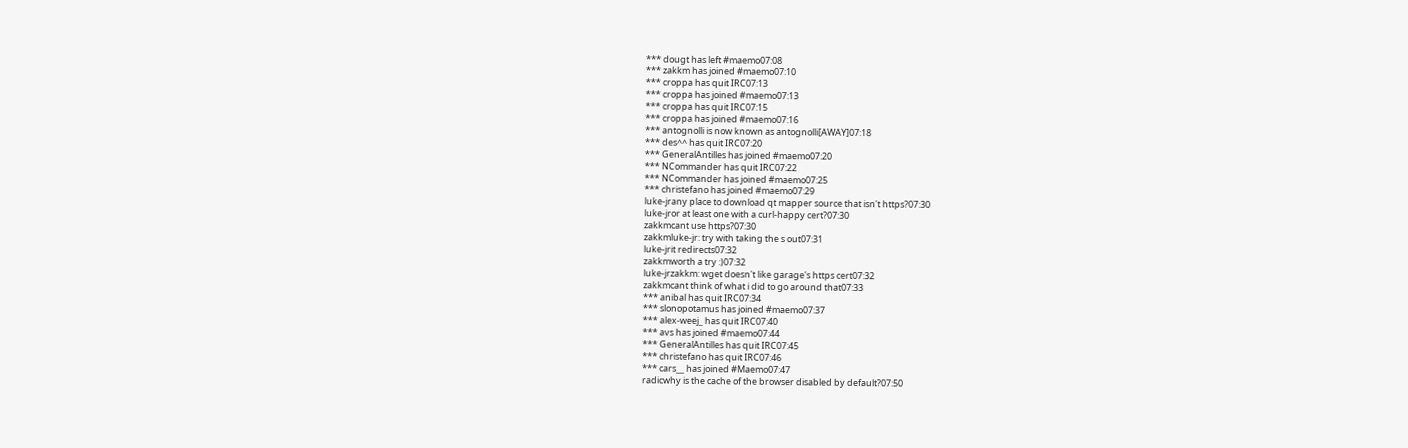*** dougt has left #maemo07:08
*** zakkm has joined #maemo07:10
*** croppa has quit IRC07:13
*** croppa has joined #maemo07:13
*** croppa has quit IRC07:15
*** croppa has joined #maemo07:16
*** antognolli is now known as antognolli[AWAY]07:18
*** des^^ has quit IRC07:20
*** GeneralAntilles has joined #maemo07:20
*** NCommander has quit IRC07:22
*** NCommander has joined #maemo07:25
*** christefano has joined #maemo07:29
luke-jrany place to download qt mapper source that isn't https?07:30
luke-jror at least one with a curl-happy cert?07:30
zakkmcant use https?07:30
zakkmluke-jr: try with taking the s out07:31
luke-jrit redirects07:32
zakkmworth a try :)07:32
luke-jrzakkm: wget doesn't like garage's https cert07:32
zakkmcant think of what i did to go around that07:33
*** anibal has quit IRC07:34
*** slonopotamus has joined #maemo07:37
*** alex-weej_ has quit IRC07:40
*** avs has joined #maemo07:44
*** GeneralAntilles has quit IRC07:45
*** christefano has quit IRC07:46
*** cars__ has joined #Maemo07:47
radicwhy is the cache of the browser disabled by default?07:50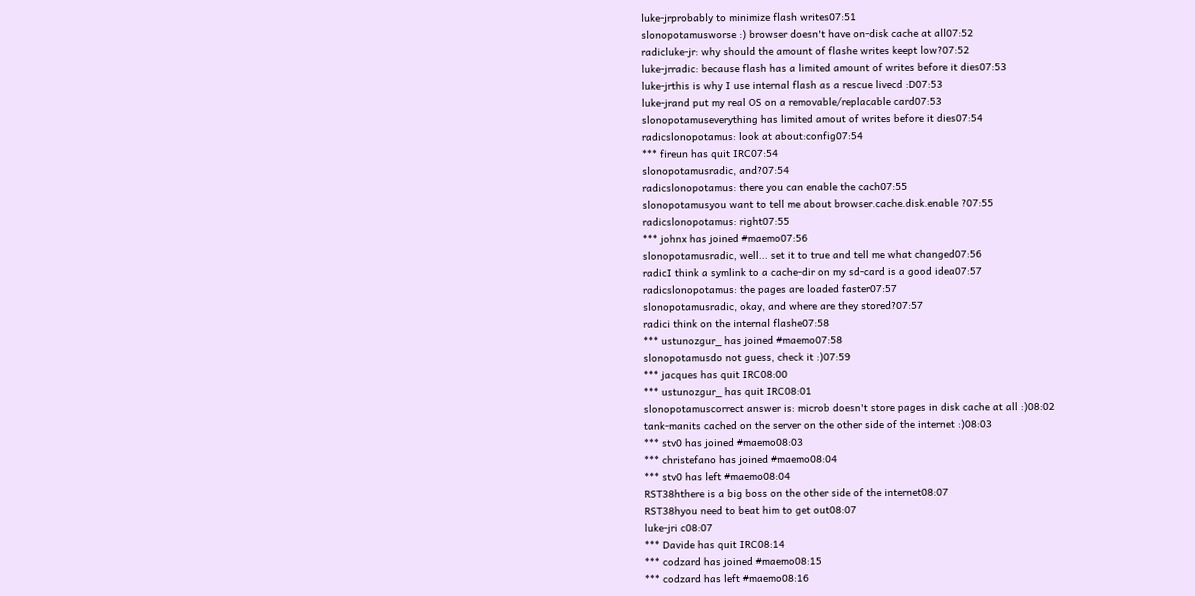luke-jrprobably to minimize flash writes07:51
slonopotamusworse :) browser doesn't have on-disk cache at all07:52
radicluke-jr: why should the amount of flashe writes keept low?07:52
luke-jrradic: because flash has a limited amount of writes before it dies07:53
luke-jrthis is why I use internal flash as a rescue livecd :D07:53
luke-jrand put my real OS on a removable/replacable card07:53
slonopotamuseverything has limited amout of writes before it dies07:54
radicslonopotamus: look at about:config07:54
*** fireun has quit IRC07:54
slonopotamusradic, and?07:54
radicslonopotamus: there you can enable the cach07:55
slonopotamusyou want to tell me about browser.cache.disk.enable ?07:55
radicslonopotamus: right07:55
*** johnx has joined #maemo07:56
slonopotamusradic, well... set it to true and tell me what changed07:56
radicI think a symlink to a cache-dir on my sd-card is a good idea07:57
radicslonopotamus: the pages are loaded faster07:57
slonopotamusradic, okay, and where are they stored?07:57
radici think on the internal flashe07:58
*** ustunozgur_ has joined #maemo07:58
slonopotamusdo not guess, check it :)07:59
*** jacques has quit IRC08:00
*** ustunozgur_ has quit IRC08:01
slonopotamuscorrect answer is: microb doesn't store pages in disk cache at all :)08:02
tank-manits cached on the server on the other side of the internet :)08:03
*** stv0 has joined #maemo08:03
*** christefano has joined #maemo08:04
*** stv0 has left #maemo08:04
RST38hthere is a big boss on the other side of the internet08:07
RST38hyou need to beat him to get out08:07
luke-jri c08:07
*** Davide has quit IRC08:14
*** codzard has joined #maemo08:15
*** codzard has left #maemo08:16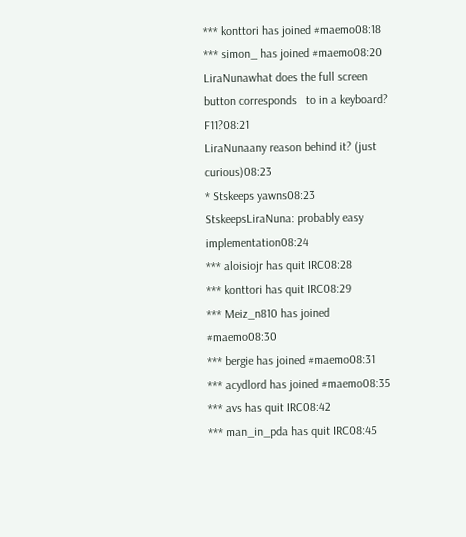*** konttori has joined #maemo08:18
*** simon_ has joined #maemo08:20
LiraNunawhat does the full screen button corresponds   to in a keyboard? F11?08:21
LiraNunaany reason behind it? (just curious)08:23
* Stskeeps yawns08:23
StskeepsLiraNuna: probably easy implementation08:24
*** aloisiojr has quit IRC08:28
*** konttori has quit IRC08:29
*** Meiz_n810 has joined #maemo08:30
*** bergie has joined #maemo08:31
*** acydlord has joined #maemo08:35
*** avs has quit IRC08:42
*** man_in_pda has quit IRC08:45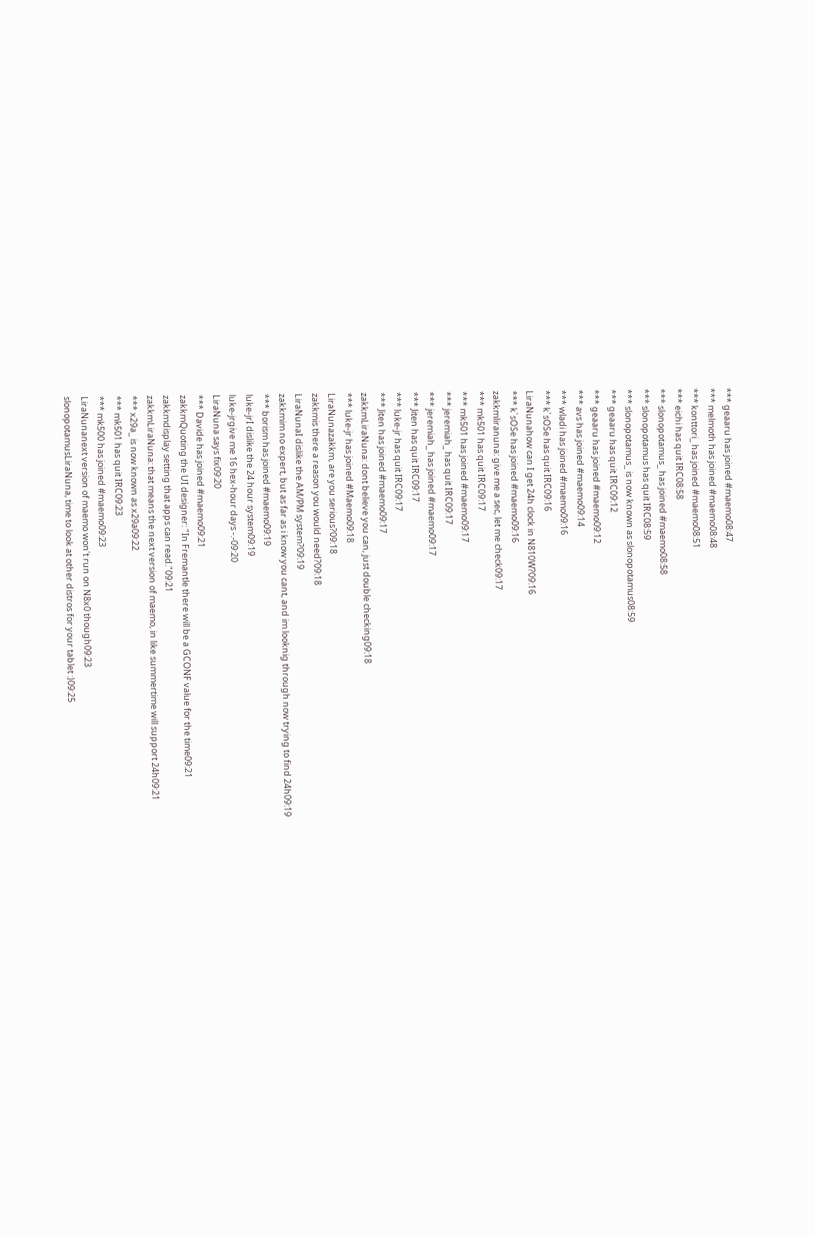*** geaaru has joined #maemo08:47
*** melmoth has joined #maemo08:48
*** konttori_ has joined #maemo08:51
*** eichi has quit IRC08:58
*** slonopotamus_ has joined #maemo08:58
*** slonopotamus has quit IRC08:59
*** slonopotamus_ is now known as slonopotamus08:59
*** geaaru has quit IRC09:12
*** geaaru has joined #maemo09:12
*** avs has joined #maemo09:14
*** wladi has joined #maemo09:16
*** k`sOSe has quit IRC09:16
LiraNunahow can I get 24h clock in N810W?09:16
*** k`sOSe has joined #maemo09:16
zakkmliranuna: give me a sec, let me check09:17
*** mk501 has quit IRC09:17
*** mk501 has joined #maemo09:17
*** jeremiah_ has quit IRC09:17
*** jeremiah_ has joined #maemo09:17
*** Jiten has quit IRC09:17
*** luke-jr has quit IRC09:17
*** Jiten has joined #maemo09:17
zakkmLiraNuna: dont believe you can, just double checking09:18
*** luke-jr has joined #Maemo09:18
LiraNunazakkm, are you serious?09:18
zakkmis there a reason you would need?09:18
LiraNunaI dislike the AM/PM system?09:19
zakkmim no expert, but as far as i know you cant, and im looknig through now trying to find 24h09:19
*** borism has joined #maemo09:19
luke-jrI dislike the 24 hour system09:19
luke-jrgive me 16 hex-hour days -.-09:20
LiraNuna says fix09:20
*** Davide has joined #maemo09:21
zakkmQuoting the UI designer: "In Fremantle there will be a GCONF value for the time09:21
zakkmdisplay setting that apps can read."09:21
zakkmLiraNuna: that means the next version of maemo, in like summertime will support 24h09:21
*** x29a_ is now known as x29a09:22
*** mk501 has quit IRC09:23
*** mk500 has joined #maemo09:23
LiraNunanext version of maemo won't run on N8x0 though09:23
slonopotamusLiraNuna, time to look at other distros for your tablet :)09:25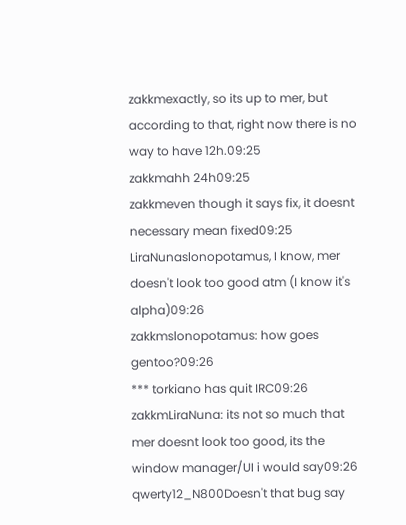zakkmexactly, so its up to mer, but according to that, right now there is no way to have 12h.09:25
zakkmahh 24h09:25
zakkmeven though it says fix, it doesnt necessary mean fixed09:25
LiraNunaslonopotamus, I know, mer doesn't look too good atm (I know it's alpha)09:26
zakkmslonopotamus: how goes gentoo?09:26
*** torkiano has quit IRC09:26
zakkmLiraNuna: its not so much that mer doesnt look too good, its the window manager/UI i would say09:26
qwerty12_N800Doesn't that bug say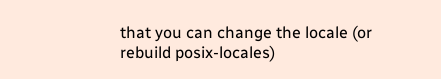that you can change the locale (or rebuild posix-locales)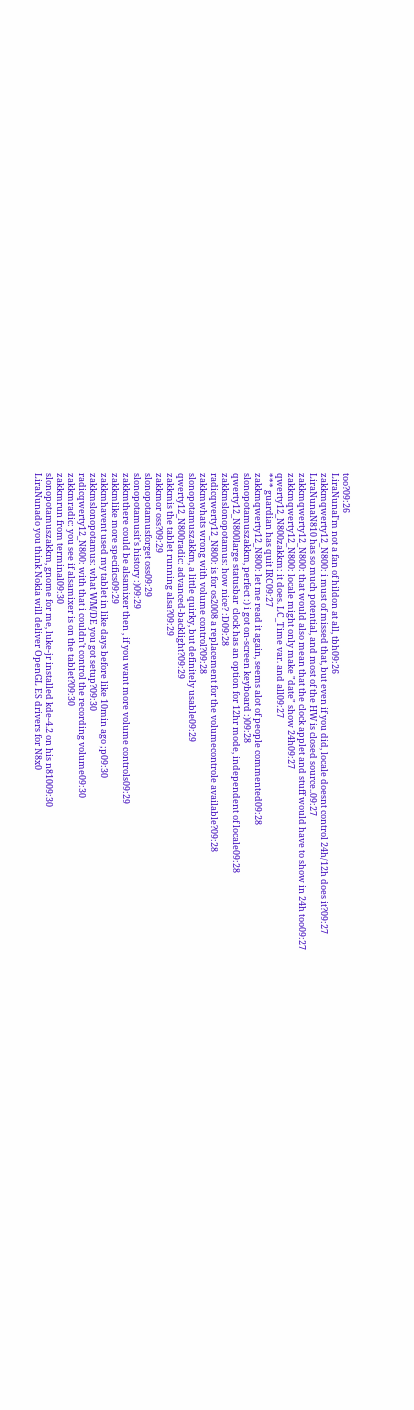too?09:26
LiraNunaI'm not a fan of hildon at all, tbh09:26
zakkmqwerty12_N800: i must of missed that, but even if you did, locale doesnt control 24h/12h does it?09:27
LiraNunaN810 has so much potential, and most of the HW is closed source..09:27
zakkmqwerty12_N800: that would also mean that the clock applet and stuff would have to show in 24h too09:27
zakkmqwerty12_N800: locale might only make "date" show 24h09:27
qwerty12_N800zakkm: it does. LC_Time var. and all09:27
*** guardian has quit IRC09:27
zakkmqwerty12_N800: let me read it again, seems alot of people commented09:28
slonopotamuszakkm, perfect :) i got on-screen keyboard :)09:28
qwerty12_N800large statusbar  clock has an option for 12hr mode, independent of locale09:28
zakkmslonopotamus: how nice? :D09:28
radicqwerty12_N800: is for os2008 a replacement for the volumecontrole available?09:28
zakkmwhats wrong with volume control?09:28
slonopotamuszakkm, a little quirky, but definitely usable09:29
qwerty12_N800radic: advanced-backlight?09:29
zakkmis the tablet running alsa?09:29
zakkmor oss?09:29
slonopotamusforget oss09:29
slonopotamusit's history :)09:29
zakkmthere could be alsamixer then , if you want more volume controls09:29
zakkmlike more specifics09:29
zakkmhavent used my tablet in like days before like 10min ago ;p09:30
zakkmslonopotamus: what WM/DE you got setup?09:30
radicqwerty12_N800: with that i couldn't control the recording volume09:30
zakkmradic: you see if alsamixer is on the tablet?09:30
zakkmrun from terminal09:30
slonopotamuszakkm, gnome for me, luke-jr installed kde-4.2 on his n81009:30
LiraNunado you think Nokia will deliver OpenGL ES drivers for N8x0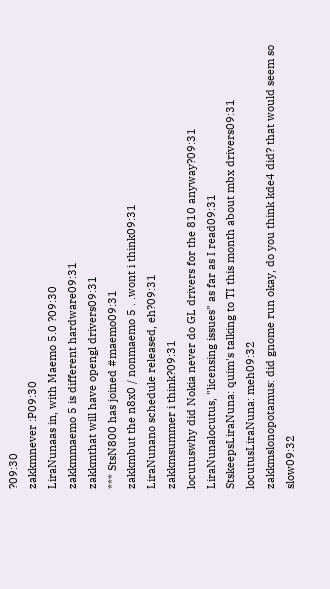?09:30
zakkmnever :P09:30
LiraNunaas in, with Maemo 5.0 ?09:30
zakkmmaemo 5 is different hardware09:31
zakkmthat will have opengl drivers09:31
*** StsN800 has joined #maemo09:31
zakkmbut the n8x0 / nonmaemo 5 . .wont i think09:31
LiraNunano schedule released, eh?09:31
zakkmsummer i think?09:31
locutuswhy did Nokia never do GL drivers for the 810 anyway?09:31
LiraNunalocutus, "licensing issues" as far as I read09:31
StskeepsLiraNuna: quim's talking to TI this month about mbx drivers09:31
locutusLiraNuna: meh09:32
zakkmslonopotamus: did gnome run okay, do you think kde4 did? that would seem so slow09:32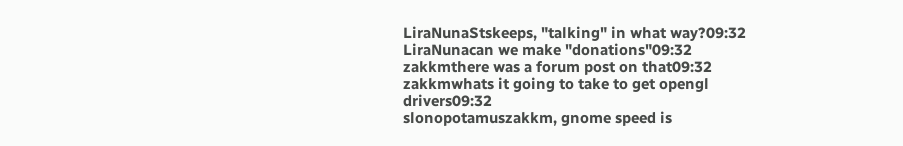LiraNunaStskeeps, "talking" in what way?09:32
LiraNunacan we make "donations"09:32
zakkmthere was a forum post on that09:32
zakkmwhats it going to take to get opengl drivers09:32
slonopotamuszakkm, gnome speed is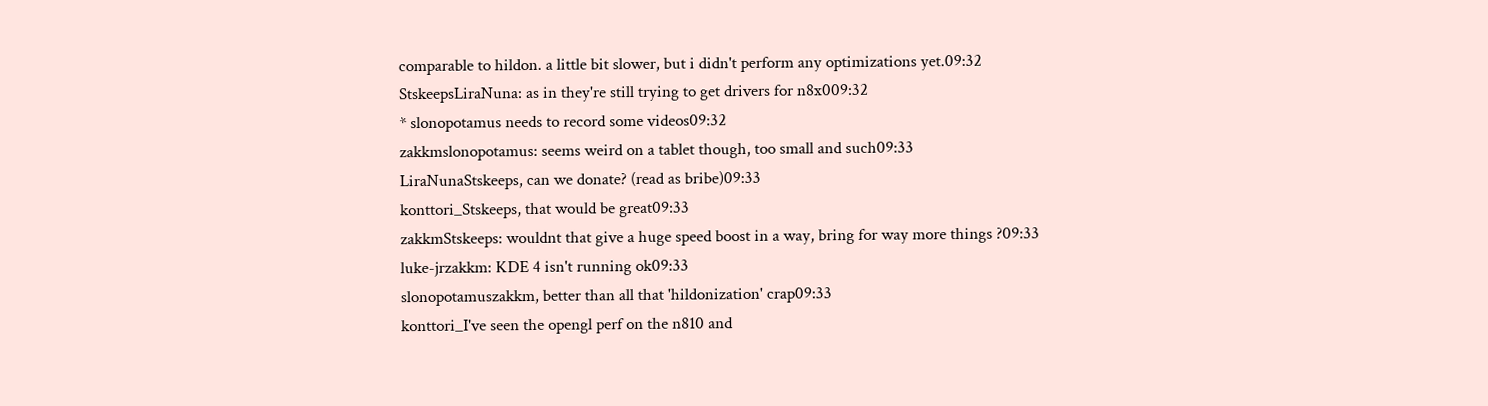comparable to hildon. a little bit slower, but i didn't perform any optimizations yet.09:32
StskeepsLiraNuna: as in they're still trying to get drivers for n8x009:32
* slonopotamus needs to record some videos09:32
zakkmslonopotamus: seems weird on a tablet though, too small and such09:33
LiraNunaStskeeps, can we donate? (read as bribe)09:33
konttori_Stskeeps, that would be great09:33
zakkmStskeeps: wouldnt that give a huge speed boost in a way, bring for way more things ?09:33
luke-jrzakkm: KDE 4 isn't running ok09:33
slonopotamuszakkm, better than all that 'hildonization' crap09:33
konttori_I've seen the opengl perf on the n810 and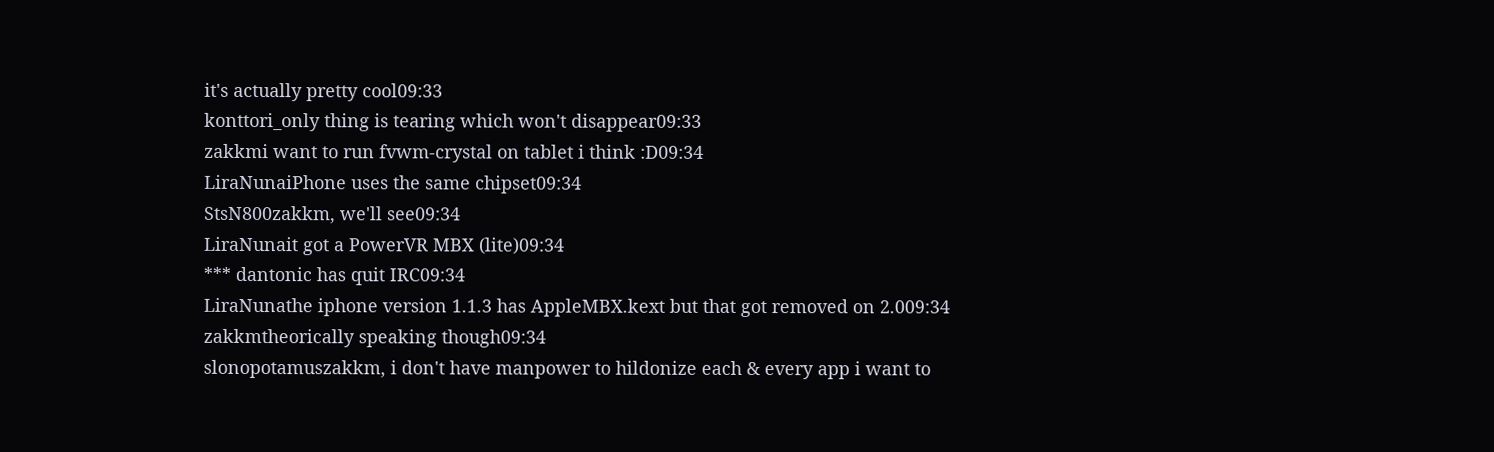it's actually pretty cool09:33
konttori_only thing is tearing which won't disappear09:33
zakkmi want to run fvwm-crystal on tablet i think :D09:34
LiraNunaiPhone uses the same chipset09:34
StsN800zakkm, we'll see09:34
LiraNunait got a PowerVR MBX (lite)09:34
*** dantonic has quit IRC09:34
LiraNunathe iphone version 1.1.3 has AppleMBX.kext but that got removed on 2.009:34
zakkmtheorically speaking though09:34
slonopotamuszakkm, i don't have manpower to hildonize each & every app i want to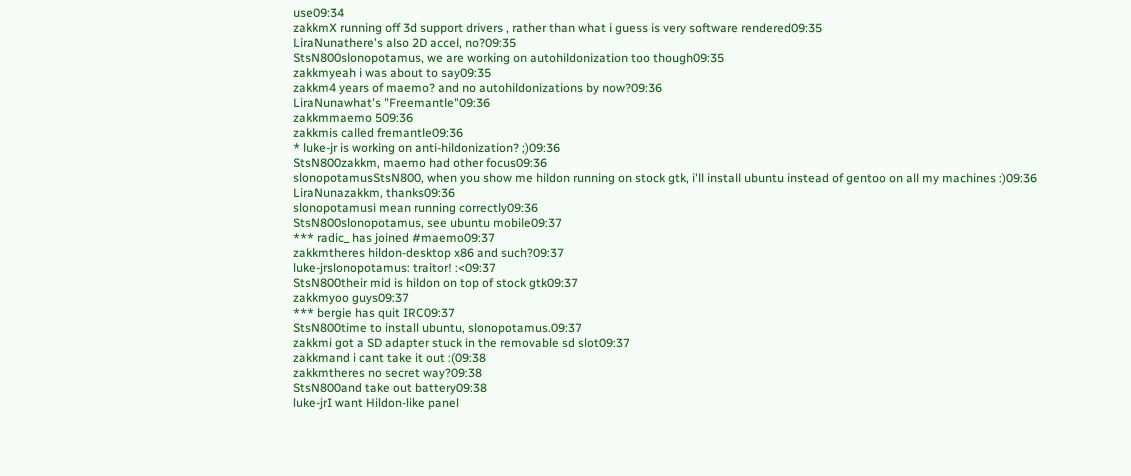use09:34
zakkmX running off 3d support drivers , rather than what i guess is very software rendered09:35
LiraNunathere's also 2D accel, no?09:35
StsN800slonopotamus, we are working on autohildonization too though09:35
zakkmyeah i was about to say09:35
zakkm4 years of maemo? and no autohildonizations by now?09:36
LiraNunawhat's "Freemantle"09:36
zakkmmaemo 509:36
zakkmis called fremantle09:36
* luke-jr is working on anti-hildonization? ;)09:36
StsN800zakkm, maemo had other focus09:36
slonopotamusStsN800, when you show me hildon running on stock gtk, i'll install ubuntu instead of gentoo on all my machines :)09:36
LiraNunazakkm, thanks09:36
slonopotamusi mean running correctly09:36
StsN800slonopotamus, see ubuntu mobile09:37
*** radic_ has joined #maemo09:37
zakkmtheres hildon-desktop x86 and such?09:37
luke-jrslonopotamus: traitor! :<09:37
StsN800their mid is hildon on top of stock gtk09:37
zakkmyoo guys09:37
*** bergie has quit IRC09:37
StsN800time to install ubuntu, slonopotamus.09:37
zakkmi got a SD adapter stuck in the removable sd slot09:37
zakkmand i cant take it out :(09:38
zakkmtheres no secret way?09:38
StsN800and take out battery09:38
luke-jrI want Hildon-like panel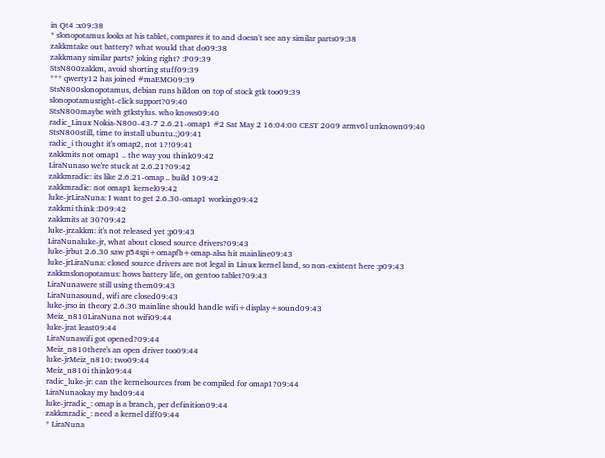in Qt4 :x09:38
* slonopotamus looks at his tablet, compares it to and doesn't see any similar parts09:38
zakkmtake out battery? what would that do09:38
zakkmany similar parts? joking right? :P09:39
StsN800zakkm, avoid shorting stuff09:39
*** qwerty12 has joined #maEMO09:39
StsN800slonopotamus, debian runs hildon on top of stock gtk too09:39
slonopotamusright-click support?09:40
StsN800maybe with gtkstylus. who knows09:40
radic_Linux Nokia-N800-43-7 2.6.21-omap1 #2 Sat May 2 16:04:00 CEST 2009 armv6l unknown09:40
StsN800still, time to install ubuntu.;)09:41
radic_i thought it's omap2, not 1?!09:41
zakkmits not omap1 .. the way you think09:42
LiraNunaso we're stuck at 2.6.21?09:42
zakkmradic: its like 2.6.21-omap .. build 109:42
zakkmradic: not omap1 kernel09:42
luke-jrLiraNuna: I want to get 2.6.30-omap1 working09:42
zakkmi think :D09:42
zakkmits at 30?09:42
luke-jrzakkm: it's not released yet ;p09:43
LiraNunaluke-jr, what about closed source drivers?09:43
luke-jrbut 2.6.30 saw p54spi+omapfb+omap-alsa hit mainline09:43
luke-jrLiraNuna: closed source drivers are not legal in Linux kernel land, so non-existent here :p09:43
zakkmslonopotamus: hows battery life, on gentoo tablet?09:43
LiraNunawere still using them09:43
LiraNunasound, wifi are closed09:43
luke-jrso in theory 2.6.30 mainline should handle wifi+display+sound09:43
Meiz_n810LiraNuna not wifi09:44
luke-jrat least09:44
LiraNunawifi got opened?09:44
Meiz_n810there's an open driver too09:44
luke-jrMeiz_n810: two09:44
Meiz_n810i think09:44
radic_luke-jr: can the kernelsources from be compiled for omap1?09:44
LiraNunaokay my bad09:44
luke-jrradic_: omap is a branch, per definition09:44
zakkmradic_: need a kernel diff09:44
* LiraNuna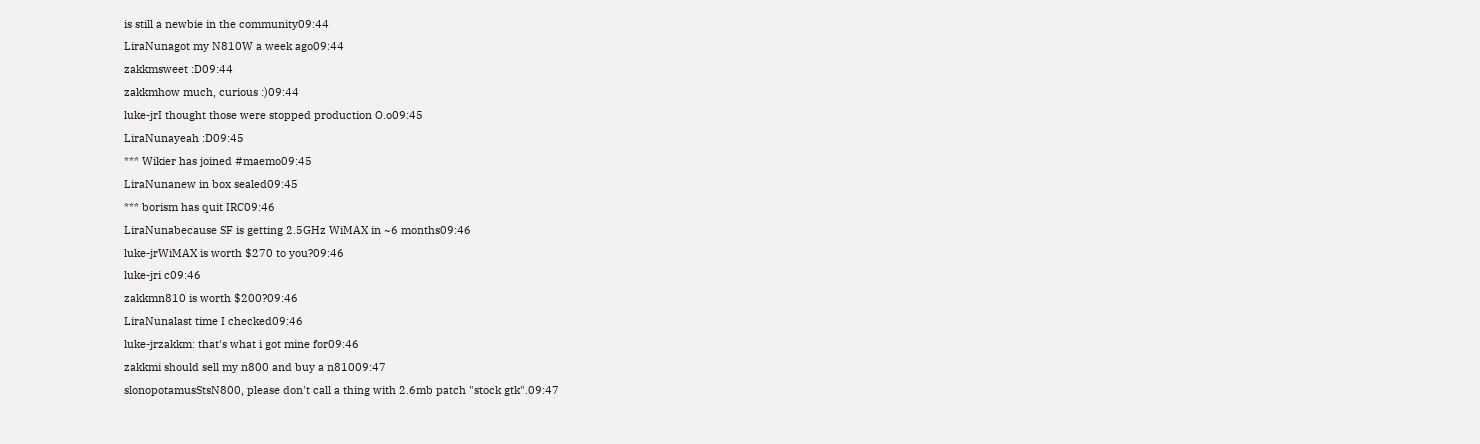is still a newbie in the community09:44
LiraNunagot my N810W a week ago09:44
zakkmsweet :D09:44
zakkmhow much, curious :)09:44
luke-jrI thought those were stopped production O.o09:45
LiraNunayeah :D09:45
*** Wikier has joined #maemo09:45
LiraNunanew in box sealed09:45
*** borism has quit IRC09:46
LiraNunabecause SF is getting 2.5GHz WiMAX in ~6 months09:46
luke-jrWiMAX is worth $270 to you?09:46
luke-jri c09:46
zakkmn810 is worth $200?09:46
LiraNunalast time I checked09:46
luke-jrzakkm: that's what i got mine for09:46
zakkmi should sell my n800 and buy a n81009:47
slonopotamusStsN800, please don't call a thing with 2.6mb patch "stock gtk".09:47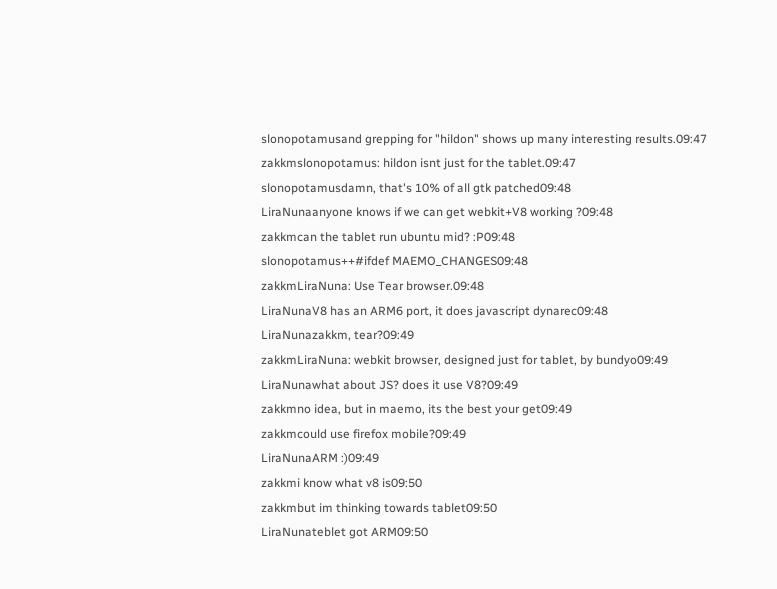slonopotamusand grepping for "hildon" shows up many interesting results.09:47
zakkmslonopotamus: hildon isnt just for the tablet.09:47
slonopotamusdamn, that's 10% of all gtk patched09:48
LiraNunaanyone knows if we can get webkit+V8 working ?09:48
zakkmcan the tablet run ubuntu mid? :P09:48
slonopotamus++#ifdef MAEMO_CHANGES09:48
zakkmLiraNuna: Use Tear browser.09:48
LiraNunaV8 has an ARM6 port, it does javascript dynarec09:48
LiraNunazakkm, tear?09:49
zakkmLiraNuna: webkit browser, designed just for tablet, by bundyo09:49
LiraNunawhat about JS? does it use V8?09:49
zakkmno idea, but in maemo, its the best your get09:49
zakkmcould use firefox mobile?09:49
LiraNunaARM :)09:49
zakkmi know what v8 is09:50
zakkmbut im thinking towards tablet09:50
LiraNunateblet got ARM09:50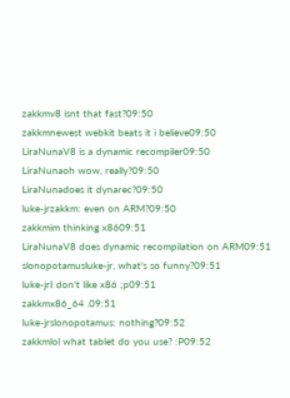zakkmv8 isnt that fast?09:50
zakkmnewest webkit beats it i believe09:50
LiraNunaV8 is a dynamic recompiler09:50
LiraNunaoh wow, really?09:50
LiraNunadoes it dynarec?09:50
luke-jrzakkm: even on ARM?09:50
zakkmim thinking x8609:51
LiraNunaV8 does dynamic recompilation on ARM09:51
slonopotamusluke-jr, what's so funny?09:51
luke-jrI don't like x86 ;p09:51
zakkmx86_64 .09:51
luke-jrslonopotamus: nothing?09:52
zakkmlol what tablet do you use? :P09:52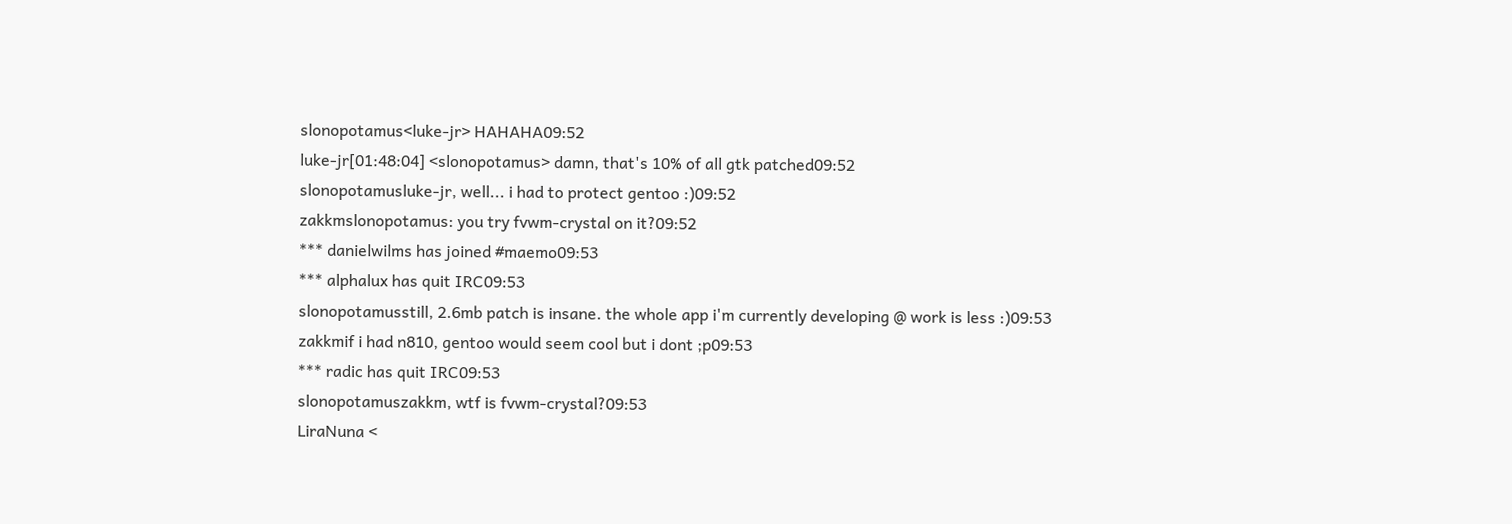slonopotamus<luke-jr> HAHAHA09:52
luke-jr[01:48:04] <slonopotamus> damn, that's 10% of all gtk patched09:52
slonopotamusluke-jr, well... i had to protect gentoo :)09:52
zakkmslonopotamus: you try fvwm-crystal on it?09:52
*** danielwilms has joined #maemo09:53
*** alphalux has quit IRC09:53
slonopotamusstill, 2.6mb patch is insane. the whole app i'm currently developing @ work is less :)09:53
zakkmif i had n810, gentoo would seem cool but i dont ;p09:53
*** radic has quit IRC09:53
slonopotamuszakkm, wtf is fvwm-crystal?09:53
LiraNuna <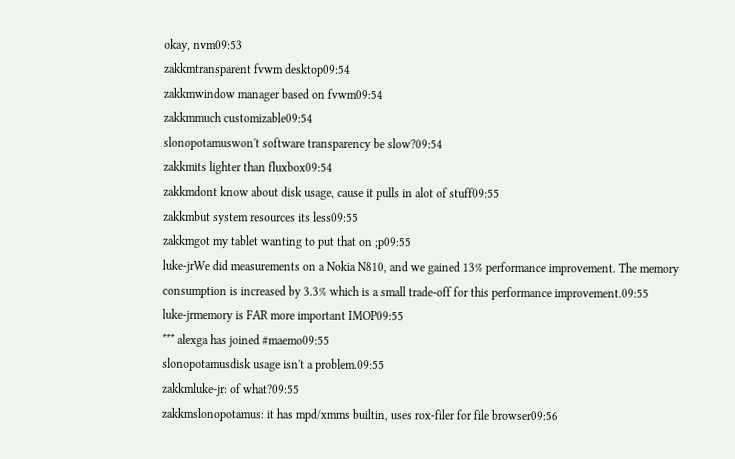okay, nvm09:53
zakkmtransparent fvwm desktop09:54
zakkmwindow manager based on fvwm09:54
zakkmmuch customizable09:54
slonopotamuswon't software transparency be slow?09:54
zakkmits lighter than fluxbox09:54
zakkmdont know about disk usage, cause it pulls in alot of stuff09:55
zakkmbut system resources its less09:55
zakkmgot my tablet wanting to put that on ;p09:55
luke-jrWe did measurements on a Nokia N810, and we gained 13% performance improvement. The memory consumption is increased by 3.3% which is a small trade-off for this performance improvement.09:55
luke-jrmemory is FAR more important IMOP09:55
*** alexga has joined #maemo09:55
slonopotamusdisk usage isn't a problem.09:55
zakkmluke-jr: of what?09:55
zakkmslonopotamus: it has mpd/xmms builtin, uses rox-filer for file browser09:56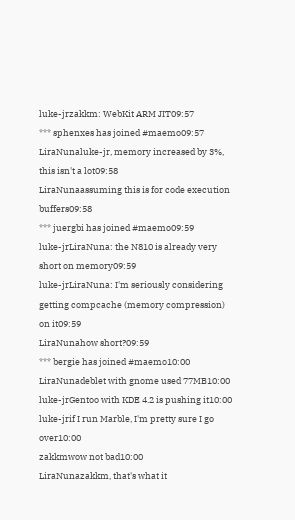luke-jrzakkm: WebKit ARM JIT09:57
*** sphenxes has joined #maemo09:57
LiraNunaluke-jr, memory increased by 3%, this isn't a lot09:58
LiraNunaassuming this is for code execution buffers09:58
*** juergbi has joined #maemo09:59
luke-jrLiraNuna: the N810 is already very short on memory09:59
luke-jrLiraNuna: I'm seriously considering getting compcache (memory compression) on it09:59
LiraNunahow short?09:59
*** bergie has joined #maemo10:00
LiraNunadeblet with gnome used 77MB10:00
luke-jrGentoo with KDE 4.2 is pushing it10:00
luke-jrif I run Marble, I'm pretty sure I go over10:00
zakkmwow not bad10:00
LiraNunazakkm, that's what it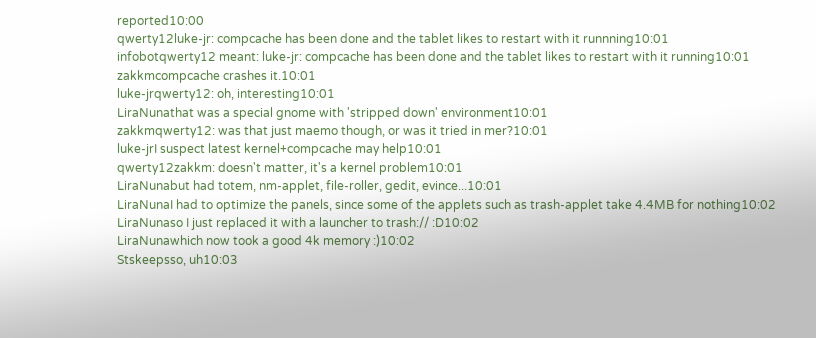reported10:00
qwerty12luke-jr: compcache has been done and the tablet likes to restart with it runnning10:01
infobotqwerty12 meant: luke-jr: compcache has been done and the tablet likes to restart with it running10:01
zakkmcompcache crashes it.10:01
luke-jrqwerty12: oh, interesting10:01
LiraNunathat was a special gnome with 'stripped down' environment10:01
zakkmqwerty12: was that just maemo though, or was it tried in mer?10:01
luke-jrI suspect latest kernel+compcache may help10:01
qwerty12zakkm: doesn't matter, it's a kernel problem10:01
LiraNunabut had totem, nm-applet, file-roller, gedit, evince...10:01
LiraNunaI had to optimize the panels, since some of the applets such as trash-applet take 4.4MB for nothing10:02
LiraNunaso I just replaced it with a launcher to trash:// :D10:02
LiraNunawhich now took a good 4k memory :)10:02
Stskeepsso, uh10:03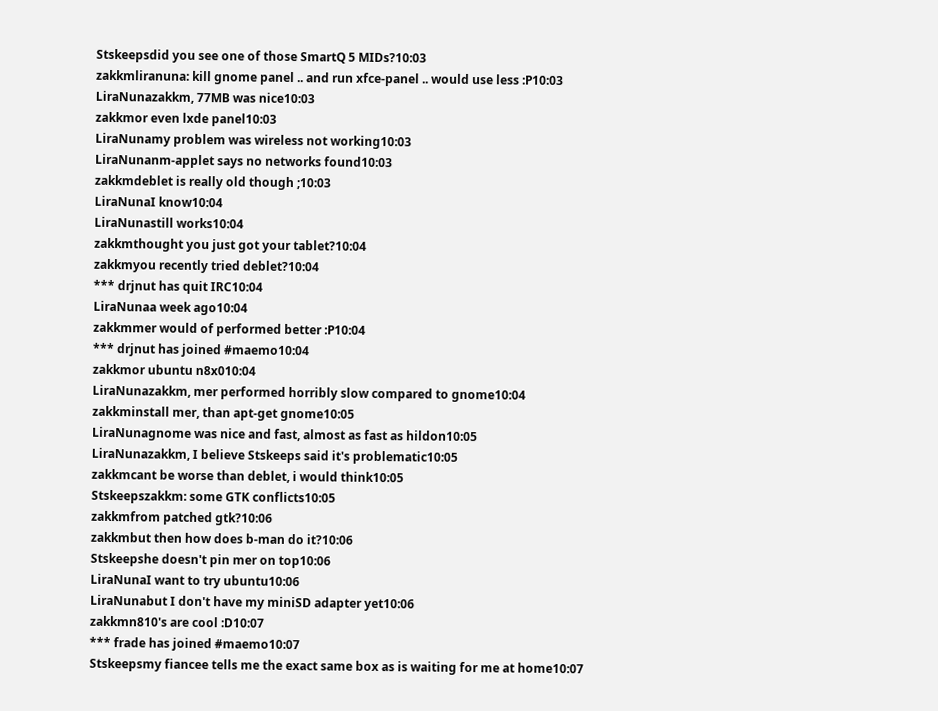Stskeepsdid you see one of those SmartQ 5 MIDs?10:03
zakkmliranuna: kill gnome panel .. and run xfce-panel .. would use less :P10:03
LiraNunazakkm, 77MB was nice10:03
zakkmor even lxde panel10:03
LiraNunamy problem was wireless not working10:03
LiraNunanm-applet says no networks found10:03
zakkmdeblet is really old though ;10:03
LiraNunaI know10:04
LiraNunastill works10:04
zakkmthought you just got your tablet?10:04
zakkmyou recently tried deblet?10:04
*** drjnut has quit IRC10:04
LiraNunaa week ago10:04
zakkmmer would of performed better :P10:04
*** drjnut has joined #maemo10:04
zakkmor ubuntu n8x010:04
LiraNunazakkm, mer performed horribly slow compared to gnome10:04
zakkminstall mer, than apt-get gnome10:05
LiraNunagnome was nice and fast, almost as fast as hildon10:05
LiraNunazakkm, I believe Stskeeps said it's problematic10:05
zakkmcant be worse than deblet, i would think10:05
Stskeepszakkm: some GTK conflicts10:05
zakkmfrom patched gtk?10:06
zakkmbut then how does b-man do it?10:06
Stskeepshe doesn't pin mer on top10:06
LiraNunaI want to try ubuntu10:06
LiraNunabut I don't have my miniSD adapter yet10:06
zakkmn810's are cool :D10:07
*** frade has joined #maemo10:07
Stskeepsmy fiancee tells me the exact same box as is waiting for me at home10:07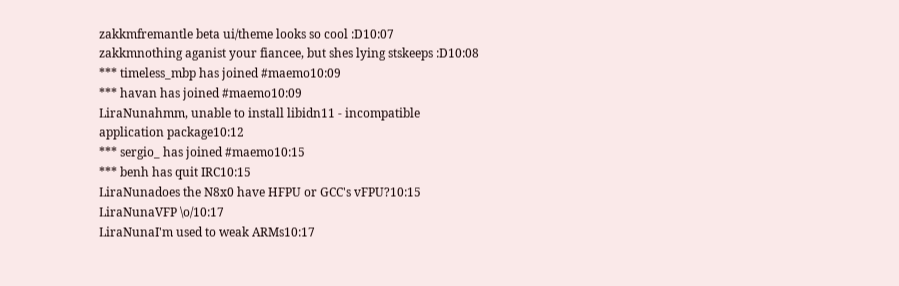zakkmfremantle beta ui/theme looks so cool :D10:07
zakkmnothing aganist your fiancee, but shes lying stskeeps :D10:08
*** timeless_mbp has joined #maemo10:09
*** havan has joined #maemo10:09
LiraNunahmm, unable to install libidn11 - incompatible application package10:12
*** sergio_ has joined #maemo10:15
*** benh has quit IRC10:15
LiraNunadoes the N8x0 have HFPU or GCC's vFPU?10:15
LiraNunaVFP \o/10:17
LiraNunaI'm used to weak ARMs10:17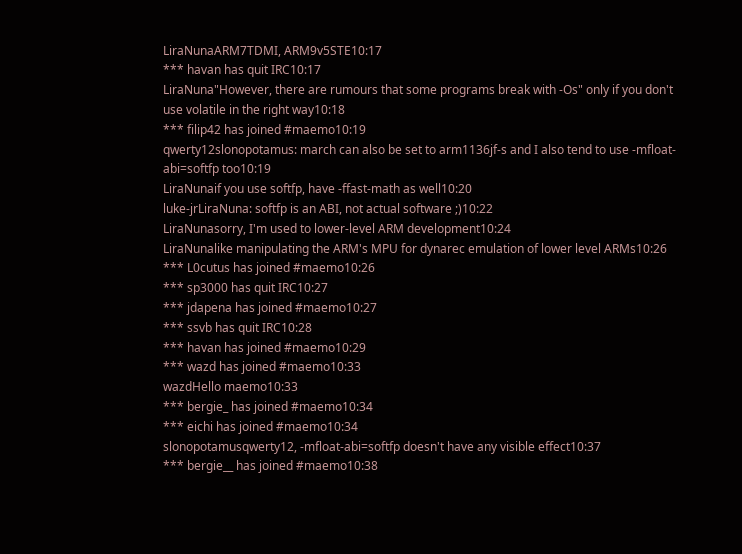LiraNunaARM7TDMI, ARM9v5STE10:17
*** havan has quit IRC10:17
LiraNuna"However, there are rumours that some programs break with -Os" only if you don't use volatile in the right way10:18
*** filip42 has joined #maemo10:19
qwerty12slonopotamus: march can also be set to arm1136jf-s and I also tend to use -mfloat-abi=softfp too10:19
LiraNunaif you use softfp, have -ffast-math as well10:20
luke-jrLiraNuna: softfp is an ABI, not actual software ;)10:22
LiraNunasorry, I'm used to lower-level ARM development10:24
LiraNunalike manipulating the ARM's MPU for dynarec emulation of lower level ARMs10:26
*** L0cutus has joined #maemo10:26
*** sp3000 has quit IRC10:27
*** jdapena has joined #maemo10:27
*** ssvb has quit IRC10:28
*** havan has joined #maemo10:29
*** wazd has joined #maemo10:33
wazdHello maemo10:33
*** bergie_ has joined #maemo10:34
*** eichi has joined #maemo10:34
slonopotamusqwerty12, -mfloat-abi=softfp doesn't have any visible effect10:37
*** bergie__ has joined #maemo10:38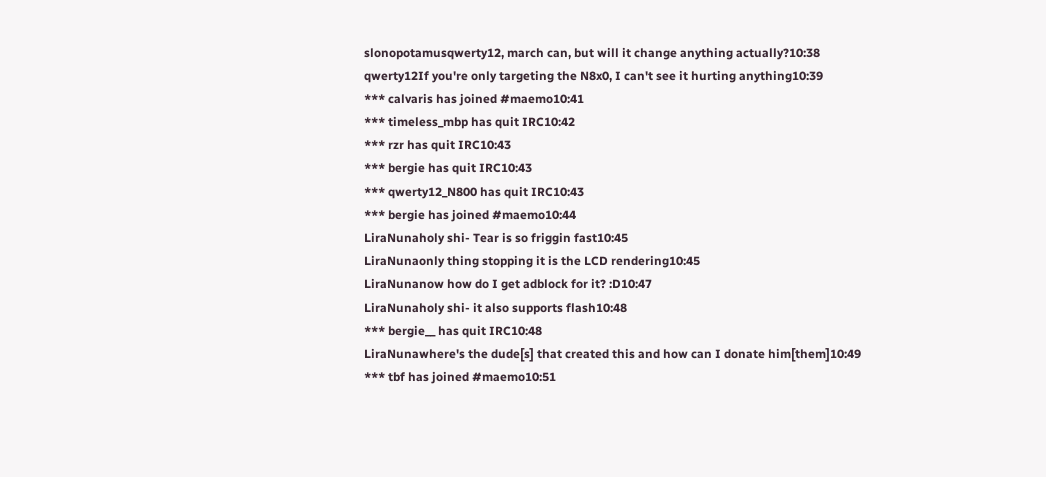slonopotamusqwerty12, march can, but will it change anything actually?10:38
qwerty12If you're only targeting the N8x0, I can't see it hurting anything10:39
*** calvaris has joined #maemo10:41
*** timeless_mbp has quit IRC10:42
*** rzr has quit IRC10:43
*** bergie has quit IRC10:43
*** qwerty12_N800 has quit IRC10:43
*** bergie has joined #maemo10:44
LiraNunaholy shi- Tear is so friggin fast10:45
LiraNunaonly thing stopping it is the LCD rendering10:45
LiraNunanow how do I get adblock for it? :D10:47
LiraNunaholy shi- it also supports flash10:48
*** bergie__ has quit IRC10:48
LiraNunawhere's the dude[s] that created this and how can I donate him[them]10:49
*** tbf has joined #maemo10:51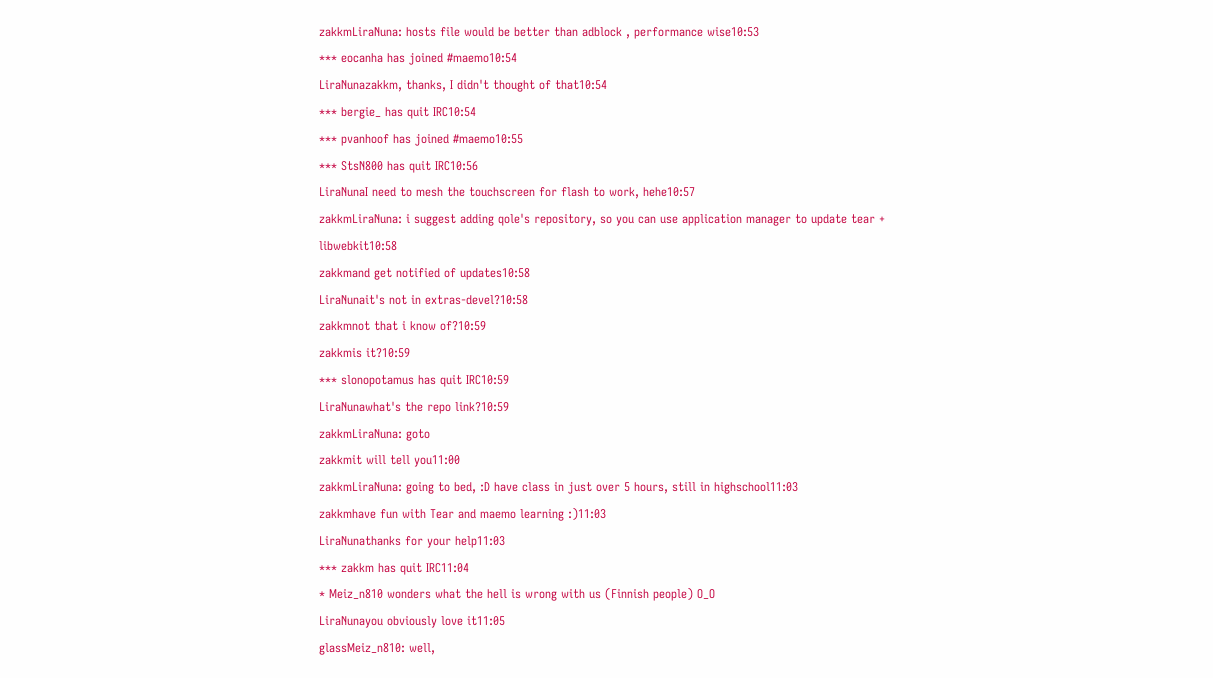zakkmLiraNuna: hosts file would be better than adblock , performance wise10:53
*** eocanha has joined #maemo10:54
LiraNunazakkm, thanks, I didn't thought of that10:54
*** bergie_ has quit IRC10:54
*** pvanhoof has joined #maemo10:55
*** StsN800 has quit IRC10:56
LiraNunaI need to mesh the touchscreen for flash to work, hehe10:57
zakkmLiraNuna: i suggest adding qole's repository, so you can use application manager to update tear + libwebkit10:58
zakkmand get notified of updates10:58
LiraNunait's not in extras-devel?10:58
zakkmnot that i know of?10:59
zakkmis it?10:59
*** slonopotamus has quit IRC10:59
LiraNunawhat's the repo link?10:59
zakkmLiraNuna: goto
zakkmit will tell you11:00
zakkmLiraNuna: going to bed, :D have class in just over 5 hours, still in highschool11:03
zakkmhave fun with Tear and maemo learning :)11:03
LiraNunathanks for your help11:03
*** zakkm has quit IRC11:04
* Meiz_n810 wonders what the hell is wrong with us (Finnish people) O_O
LiraNunayou obviously love it11:05
glassMeiz_n810: well,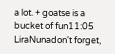a lot. + goatse is a bucket of fun11:05
LiraNunadon't forget,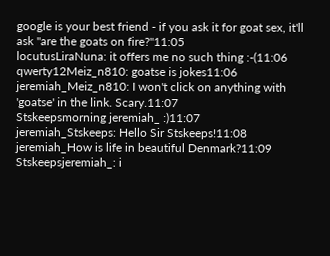google is your best friend - if you ask it for goat sex, it'll ask "are the goats on fire?"11:05
locutusLiraNuna: it offers me no such thing :-(11:06
qwerty12Meiz_n810: goatse is jokes11:06
jeremiah_Meiz_n810: I won't click on anything with 'goatse' in the link. Scary.11:07
Stskeepsmorning jeremiah_ :)11:07
jeremiah_Stskeeps: Hello Sir Stskeeps!11:08
jeremiah_How is life in beautiful Denmark?11:09
Stskeepsjeremiah_: i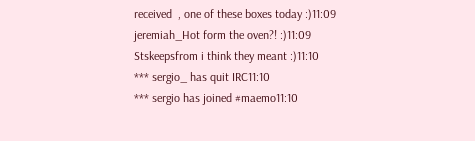received  , one of these boxes today :)11:09
jeremiah_Hot form the oven?! :)11:09
Stskeepsfrom i think they meant :)11:10
*** sergio_ has quit IRC11:10
*** sergio has joined #maemo11:10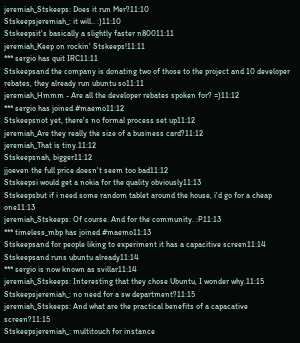jeremiah_Stskeeps: Does it run Mer?11:10
Stskeepsjeremiah_: it will.. :)11:10
Stskeepsit's basically a slightly faster n80011:11
jeremiah_Keep on rockin' Stskeeps!11:11
*** sergio has quit IRC11:11
Stskeepsand the company is donating two of those to the project and 10 developer rebates, they already run ubuntu so11:11
jeremiah_Hmmm - Are all the developer rebates spoken for? =)11:12
*** sergio has joined #maemo11:12
Stskeepsnot yet, there's no formal process set up11:12
jeremiah_Are they really the size of a business card?11:12
jeremiah_That is tiny.11:12
Stskeepsnah, bigger11:12
jjoeven the full price doesn't seem too bad11:12
Stskeepsi would get a nokia for the quality obviously11:13
Stskeepsbut if i need some random tablet around the house, i'd go for a cheap one11:13
jeremiah_Stskeeps: Of course. And for the community. :P11:13
*** timeless_mbp has joined #maemo11:13
Stskeepsand for people liking to experiment it has a capacitive screen11:14
Stskeepsand runs ubuntu already11:14
*** sergio is now known as svillar11:14
jeremiah_Stskeeps: Interesting that they chose Ubuntu, I wonder why.11:15
Stskeepsjeremiah_: no need for a sw department?11:15
jeremiah_Stskeeps: And what are the practical benefits of a capacative screen?11:15
Stskeepsjeremiah_: multitouch for instance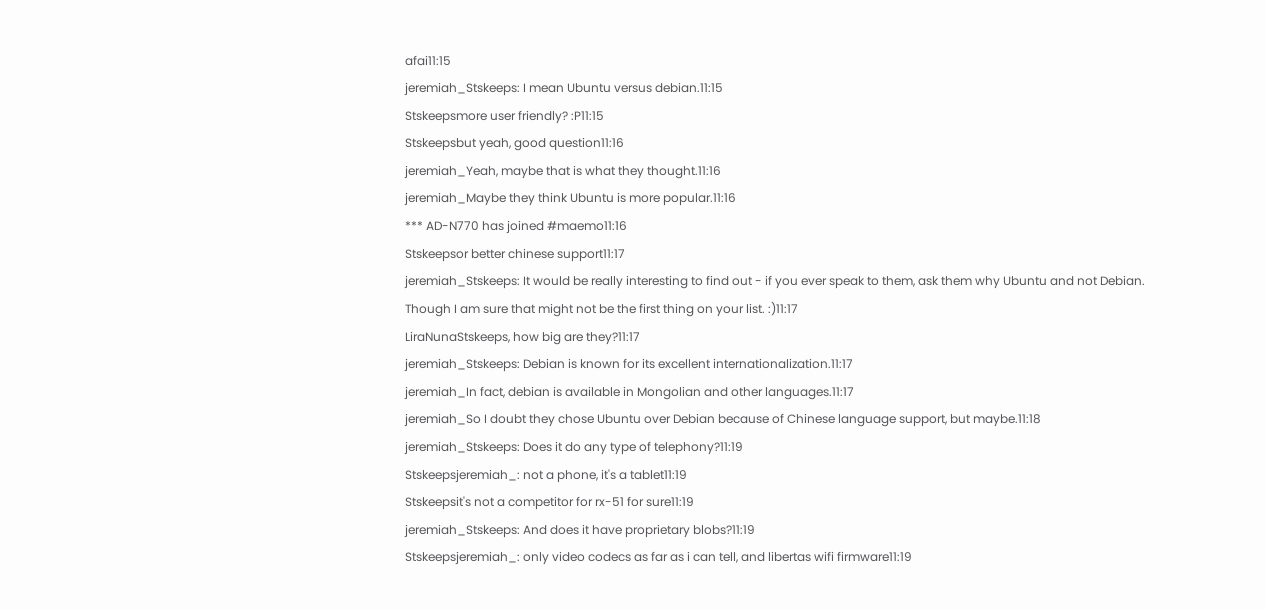afai11:15
jeremiah_Stskeeps: I mean Ubuntu versus debian.11:15
Stskeepsmore user friendly? :P11:15
Stskeepsbut yeah, good question11:16
jeremiah_Yeah, maybe that is what they thought.11:16
jeremiah_Maybe they think Ubuntu is more popular.11:16
*** AD-N770 has joined #maemo11:16
Stskeepsor better chinese support11:17
jeremiah_Stskeeps: It would be really interesting to find out - if you ever speak to them, ask them why Ubuntu and not Debian. Though I am sure that might not be the first thing on your list. :)11:17
LiraNunaStskeeps, how big are they?11:17
jeremiah_Stskeeps: Debian is known for its excellent internationalization.11:17
jeremiah_In fact, debian is available in Mongolian and other languages.11:17
jeremiah_So I doubt they chose Ubuntu over Debian because of Chinese language support, but maybe.11:18
jeremiah_Stskeeps: Does it do any type of telephony?11:19
Stskeepsjeremiah_: not a phone, it's a tablet11:19
Stskeepsit's not a competitor for rx-51 for sure11:19
jeremiah_Stskeeps: And does it have proprietary blobs?11:19
Stskeepsjeremiah_: only video codecs as far as i can tell, and libertas wifi firmware11:19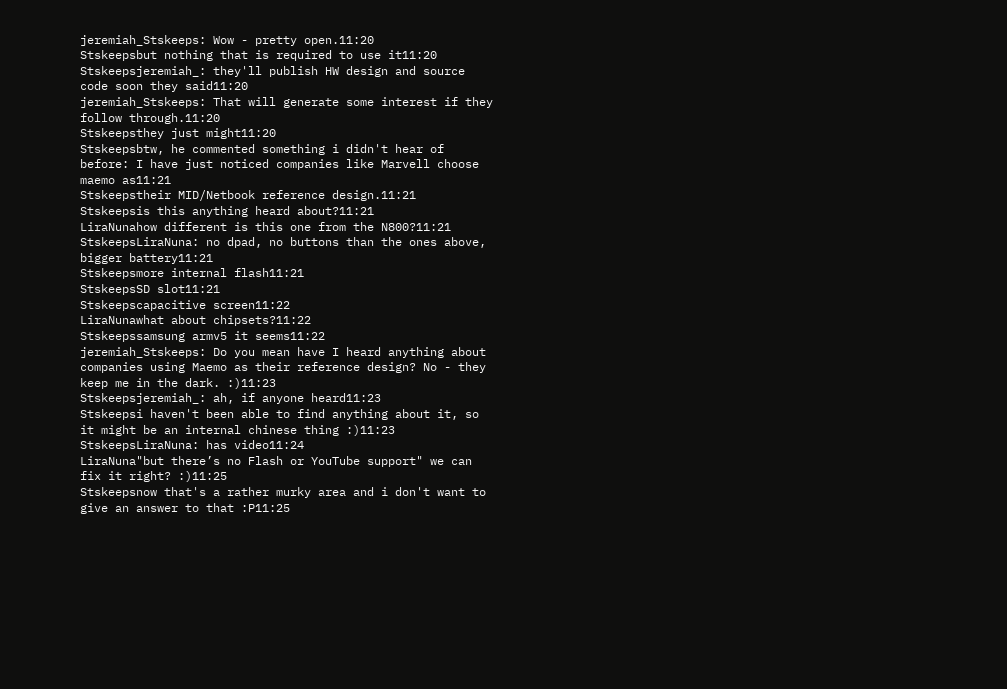jeremiah_Stskeeps: Wow - pretty open.11:20
Stskeepsbut nothing that is required to use it11:20
Stskeepsjeremiah_: they'll publish HW design and source code soon they said11:20
jeremiah_Stskeeps: That will generate some interest if they follow through.11:20
Stskeepsthey just might11:20
Stskeepsbtw, he commented something i didn't hear of before: I have just noticed companies like Marvell choose maemo as11:21
Stskeepstheir MID/Netbook reference design.11:21
Stskeepsis this anything heard about?11:21
LiraNunahow different is this one from the N800?11:21
StskeepsLiraNuna: no dpad, no buttons than the ones above, bigger battery11:21
Stskeepsmore internal flash11:21
StskeepsSD slot11:21
Stskeepscapacitive screen11:22
LiraNunawhat about chipsets?11:22
Stskeepssamsung armv5 it seems11:22
jeremiah_Stskeeps: Do you mean have I heard anything about companies using Maemo as their reference design? No - they keep me in the dark. :)11:23
Stskeepsjeremiah_: ah, if anyone heard11:23
Stskeepsi haven't been able to find anything about it, so it might be an internal chinese thing :)11:23
StskeepsLiraNuna: has video11:24
LiraNuna"but there’s no Flash or YouTube support" we can fix it right? :)11:25
Stskeepsnow that's a rather murky area and i don't want to give an answer to that :P11:25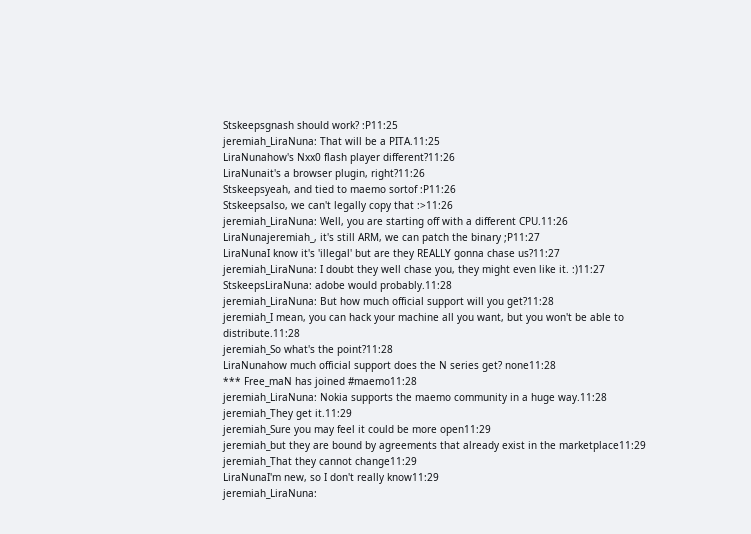Stskeepsgnash should work? :P11:25
jeremiah_LiraNuna: That will be a PITA.11:25
LiraNunahow's Nxx0 flash player different?11:26
LiraNunait's a browser plugin, right?11:26
Stskeepsyeah, and tied to maemo sortof :P11:26
Stskeepsalso, we can't legally copy that :>11:26
jeremiah_LiraNuna: Well, you are starting off with a different CPU.11:26
LiraNunajeremiah_, it's still ARM, we can patch the binary ;P11:27
LiraNunaI know it's 'illegal' but are they REALLY gonna chase us?11:27
jeremiah_LiraNuna: I doubt they well chase you, they might even like it. :)11:27
StskeepsLiraNuna: adobe would probably.11:28
jeremiah_LiraNuna: But how much official support will you get?11:28
jeremiah_I mean, you can hack your machine all you want, but you won't be able to distribute.11:28
jeremiah_So what's the point?11:28
LiraNunahow much official support does the N series get? none11:28
*** Free_maN has joined #maemo11:28
jeremiah_LiraNuna: Nokia supports the maemo community in a huge way.11:28
jeremiah_They get it.11:29
jeremiah_Sure you may feel it could be more open11:29
jeremiah_but they are bound by agreements that already exist in the marketplace11:29
jeremiah_That they cannot change11:29
LiraNunaI'm new, so I don't really know11:29
jeremiah_LiraNuna: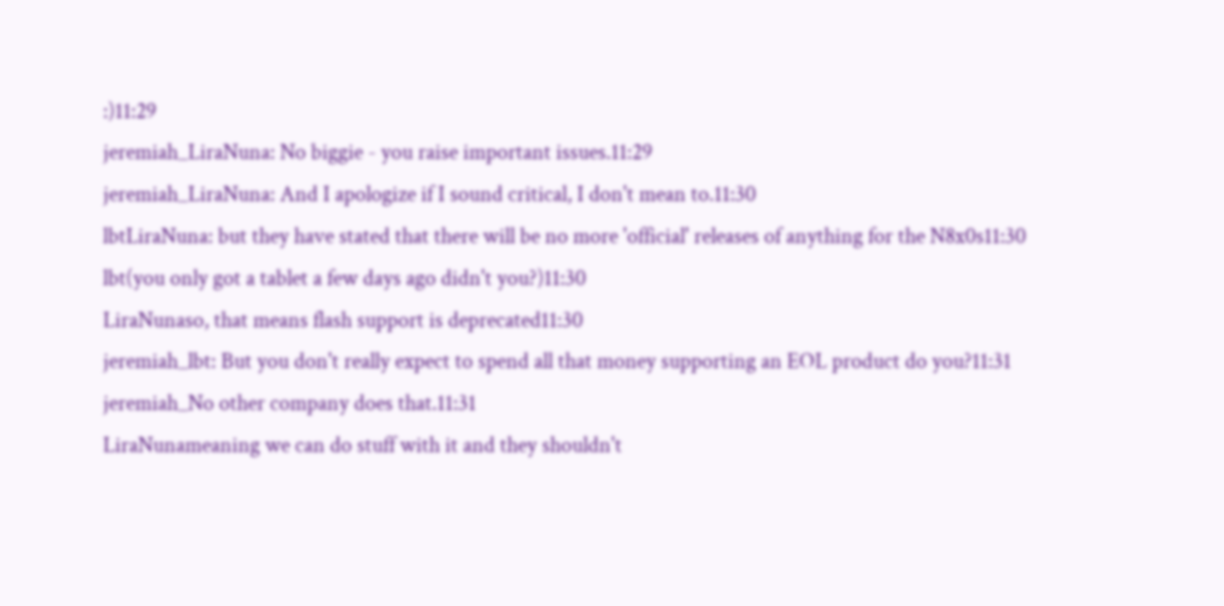:)11:29
jeremiah_LiraNuna: No biggie - you raise important issues.11:29
jeremiah_LiraNuna: And I apologize if I sound critical, I don't mean to.11:30
lbtLiraNuna: but they have stated that there will be no more 'official' releases of anything for the N8x0s11:30
lbt(you only got a tablet a few days ago didn't you?)11:30
LiraNunaso, that means flash support is deprecated11:30
jeremiah_lbt: But you don't really expect to spend all that money supporting an EOL product do you?11:31
jeremiah_No other company does that.11:31
LiraNunameaning we can do stuff with it and they shouldn't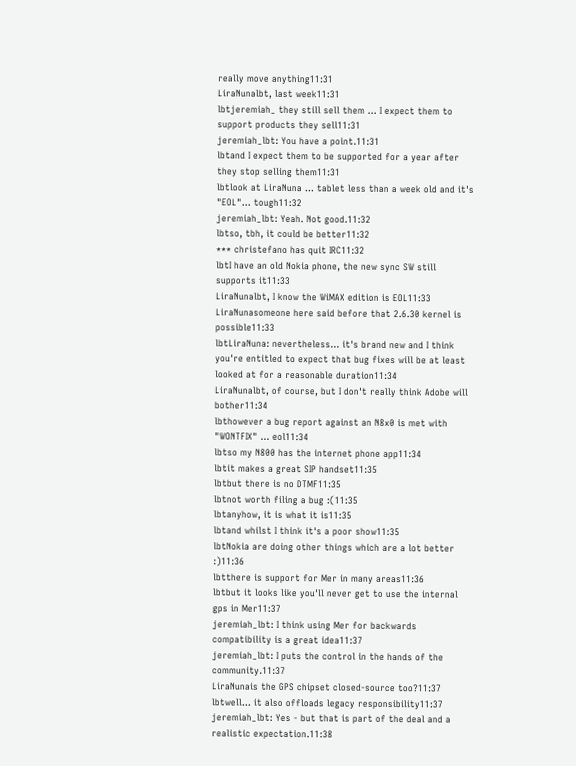really move anything11:31
LiraNunalbt, last week11:31
lbtjeremiah_ they still sell them ... I expect them to support products they sell11:31
jeremiah_lbt: You have a point.11:31
lbtand I expect them to be supported for a year after they stop selling them11:31
lbtlook at LiraNuna ... tablet less than a week old and it's "EOL"... tough11:32
jeremiah_lbt: Yeah. Not good.11:32
lbtso, tbh, it could be better11:32
*** christefano has quit IRC11:32
lbtI have an old Nokia phone, the new sync SW still supports it11:33
LiraNunalbt, I know the WiMAX edition is EOL11:33
LiraNunasomeone here said before that 2.6.30 kernel is possible11:33
lbtLiraNuna: nevertheless... it's brand new and I think you're entitled to expect that bug fixes will be at least looked at for a reasonable duration11:34
LiraNunalbt, of course, but I don't really think Adobe will bother11:34
lbthowever a bug report against an N8x0 is met with "WONTFIX" ... eol11:34
lbtso my N800 has the internet phone app11:34
lbtit makes a great SIP handset11:35
lbtbut there is no DTMF11:35
lbtnot worth filing a bug :(11:35
lbtanyhow, it is what it is11:35
lbtand whilst I think it's a poor show11:35
lbtNokia are doing other things which are a lot better :)11:36
lbtthere is support for Mer in many areas11:36
lbtbut it looks like you'll never get to use the internal gps in Mer11:37
jeremiah_lbt: I think using Mer for backwards compatibility is a great idea11:37
jeremiah_lbt: I puts the control in the hands of the community.11:37
LiraNunais the GPS chipset closed-source too?11:37
lbtwell... it also offloads legacy responsibility11:37
jeremiah_lbt: Yes - but that is part of the deal and a realistic expectation.11:38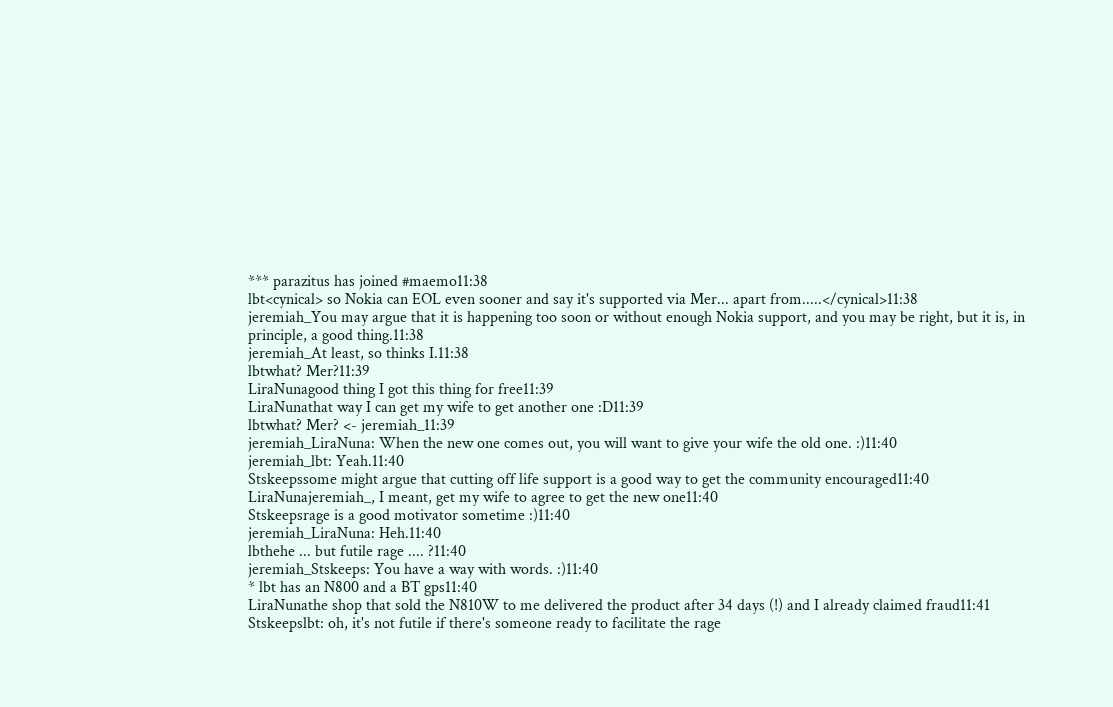*** parazitus has joined #maemo11:38
lbt<cynical> so Nokia can EOL even sooner and say it's supported via Mer... apart from.....</cynical>11:38
jeremiah_You may argue that it is happening too soon or without enough Nokia support, and you may be right, but it is, in principle, a good thing.11:38
jeremiah_At least, so thinks I.11:38
lbtwhat? Mer?11:39
LiraNunagood thing I got this thing for free11:39
LiraNunathat way I can get my wife to get another one :D11:39
lbtwhat? Mer? <- jeremiah_11:39
jeremiah_LiraNuna: When the new one comes out, you will want to give your wife the old one. :)11:40
jeremiah_lbt: Yeah.11:40
Stskeepssome might argue that cutting off life support is a good way to get the community encouraged11:40
LiraNunajeremiah_, I meant, get my wife to agree to get the new one11:40
Stskeepsrage is a good motivator sometime :)11:40
jeremiah_LiraNuna: Heh.11:40
lbthehe ... but futile rage .... ?11:40
jeremiah_Stskeeps: You have a way with words. :)11:40
* lbt has an N800 and a BT gps11:40
LiraNunathe shop that sold the N810W to me delivered the product after 34 days (!) and I already claimed fraud11:41
Stskeepslbt: oh, it's not futile if there's someone ready to facilitate the rage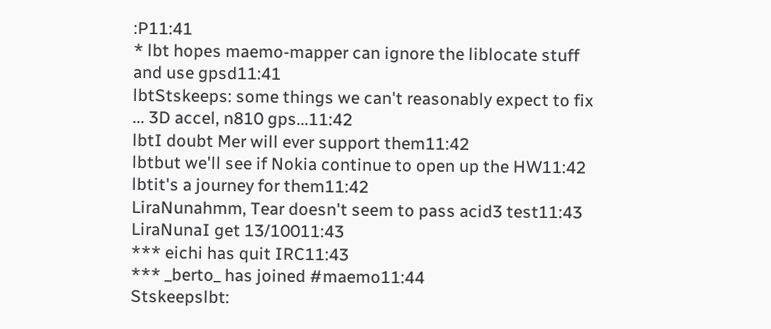:P11:41
* lbt hopes maemo-mapper can ignore the liblocate stuff and use gpsd11:41
lbtStskeeps: some things we can't reasonably expect to fix ... 3D accel, n810 gps...11:42
lbtI doubt Mer will ever support them11:42
lbtbut we'll see if Nokia continue to open up the HW11:42
lbtit's a journey for them11:42
LiraNunahmm, Tear doesn't seem to pass acid3 test11:43
LiraNunaI get 13/10011:43
*** eichi has quit IRC11:43
*** _berto_ has joined #maemo11:44
Stskeepslbt: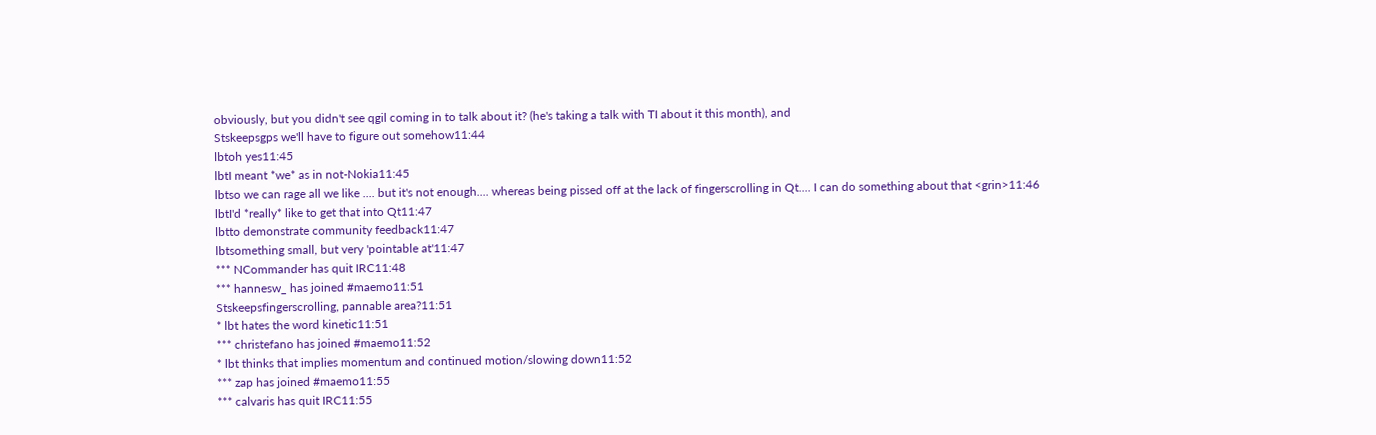obviously, but you didn't see qgil coming in to talk about it? (he's taking a talk with TI about it this month), and
Stskeepsgps we'll have to figure out somehow11:44
lbtoh yes11:45
lbtI meant *we* as in not-Nokia11:45
lbtso we can rage all we like .... but it's not enough.... whereas being pissed off at the lack of fingerscrolling in Qt.... I can do something about that <grin>11:46
lbtI'd *really* like to get that into Qt11:47
lbtto demonstrate community feedback11:47
lbtsomething small, but very 'pointable at'11:47
*** NCommander has quit IRC11:48
*** hannesw_ has joined #maemo11:51
Stskeepsfingerscrolling, pannable area?11:51
* lbt hates the word kinetic11:51
*** christefano has joined #maemo11:52
* lbt thinks that implies momentum and continued motion/slowing down11:52
*** zap has joined #maemo11:55
*** calvaris has quit IRC11:55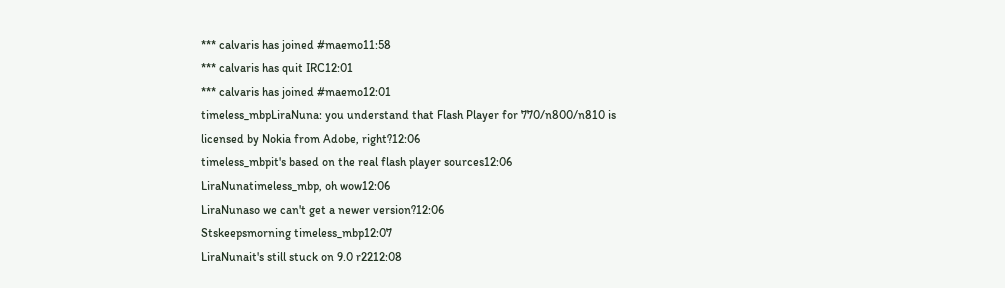*** calvaris has joined #maemo11:58
*** calvaris has quit IRC12:01
*** calvaris has joined #maemo12:01
timeless_mbpLiraNuna: you understand that Flash Player for 770/n800/n810 is licensed by Nokia from Adobe, right?12:06
timeless_mbpit's based on the real flash player sources12:06
LiraNunatimeless_mbp, oh wow12:06
LiraNunaso we can't get a newer version?12:06
Stskeepsmorning timeless_mbp12:07
LiraNunait's still stuck on 9.0 r2212:08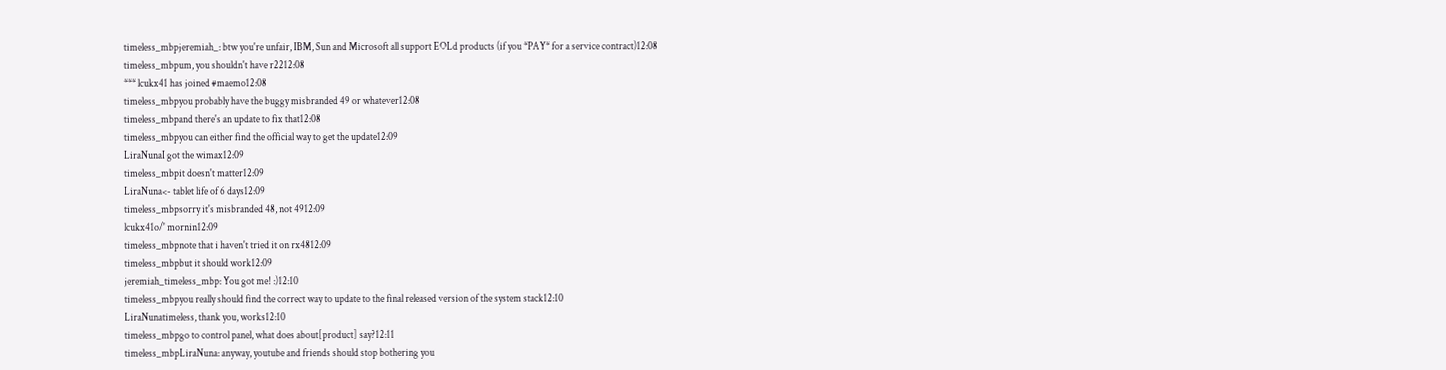timeless_mbpjeremiah_: btw you're unfair, IBM, Sun and Microsoft all support EOLd products (if you *PAY* for a service contract)12:08
timeless_mbpum, you shouldn't have r2212:08
*** lcukx41 has joined #maemo12:08
timeless_mbpyou probably have the buggy misbranded 49 or whatever12:08
timeless_mbpand there's an update to fix that12:08
timeless_mbpyou can either find the official way to get the update12:09
LiraNunaI got the wimax12:09
timeless_mbpit doesn't matter12:09
LiraNuna<- tablet life of 6 days12:09
timeless_mbpsorry it's misbranded 48, not 4912:09
lcukx41o/' mornin12:09
timeless_mbpnote that i haven't tried it on rx4812:09
timeless_mbpbut it should work12:09
jeremiah_timeless_mbp: You got me! :)12:10
timeless_mbpyou really should find the correct way to update to the final released version of the system stack12:10
LiraNunatimeless, thank you, works12:10
timeless_mbpgo to control panel, what does about[product] say?12:11
timeless_mbpLiraNuna: anyway, youtube and friends should stop bothering you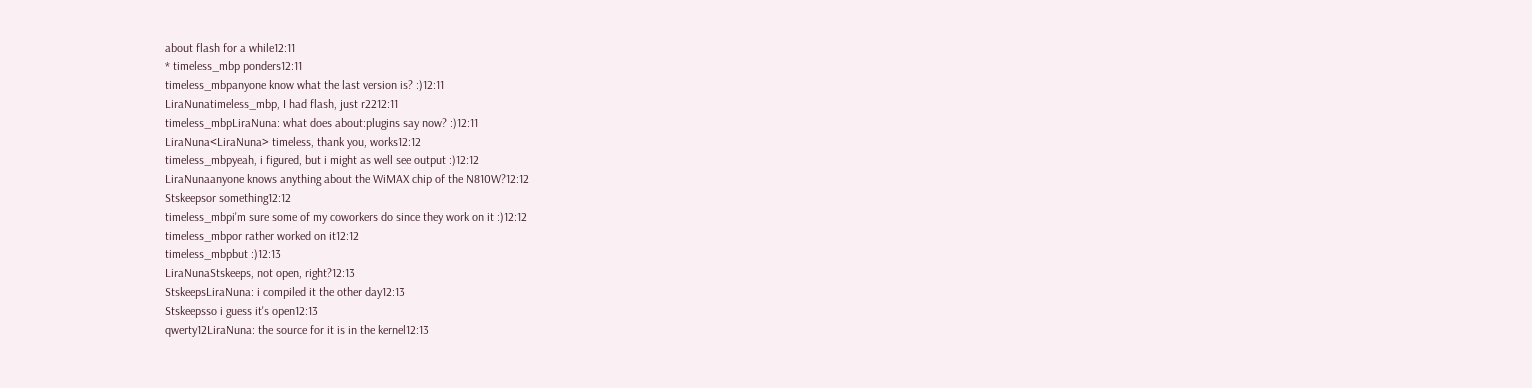about flash for a while12:11
* timeless_mbp ponders12:11
timeless_mbpanyone know what the last version is? :)12:11
LiraNunatimeless_mbp, I had flash, just r2212:11
timeless_mbpLiraNuna: what does about:plugins say now? :)12:11
LiraNuna<LiraNuna> timeless, thank you, works12:12
timeless_mbpyeah, i figured, but i might as well see output :)12:12
LiraNunaanyone knows anything about the WiMAX chip of the N810W?12:12
Stskeepsor something12:12
timeless_mbpi'm sure some of my coworkers do since they work on it :)12:12
timeless_mbpor rather worked on it12:12
timeless_mbpbut :)12:13
LiraNunaStskeeps, not open, right?12:13
StskeepsLiraNuna: i compiled it the other day12:13
Stskeepsso i guess it's open12:13
qwerty12LiraNuna: the source for it is in the kernel12:13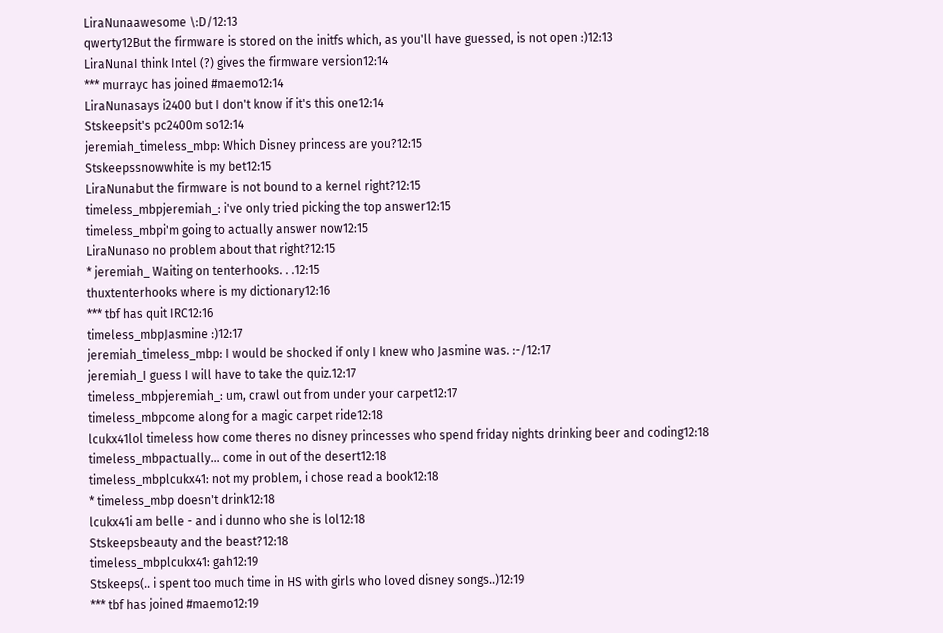LiraNunaawesome \:D/12:13
qwerty12But the firmware is stored on the initfs which, as you'll have guessed, is not open :)12:13
LiraNunaI think Intel (?) gives the firmware version12:14
*** murrayc has joined #maemo12:14
LiraNunasays i2400 but I don't know if it's this one12:14
Stskeepsit's pc2400m so12:14
jeremiah_timeless_mbp: Which Disney princess are you?12:15
Stskeepssnowwhite is my bet12:15
LiraNunabut the firmware is not bound to a kernel right?12:15
timeless_mbpjeremiah_: i've only tried picking the top answer12:15
timeless_mbpi'm going to actually answer now12:15
LiraNunaso no problem about that right?12:15
* jeremiah_ Waiting on tenterhooks. . .12:15
thuxtenterhooks where is my dictionary12:16
*** tbf has quit IRC12:16
timeless_mbpJasmine :)12:17
jeremiah_timeless_mbp: I would be shocked if only I knew who Jasmine was. :-/12:17
jeremiah_I guess I will have to take the quiz.12:17
timeless_mbpjeremiah_: um, crawl out from under your carpet12:17
timeless_mbpcome along for a magic carpet ride12:18
lcukx41lol timeless how come theres no disney princesses who spend friday nights drinking beer and coding12:18
timeless_mbpactually... come in out of the desert12:18
timeless_mbplcukx41: not my problem, i chose read a book12:18
* timeless_mbp doesn't drink12:18
lcukx41i am belle - and i dunno who she is lol12:18
Stskeepsbeauty and the beast?12:18
timeless_mbplcukx41: gah12:19
Stskeeps(.. i spent too much time in HS with girls who loved disney songs..)12:19
*** tbf has joined #maemo12:19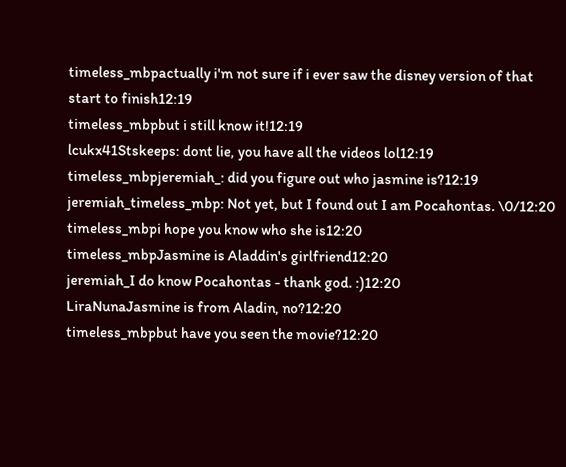timeless_mbpactually i'm not sure if i ever saw the disney version of that start to finish12:19
timeless_mbpbut i still know it!12:19
lcukx41Stskeeps: dont lie, you have all the videos lol12:19
timeless_mbpjeremiah_: did you figure out who jasmine is?12:19
jeremiah_timeless_mbp: Not yet, but I found out I am Pocahontas. \0/12:20
timeless_mbpi hope you know who she is12:20
timeless_mbpJasmine is Aladdin's girlfriend12:20
jeremiah_I do know Pocahontas - thank god. :)12:20
LiraNunaJasmine is from Aladin, no?12:20
timeless_mbpbut have you seen the movie?12:20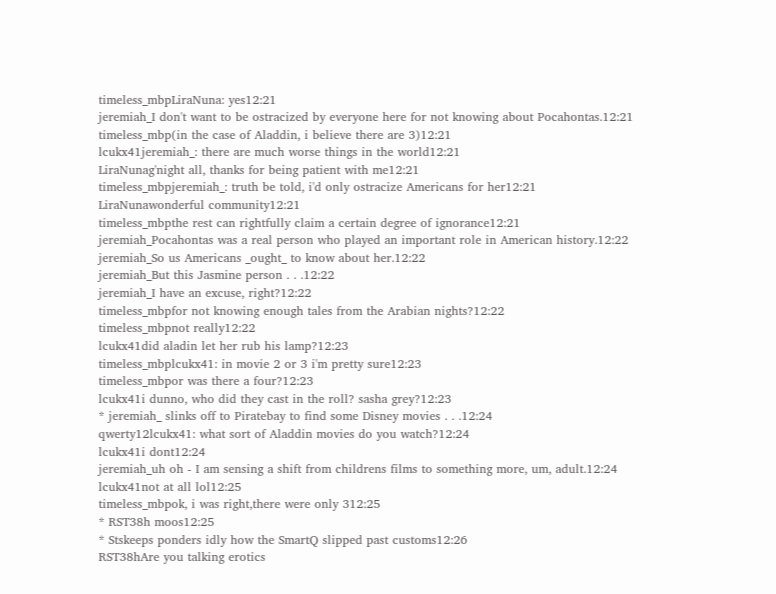timeless_mbpLiraNuna: yes12:21
jeremiah_I don't want to be ostracized by everyone here for not knowing about Pocahontas.12:21
timeless_mbp(in the case of Aladdin, i believe there are 3)12:21
lcukx41jeremiah_: there are much worse things in the world12:21
LiraNunag'night all, thanks for being patient with me12:21
timeless_mbpjeremiah_: truth be told, i'd only ostracize Americans for her12:21
LiraNunawonderful community12:21
timeless_mbpthe rest can rightfully claim a certain degree of ignorance12:21
jeremiah_Pocahontas was a real person who played an important role in American history.12:22
jeremiah_So us Americans _ought_ to know about her.12:22
jeremiah_But this Jasmine person . . .12:22
jeremiah_I have an excuse, right?12:22
timeless_mbpfor not knowing enough tales from the Arabian nights?12:22
timeless_mbpnot really12:22
lcukx41did aladin let her rub his lamp?12:23
timeless_mbplcukx41: in movie 2 or 3 i'm pretty sure12:23
timeless_mbpor was there a four?12:23
lcukx41i dunno, who did they cast in the roll? sasha grey?12:23
* jeremiah_ slinks off to Piratebay to find some Disney movies . . .12:24
qwerty12lcukx41: what sort of Aladdin movies do you watch?12:24
lcukx41i dont12:24
jeremiah_uh oh - I am sensing a shift from childrens films to something more, um, adult.12:24
lcukx41not at all lol12:25
timeless_mbpok, i was right,there were only 312:25
* RST38h moos12:25
* Stskeeps ponders idly how the SmartQ slipped past customs12:26
RST38hAre you talking erotics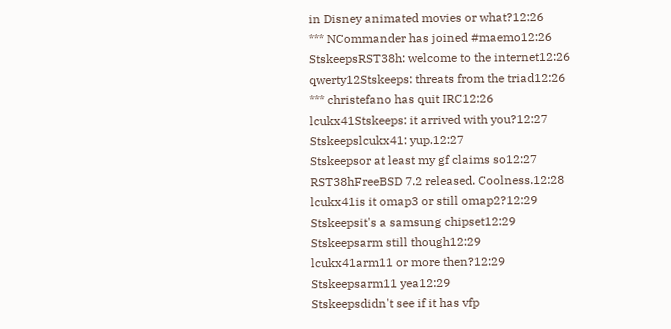in Disney animated movies or what?12:26
*** NCommander has joined #maemo12:26
StskeepsRST38h: welcome to the internet12:26
qwerty12Stskeeps: threats from the triad12:26
*** christefano has quit IRC12:26
lcukx41Stskeeps: it arrived with you?12:27
Stskeepslcukx41: yup.12:27
Stskeepsor at least my gf claims so12:27
RST38hFreeBSD 7.2 released. Coolness.12:28
lcukx41is it omap3 or still omap2?12:29
Stskeepsit's a samsung chipset12:29
Stskeepsarm still though12:29
lcukx41arm11 or more then?12:29
Stskeepsarm11 yea12:29
Stskeepsdidn't see if it has vfp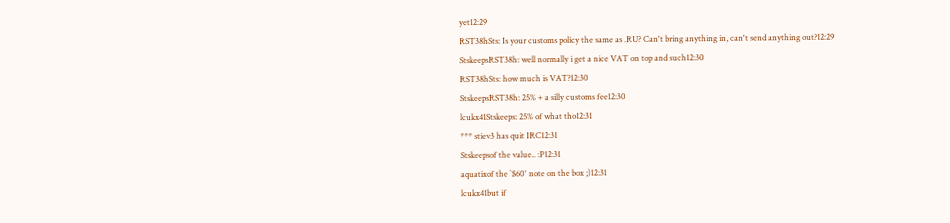yet12:29
RST38hSts: Is your customs policy the same as .RU? Can't bring anything in, can't send anything out?12:29
StskeepsRST38h: well normally i get a nice VAT on top and such12:30
RST38hSts: how much is VAT?12:30
StskeepsRST38h: 25% + a silly customs fee12:30
lcukx41Stskeeps: 25% of what tho12:31
*** stiev3 has quit IRC12:31
Stskeepsof the value.. :P12:31
aquatixof the `$60' note on the box ;)12:31
lcukx41but if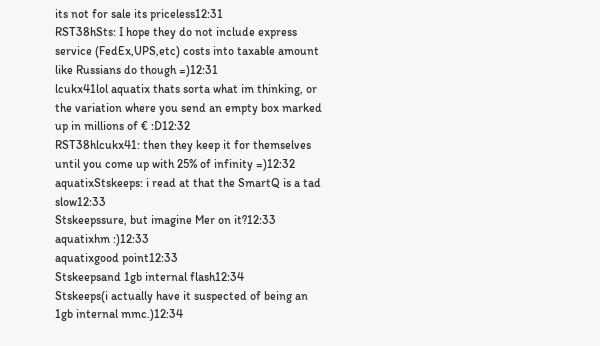its not for sale its priceless12:31
RST38hSts: I hope they do not include express service (FedEx,UPS,etc) costs into taxable amount like Russians do though =)12:31
lcukx41lol aquatix thats sorta what im thinking, or the variation where you send an empty box marked up in millions of € :D12:32
RST38hlcukx41: then they keep it for themselves until you come up with 25% of infinity =)12:32
aquatixStskeeps: i read at that the SmartQ is a tad slow12:33
Stskeepssure, but imagine Mer on it?12:33
aquatixhm :)12:33
aquatixgood point12:33
Stskeepsand 1gb internal flash12:34
Stskeeps(i actually have it suspected of being an 1gb internal mmc.)12:34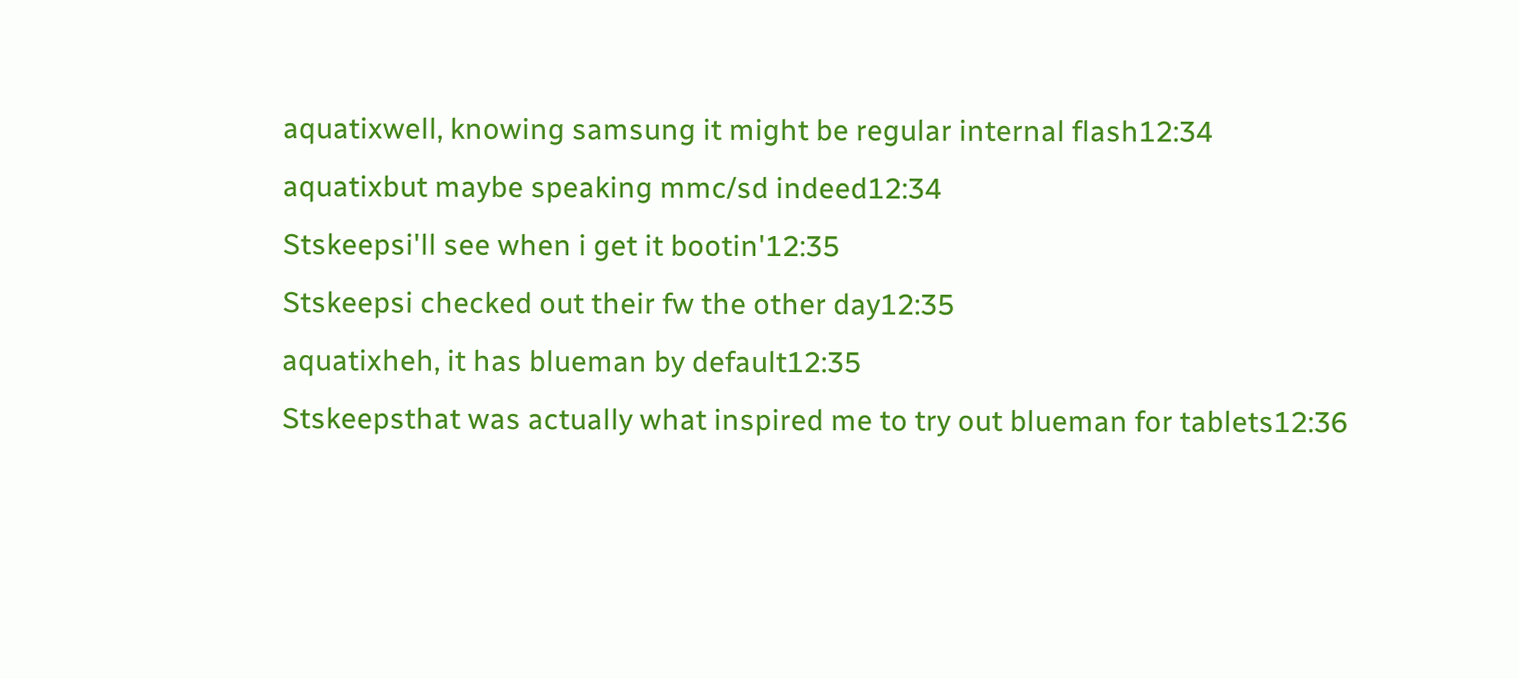aquatixwell, knowing samsung it might be regular internal flash12:34
aquatixbut maybe speaking mmc/sd indeed12:34
Stskeepsi'll see when i get it bootin'12:35
Stskeepsi checked out their fw the other day12:35
aquatixheh, it has blueman by default12:35
Stskeepsthat was actually what inspired me to try out blueman for tablets12:36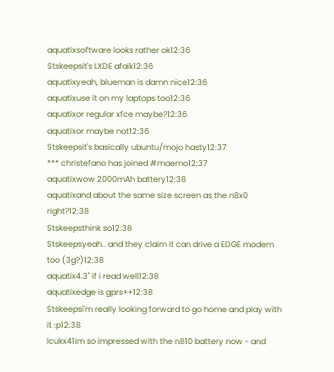aquatixsoftware looks rather ok12:36
Stskeepsit's LXDE afaik12:36
aquatixyeah, blueman is damn nice12:36
aquatixuse it on my laptops too12:36
aquatixor regular xfce maybe?12:36
aquatixor maybe not12:36
Stskeepsit's basically ubuntu/mojo hasty12:37
*** christefano has joined #maemo12:37
aquatixwow 2000mAh battery12:38
aquatixand about the same size screen as the n8x0 right?12:38
Stskeepsthink so12:38
Stskeepsyeah.. and they claim it can drive a EDGE modem too (3g?)12:38
aquatix4.3" if i read well12:38
aquatixedge is gprs++12:38
Stskeepsi'm really looking forward to go home and play with it :p12:38
lcukx41im so impressed with the n810 battery now - and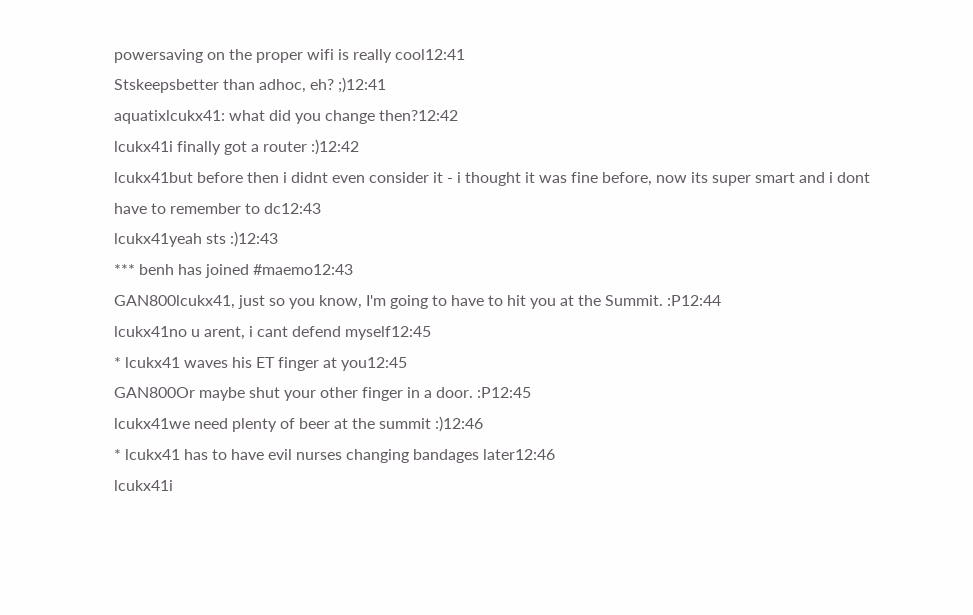powersaving on the proper wifi is really cool12:41
Stskeepsbetter than adhoc, eh? ;)12:41
aquatixlcukx41: what did you change then?12:42
lcukx41i finally got a router :)12:42
lcukx41but before then i didnt even consider it - i thought it was fine before, now its super smart and i dont have to remember to dc12:43
lcukx41yeah sts :)12:43
*** benh has joined #maemo12:43
GAN800lcukx41, just so you know, I'm going to have to hit you at the Summit. :P12:44
lcukx41no u arent, i cant defend myself12:45
* lcukx41 waves his ET finger at you12:45
GAN800Or maybe shut your other finger in a door. :P12:45
lcukx41we need plenty of beer at the summit :)12:46
* lcukx41 has to have evil nurses changing bandages later12:46
lcukx41i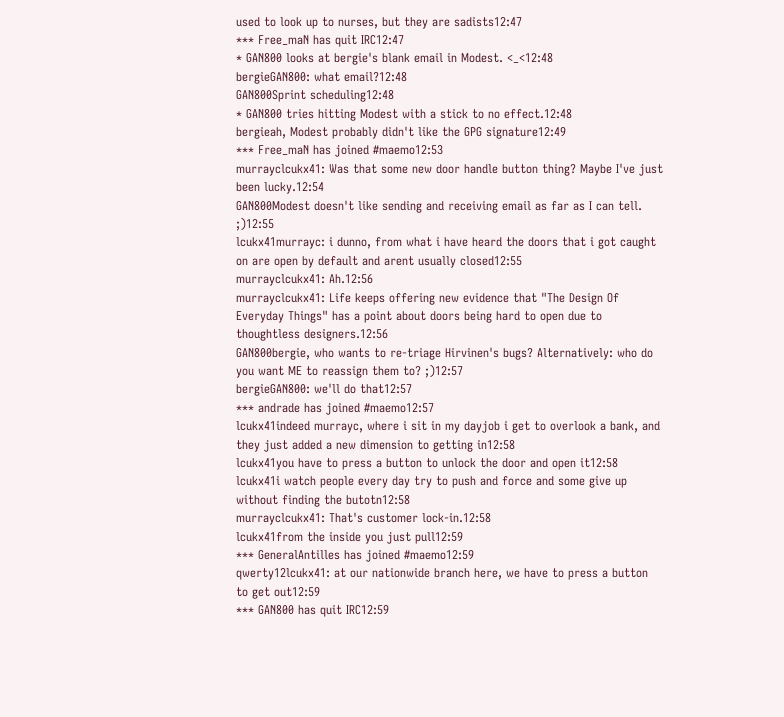used to look up to nurses, but they are sadists12:47
*** Free_maN has quit IRC12:47
* GAN800 looks at bergie's blank email in Modest. <_<12:48
bergieGAN800: what email?12:48
GAN800Sprint scheduling12:48
* GAN800 tries hitting Modest with a stick to no effect.12:48
bergieah, Modest probably didn't like the GPG signature12:49
*** Free_maN has joined #maemo12:53
murrayclcukx41: Was that some new door handle button thing? Maybe I've just been lucky.12:54
GAN800Modest doesn't like sending and receiving email as far as I can tell. ;)12:55
lcukx41murrayc: i dunno, from what i have heard the doors that i got caught on are open by default and arent usually closed12:55
murrayclcukx41: Ah.12:56
murrayclcukx41: Life keeps offering new evidence that "The Design Of Everyday Things" has a point about doors being hard to open due to thoughtless designers.12:56
GAN800bergie, who wants to re-triage Hirvinen's bugs? Alternatively: who do you want ME to reassign them to? ;)12:57
bergieGAN800: we'll do that12:57
*** andrade has joined #maemo12:57
lcukx41indeed murrayc, where i sit in my dayjob i get to overlook a bank, and they just added a new dimension to getting in12:58
lcukx41you have to press a button to unlock the door and open it12:58
lcukx41i watch people every day try to push and force and some give up without finding the butotn12:58
murrayclcukx41: That's customer lock-in.12:58
lcukx41from the inside you just pull12:59
*** GeneralAntilles has joined #maemo12:59
qwerty12lcukx41: at our nationwide branch here, we have to press a button to get out12:59
*** GAN800 has quit IRC12:59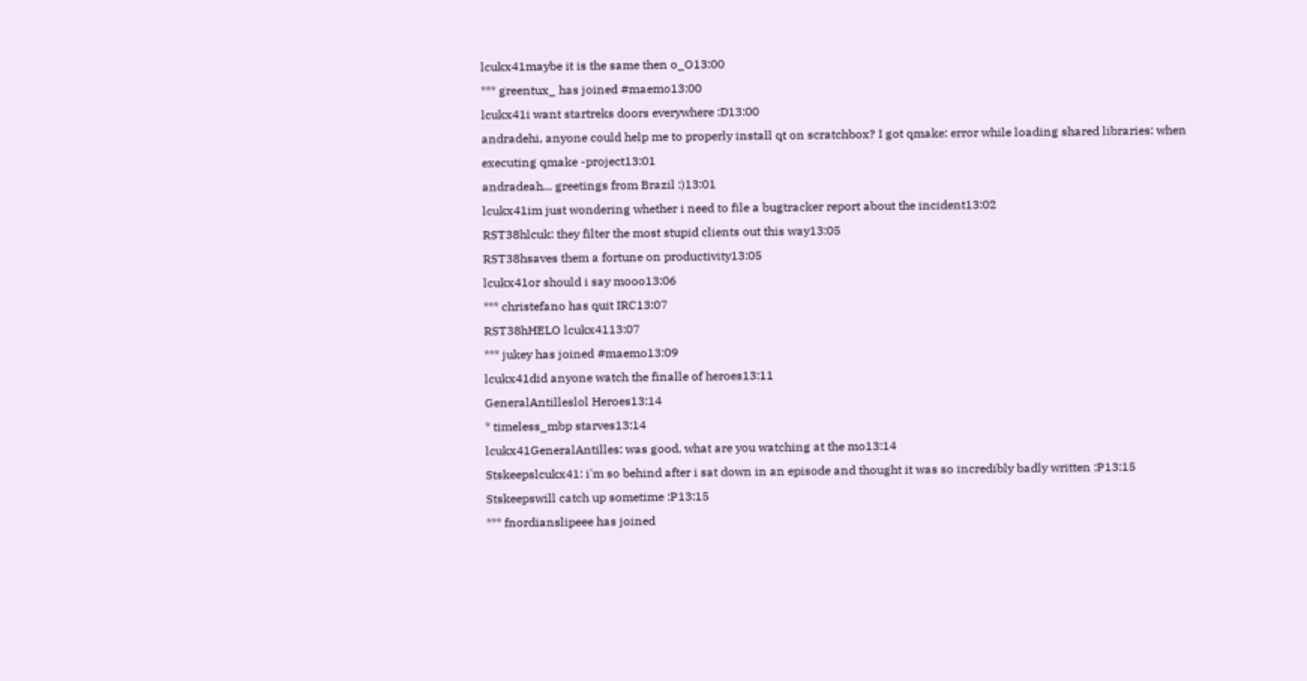lcukx41maybe it is the same then o_O13:00
*** greentux_ has joined #maemo13:00
lcukx41i want startreks doors everywhere :D13:00
andradehi, anyone could help me to properly install qt on scratchbox? I got qmake: error while loading shared libraries: when executing qmake -project13:01
andradeah... greetings from Brazil :)13:01
lcukx41im just wondering whether i need to file a bugtracker report about the incident13:02
RST38hlcuk: they filter the most stupid clients out this way13:05
RST38hsaves them a fortune on productivity13:05
lcukx41or should i say mooo13:06
*** christefano has quit IRC13:07
RST38hHELO lcukx4113:07
*** jukey has joined #maemo13:09
lcukx41did anyone watch the finalle of heroes13:11
GeneralAntilleslol Heroes13:14
* timeless_mbp starves13:14
lcukx41GeneralAntilles: was good, what are you watching at the mo13:14
Stskeepslcukx41: i'm so behind after i sat down in an episode and thought it was so incredibly badly written :P13:15
Stskeepswill catch up sometime :P13:15
*** fnordianslipeee has joined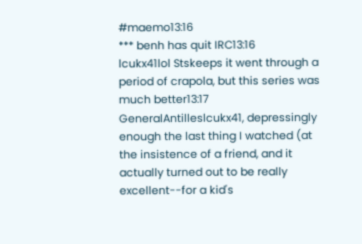#maemo13:16
*** benh has quit IRC13:16
lcukx41lol Stskeeps it went through a period of crapola, but this series was much better13:17
GeneralAntilleslcukx41, depressingly enough the last thing I watched (at the insistence of a friend, and it actually turned out to be really excellent--for a kid's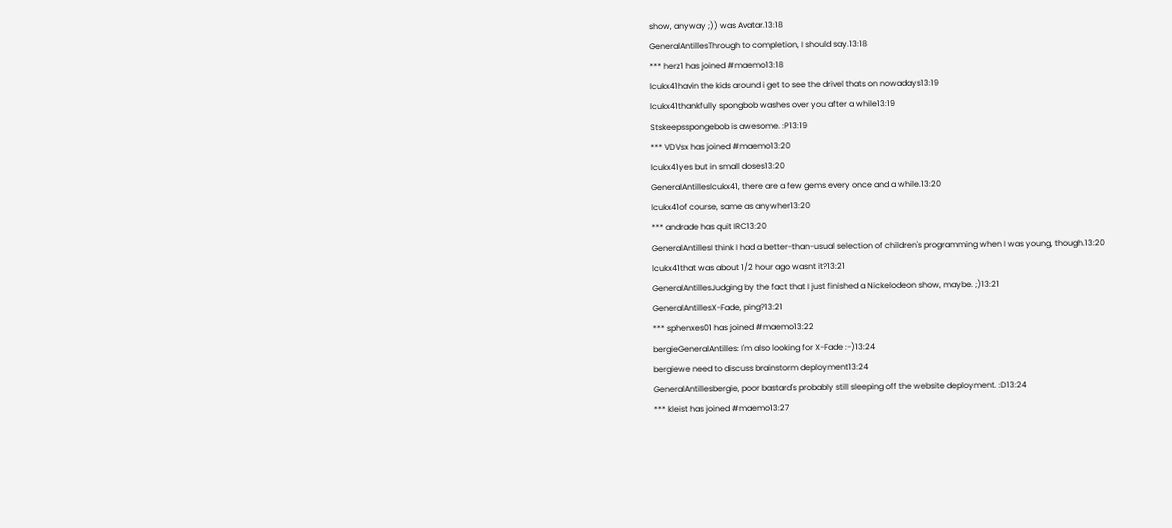show, anyway ;)) was Avatar.13:18
GeneralAntillesThrough to completion, I should say.13:18
*** herz1 has joined #maemo13:18
lcukx41havin the kids around i get to see the drivel thats on nowadays13:19
lcukx41thankfully spongbob washes over you after a while13:19
Stskeepsspongebob is awesome. :P13:19
*** VDVsx has joined #maemo13:20
lcukx41yes but in small doses13:20
GeneralAntilleslcukx41, there are a few gems every once and a while.13:20
lcukx41of course, same as anywher13:20
*** andrade has quit IRC13:20
GeneralAntillesI think I had a better-than-usual selection of children's programming when I was young, though.13:20
lcukx41that was about 1/2 hour ago wasnt it?13:21
GeneralAntillesJudging by the fact that I just finished a Nickelodeon show, maybe. ;)13:21
GeneralAntillesX-Fade, ping?13:21
*** sphenxes01 has joined #maemo13:22
bergieGeneralAntilles: I'm also looking for X-Fade :-)13:24
bergiewe need to discuss brainstorm deployment13:24
GeneralAntillesbergie, poor bastard's probably still sleeping off the website deployment. :D13:24
*** kleist has joined #maemo13:27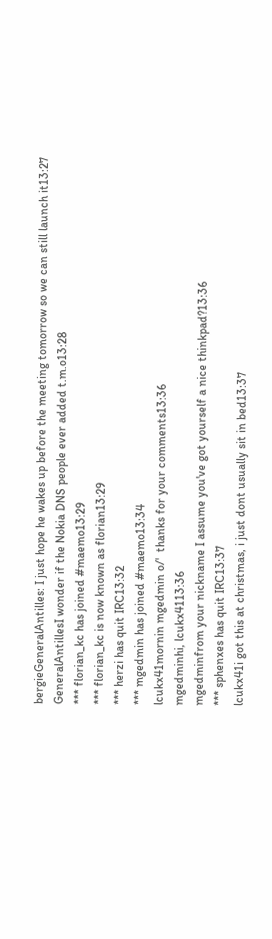bergieGeneralAntilles: I just hope he wakes up before the meeting tomorrow so we can still launch it13:27
GeneralAntillesI wonder if the Nokia DNS people ever added t.m.o13:28
*** florian_kc has joined #maemo13:29
*** florian_kc is now known as florian13:29
*** herzi has quit IRC13:32
*** mgedmin has joined #maemo13:34
lcukx41mornin mgedmin o/'  thanks for your comments13:36
mgedminhi, lcukx4113:36
mgedminfrom your nickname I assume you've got yourself a nice thinkpad?13:36
*** sphenxes has quit IRC13:37
lcukx41i got this at christmas, i just dont usually sit in bed13:37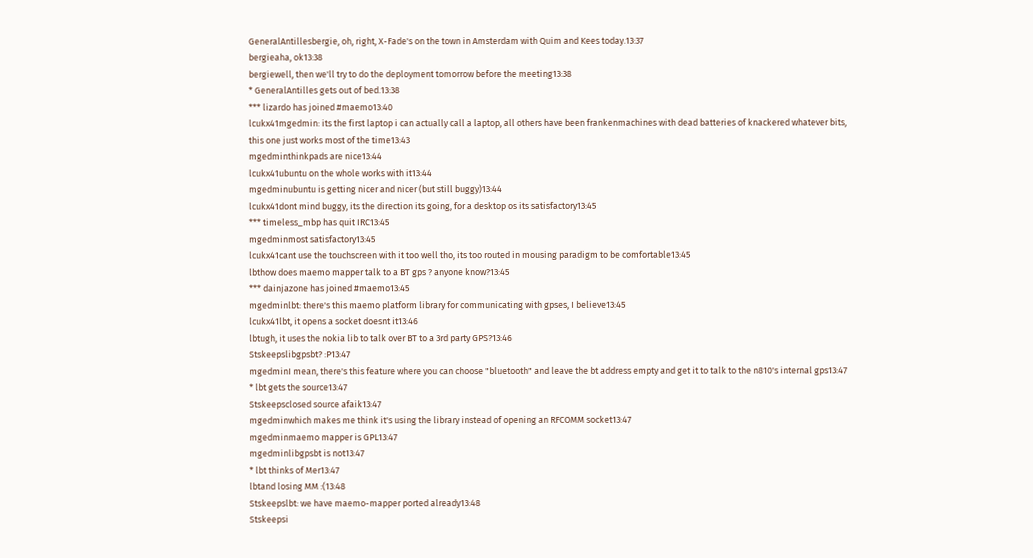GeneralAntillesbergie, oh, right, X-Fade's on the town in Amsterdam with Quim and Kees today.13:37
bergieaha, ok13:38
bergiewell, then we'll try to do the deployment tomorrow before the meeting13:38
* GeneralAntilles gets out of bed.13:38
*** lizardo has joined #maemo13:40
lcukx41mgedmin: its the first laptop i can actually call a laptop, all others have been frankenmachines with dead batteries of knackered whatever bits, this one just works most of the time13:43
mgedminthinkpads are nice13:44
lcukx41ubuntu on the whole works with it13:44
mgedminubuntu is getting nicer and nicer (but still buggy)13:44
lcukx41dont mind buggy, its the direction its going, for a desktop os its satisfactory13:45
*** timeless_mbp has quit IRC13:45
mgedminmost satisfactory13:45
lcukx41cant use the touchscreen with it too well tho, its too routed in mousing paradigm to be comfortable13:45
lbthow does maemo mapper talk to a BT gps ? anyone know?13:45
*** dainjazone has joined #maemo13:45
mgedminlbt: there's this maemo platform library for communicating with gpses, I believe13:45
lcukx41lbt, it opens a socket doesnt it13:46
lbtugh, it uses the nokia lib to talk over BT to a 3rd party GPS?13:46
Stskeepslibgpsbt? :P13:47
mgedminI mean, there's this feature where you can choose "bluetooth" and leave the bt address empty and get it to talk to the n810's internal gps13:47
* lbt gets the source13:47
Stskeepsclosed source afaik13:47
mgedminwhich makes me think it's using the library instead of opening an RFCOMM socket13:47
mgedminmaemo mapper is GPL13:47
mgedminlibgpsbt is not13:47
* lbt thinks of Mer13:47
lbtand losing MM :(13:48
Stskeepslbt: we have maemo-mapper ported already13:48
Stskeepsi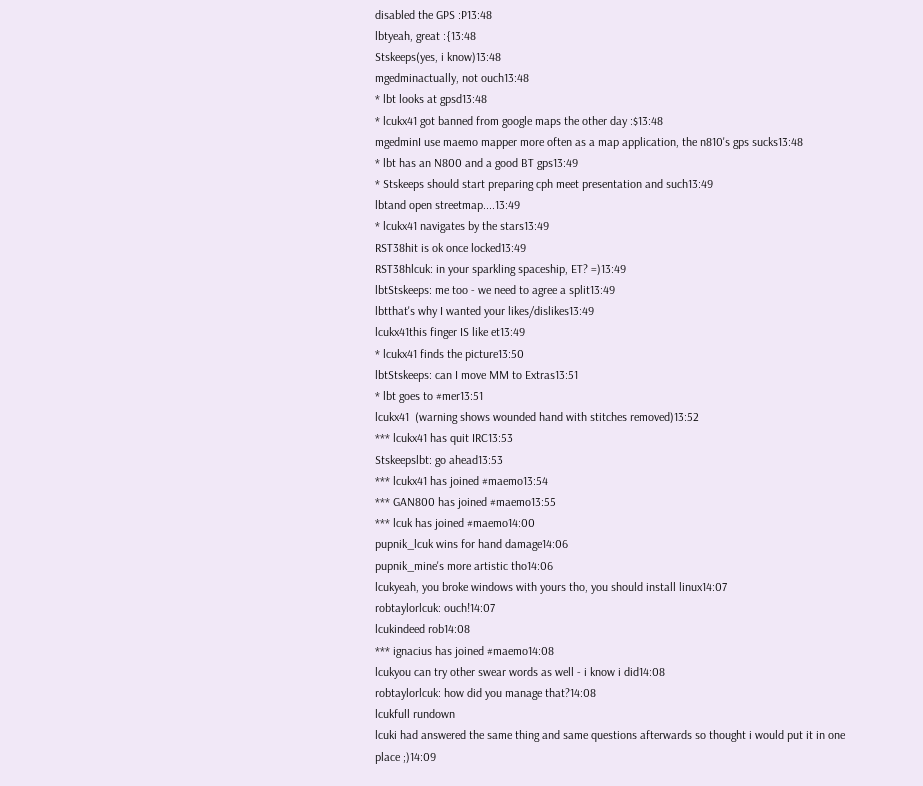disabled the GPS :P13:48
lbtyeah, great :{13:48
Stskeeps(yes, i know)13:48
mgedminactually, not ouch13:48
* lbt looks at gpsd13:48
* lcukx41 got banned from google maps the other day :$13:48
mgedminI use maemo mapper more often as a map application, the n810's gps sucks13:48
* lbt has an N800 and a good BT gps13:49
* Stskeeps should start preparing cph meet presentation and such13:49
lbtand open streetmap....13:49
* lcukx41 navigates by the stars13:49
RST38hit is ok once locked13:49
RST38hlcuk: in your sparkling spaceship, ET? =)13:49
lbtStskeeps: me too - we need to agree a split13:49
lbtthat's why I wanted your likes/dislikes13:49
lcukx41this finger IS like et13:49
* lcukx41 finds the picture13:50
lbtStskeeps: can I move MM to Extras13:51
* lbt goes to #mer13:51
lcukx41  (warning shows wounded hand with stitches removed)13:52
*** lcukx41 has quit IRC13:53
Stskeepslbt: go ahead13:53
*** lcukx41 has joined #maemo13:54
*** GAN800 has joined #maemo13:55
*** lcuk has joined #maemo14:00
pupnik_lcuk wins for hand damage14:06
pupnik_mine's more artistic tho14:06
lcukyeah, you broke windows with yours tho, you should install linux14:07
robtaylorlcuk: ouch!14:07
lcukindeed rob14:08
*** ignacius has joined #maemo14:08
lcukyou can try other swear words as well - i know i did14:08
robtaylorlcuk: how did you manage that?14:08
lcukfull rundown
lcuki had answered the same thing and same questions afterwards so thought i would put it in one place ;)14:09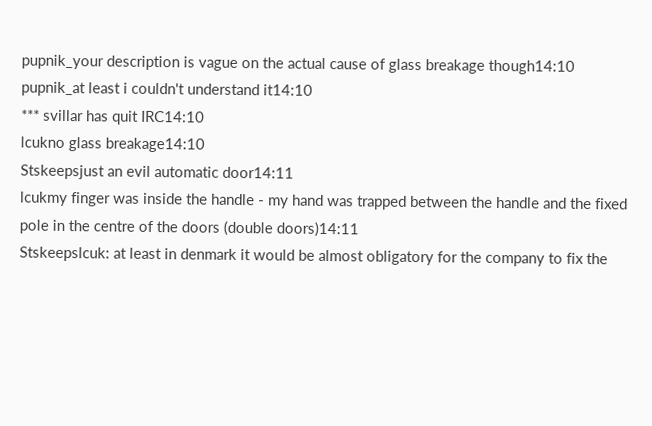pupnik_your description is vague on the actual cause of glass breakage though14:10
pupnik_at least i couldn't understand it14:10
*** svillar has quit IRC14:10
lcukno glass breakage14:10
Stskeepsjust an evil automatic door14:11
lcukmy finger was inside the handle - my hand was trapped between the handle and the fixed pole in the centre of the doors (double doors)14:11
Stskeepslcuk: at least in denmark it would be almost obligatory for the company to fix the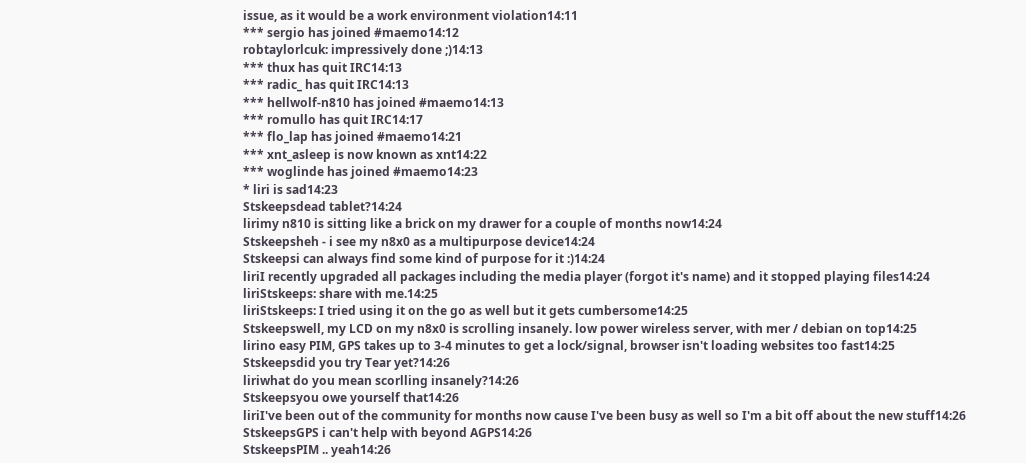issue, as it would be a work environment violation14:11
*** sergio has joined #maemo14:12
robtaylorlcuk: impressively done ;)14:13
*** thux has quit IRC14:13
*** radic_ has quit IRC14:13
*** hellwolf-n810 has joined #maemo14:13
*** romullo has quit IRC14:17
*** flo_lap has joined #maemo14:21
*** xnt_asleep is now known as xnt14:22
*** woglinde has joined #maemo14:23
* liri is sad14:23
Stskeepsdead tablet?14:24
lirimy n810 is sitting like a brick on my drawer for a couple of months now14:24
Stskeepsheh - i see my n8x0 as a multipurpose device14:24
Stskeepsi can always find some kind of purpose for it :)14:24
liriI recently upgraded all packages including the media player (forgot it's name) and it stopped playing files14:24
liriStskeeps: share with me.14:25
liriStskeeps: I tried using it on the go as well but it gets cumbersome14:25
Stskeepswell, my LCD on my n8x0 is scrolling insanely. low power wireless server, with mer / debian on top14:25
lirino easy PIM, GPS takes up to 3-4 minutes to get a lock/signal, browser isn't loading websites too fast14:25
Stskeepsdid you try Tear yet?14:26
liriwhat do you mean scorlling insanely?14:26
Stskeepsyou owe yourself that14:26
liriI've been out of the community for months now cause I've been busy as well so I'm a bit off about the new stuff14:26
StskeepsGPS i can't help with beyond AGPS14:26
StskeepsPIM .. yeah14:26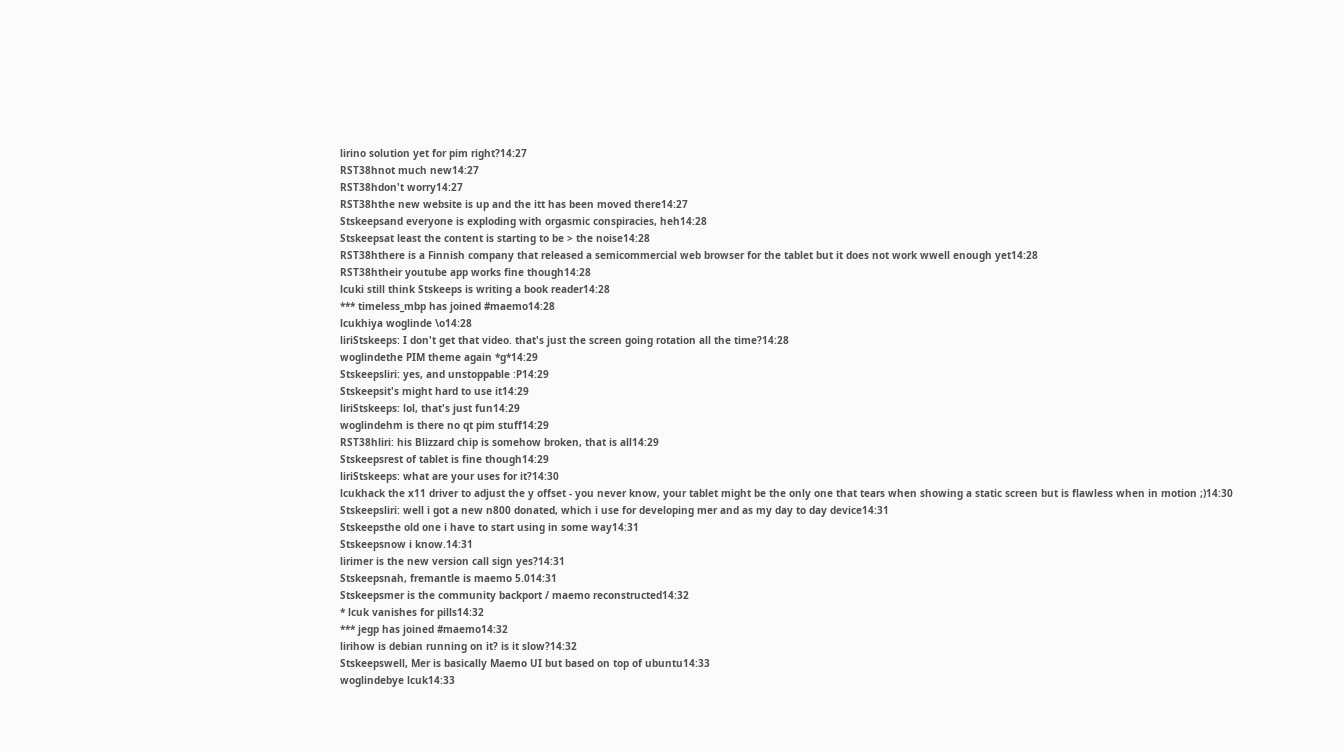lirino solution yet for pim right?14:27
RST38hnot much new14:27
RST38hdon't worry14:27
RST38hthe new website is up and the itt has been moved there14:27
Stskeepsand everyone is exploding with orgasmic conspiracies, heh14:28
Stskeepsat least the content is starting to be > the noise14:28
RST38hthere is a Finnish company that released a semicommercial web browser for the tablet but it does not work wwell enough yet14:28
RST38htheir youtube app works fine though14:28
lcuki still think Stskeeps is writing a book reader14:28
*** timeless_mbp has joined #maemo14:28
lcukhiya woglinde \o14:28
liriStskeeps: I don't get that video. that's just the screen going rotation all the time?14:28
woglindethe PIM theme again *g*14:29
Stskeepsliri: yes, and unstoppable :P14:29
Stskeepsit's might hard to use it14:29
liriStskeeps: lol, that's just fun14:29
woglindehm is there no qt pim stuff14:29
RST38hliri: his Blizzard chip is somehow broken, that is all14:29
Stskeepsrest of tablet is fine though14:29
liriStskeeps: what are your uses for it?14:30
lcukhack the x11 driver to adjust the y offset - you never know, your tablet might be the only one that tears when showing a static screen but is flawless when in motion ;)14:30
Stskeepsliri: well i got a new n800 donated, which i use for developing mer and as my day to day device14:31
Stskeepsthe old one i have to start using in some way14:31
Stskeepsnow i know.14:31
lirimer is the new version call sign yes?14:31
Stskeepsnah, fremantle is maemo 5.014:31
Stskeepsmer is the community backport / maemo reconstructed14:32
* lcuk vanishes for pills14:32
*** jegp has joined #maemo14:32
lirihow is debian running on it? is it slow?14:32
Stskeepswell, Mer is basically Maemo UI but based on top of ubuntu14:33
woglindebye lcuk14:33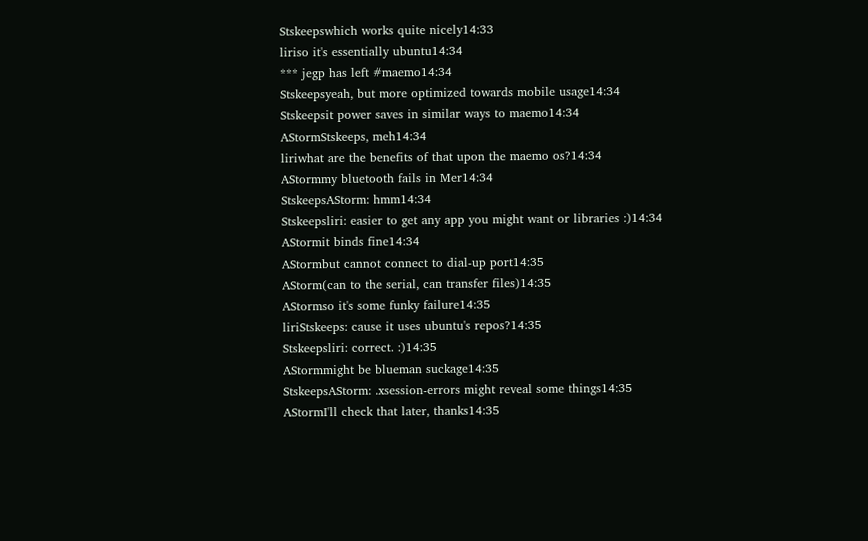Stskeepswhich works quite nicely14:33
liriso it's essentially ubuntu14:34
*** jegp has left #maemo14:34
Stskeepsyeah, but more optimized towards mobile usage14:34
Stskeepsit power saves in similar ways to maemo14:34
AStormStskeeps, meh14:34
liriwhat are the benefits of that upon the maemo os?14:34
AStormmy bluetooth fails in Mer14:34
StskeepsAStorm: hmm14:34
Stskeepsliri: easier to get any app you might want or libraries :)14:34
AStormit binds fine14:34
AStormbut cannot connect to dial-up port14:35
AStorm(can to the serial, can transfer files)14:35
AStormso it's some funky failure14:35
liriStskeeps: cause it uses ubuntu's repos?14:35
Stskeepsliri: correct. :)14:35
AStormmight be blueman suckage14:35
StskeepsAStorm: .xsession-errors might reveal some things14:35
AStormI'll check that later, thanks14:35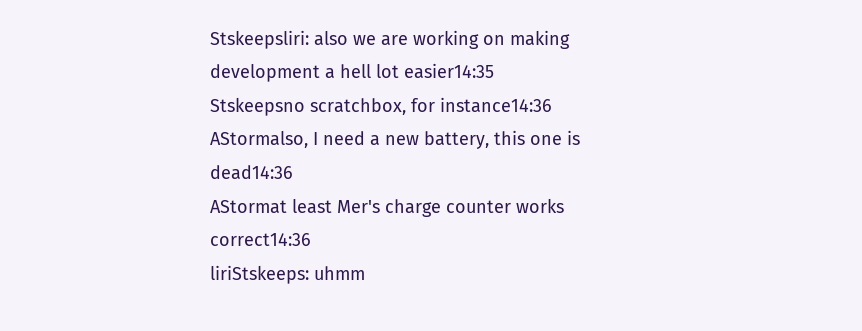Stskeepsliri: also we are working on making development a hell lot easier14:35
Stskeepsno scratchbox, for instance14:36
AStormalso, I need a new battery, this one is dead14:36
AStormat least Mer's charge counter works correct14:36
liriStskeeps: uhmm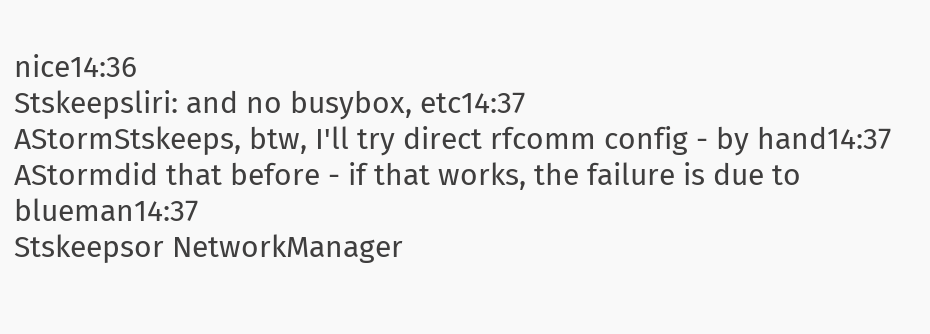nice14:36
Stskeepsliri: and no busybox, etc14:37
AStormStskeeps, btw, I'll try direct rfcomm config - by hand14:37
AStormdid that before - if that works, the failure is due to blueman14:37
Stskeepsor NetworkManager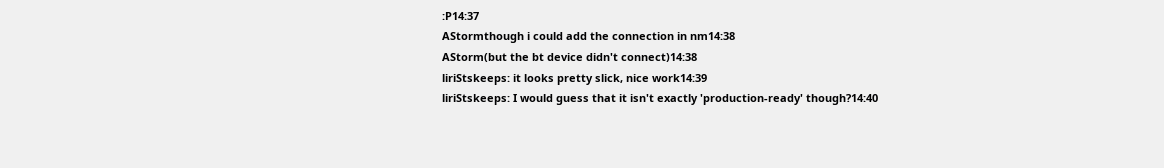:P14:37
AStormthough i could add the connection in nm14:38
AStorm(but the bt device didn't connect)14:38
liriStskeeps: it looks pretty slick, nice work14:39
liriStskeeps: I would guess that it isn't exactly 'production-ready' though?14:40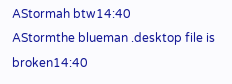AStormah btw14:40
AStormthe blueman .desktop file is broken14:40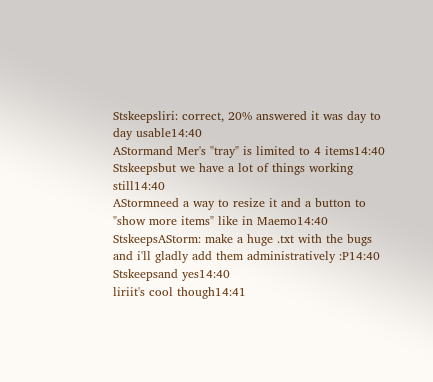Stskeepsliri: correct, 20% answered it was day to day usable14:40
AStormand Mer's "tray" is limited to 4 items14:40
Stskeepsbut we have a lot of things working still14:40
AStormneed a way to resize it and a button to "show more items" like in Maemo14:40
StskeepsAStorm: make a huge .txt with the bugs and i'll gladly add them administratively :P14:40
Stskeepsand yes14:40
liriit's cool though14:41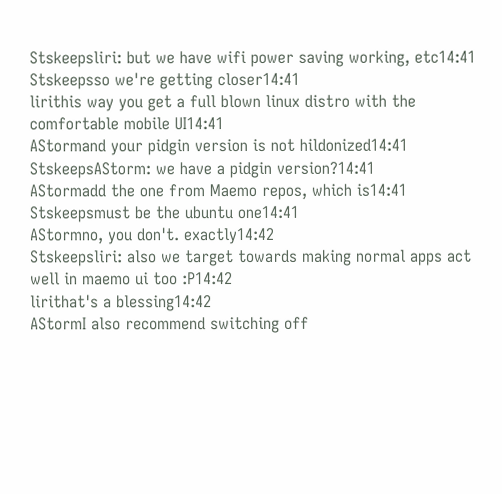Stskeepsliri: but we have wifi power saving working, etc14:41
Stskeepsso we're getting closer14:41
lirithis way you get a full blown linux distro with the comfortable mobile UI14:41
AStormand your pidgin version is not hildonized14:41
StskeepsAStorm: we have a pidgin version?14:41
AStormadd the one from Maemo repos, which is14:41
Stskeepsmust be the ubuntu one14:41
AStormno, you don't. exactly14:42
Stskeepsliri: also we target towards making normal apps act well in maemo ui too :P14:42
lirithat's a blessing14:42
AStormI also recommend switching off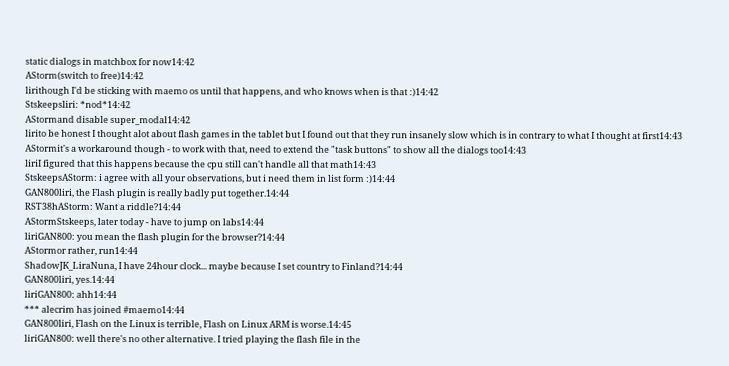static dialogs in matchbox for now14:42
AStorm(switch to free)14:42
lirithough I'd be sticking with maemo os until that happens, and who knows when is that :)14:42
Stskeepsliri: *nod*14:42
AStormand disable super_modal14:42
lirito be honest I thought alot about flash games in the tablet but I found out that they run insanely slow which is in contrary to what I thought at first14:43
AStormit's a workaround though - to work with that, need to extend the "task buttons" to show all the dialogs too14:43
liriI figured that this happens because the cpu still can't handle all that math14:43
StskeepsAStorm: i agree with all your observations, but i need them in list form :)14:44
GAN800liri, the Flash plugin is really badly put together.14:44
RST38hAStorm: Want a riddle?14:44
AStormStskeeps, later today - have to jump on labs14:44
liriGAN800: you mean the flash plugin for the browser?14:44
AStormor rather, run14:44
ShadowJK_LiraNuna, I have 24hour clock... maybe because I set country to Finland?14:44
GAN800liri, yes.14:44
liriGAN800: ahh14:44
*** alecrim has joined #maemo14:44
GAN800liri, Flash on the Linux is terrible, Flash on Linux ARM is worse.14:45
liriGAN800: well there's no other alternative. I tried playing the flash file in the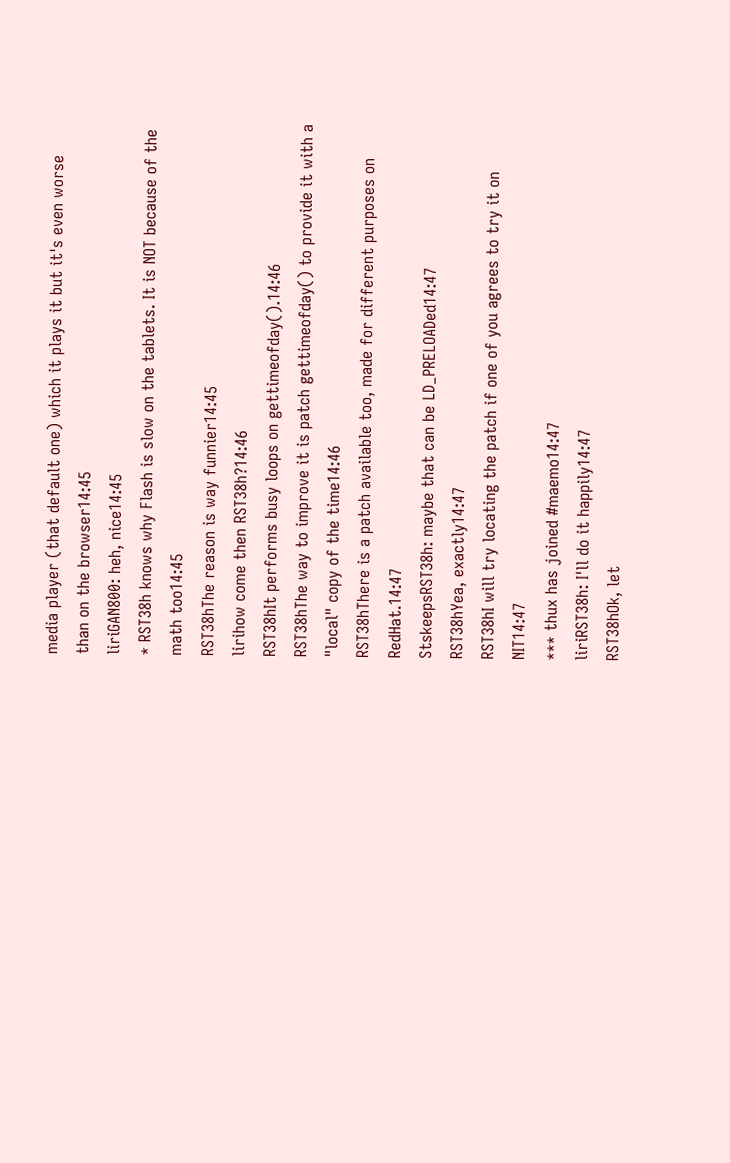media player (that default one) which it plays it but it's even worse than on the browser14:45
liriGAN800: heh, nice14:45
* RST38h knows why Flash is slow on the tablets. It is NOT because of the math too14:45
RST38hThe reason is way funnier14:45
lirihow come then RST38h?14:46
RST38hIt performs busy loops on gettimeofday().14:46
RST38hThe way to improve it is patch gettimeofday() to provide it with a "local" copy of the time14:46
RST38hThere is a patch available too, made for different purposes on RedHat.14:47
StskeepsRST38h: maybe that can be LD_PRELOADed14:47
RST38hYea, exactly14:47
RST38hI will try locating the patch if one of you agrees to try it on NIT14:47
*** thux has joined #maemo14:47
liriRST38h: I'll do it happily14:47
RST38hOk, let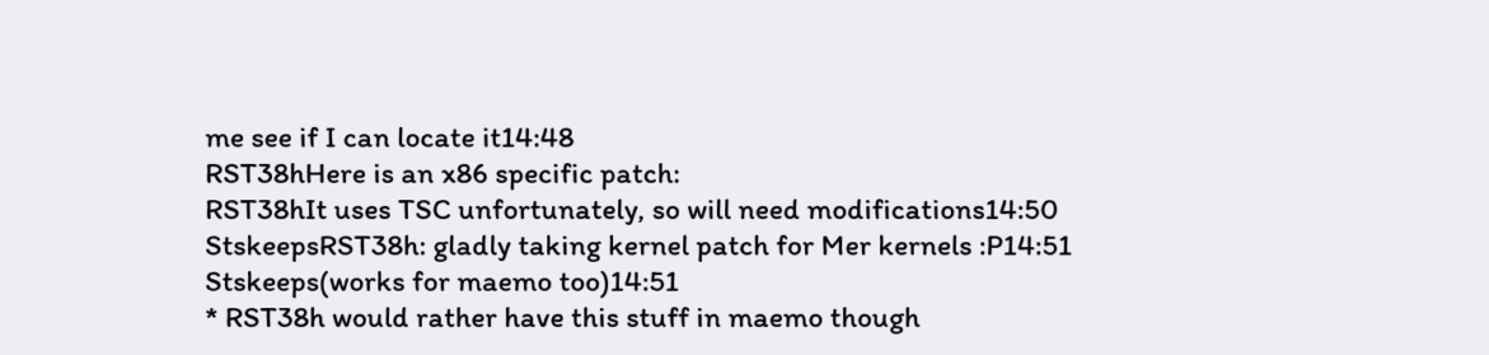me see if I can locate it14:48
RST38hHere is an x86 specific patch:
RST38hIt uses TSC unfortunately, so will need modifications14:50
StskeepsRST38h: gladly taking kernel patch for Mer kernels :P14:51
Stskeeps(works for maemo too)14:51
* RST38h would rather have this stuff in maemo though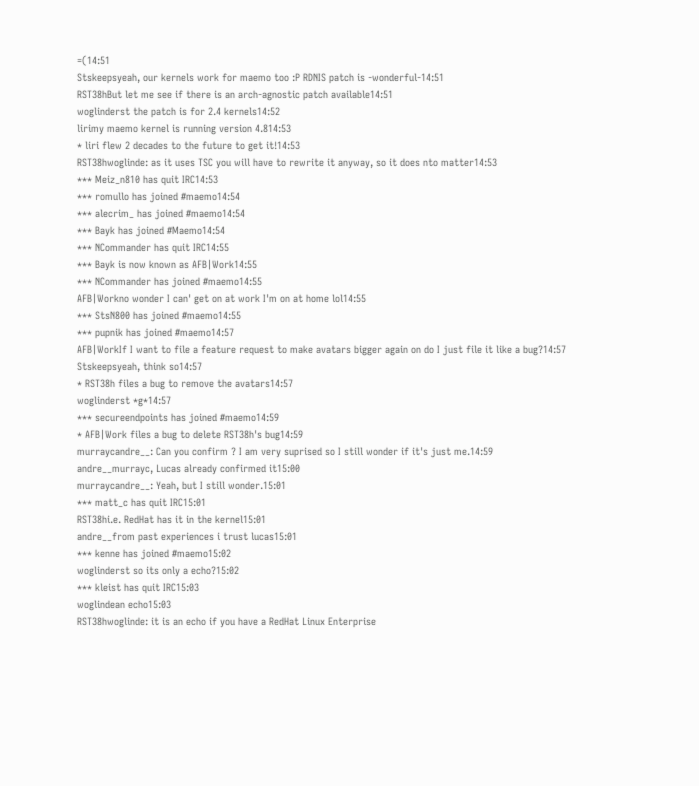=(14:51
Stskeepsyeah, our kernels work for maemo too :P RDNIS patch is -wonderful-14:51
RST38hBut let me see if there is an arch-agnostic patch available14:51
woglinderst the patch is for 2.4 kernels14:52
lirimy maemo kernel is running version 4.814:53
* liri flew 2 decades to the future to get it!14:53
RST38hwoglinde: as it uses TSC you will have to rewrite it anyway, so it does nto matter14:53
*** Meiz_n810 has quit IRC14:53
*** romullo has joined #maemo14:54
*** alecrim_ has joined #maemo14:54
*** Bayk has joined #Maemo14:54
*** NCommander has quit IRC14:55
*** Bayk is now known as AFB|Work14:55
*** NCommander has joined #maemo14:55
AFB|Workno wonder I can' get on at work I'm on at home lol14:55
*** StsN800 has joined #maemo14:55
*** pupnik has joined #maemo14:57
AFB|WorkIf I want to file a feature request to make avatars bigger again on do I just file it like a bug?14:57
Stskeepsyeah, think so14:57
* RST38h files a bug to remove the avatars14:57
woglinderst *g*14:57
*** secureendpoints has joined #maemo14:59
* AFB|Work files a bug to delete RST38h's bug14:59
murraycandre__: Can you confirm ? I am very suprised so I still wonder if it's just me.14:59
andre__murrayc, Lucas already confirmed it15:00
murraycandre__: Yeah, but I still wonder.15:01
*** matt_c has quit IRC15:01
RST38hi.e. RedHat has it in the kernel15:01
andre__from past experiences i trust lucas15:01
*** kenne has joined #maemo15:02
woglinderst so its only a echo?15:02
*** kleist has quit IRC15:03
woglindean echo15:03
RST38hwoglinde: it is an echo if you have a RedHat Linux Enterprise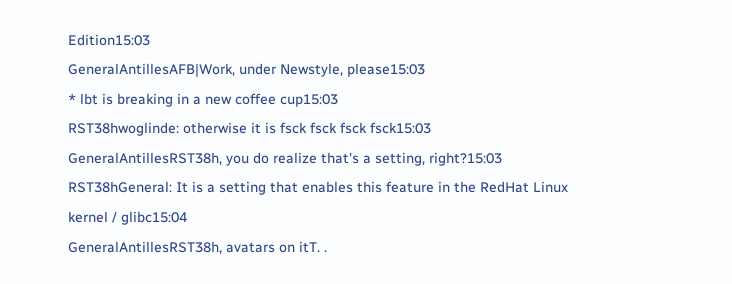Edition15:03
GeneralAntillesAFB|Work, under Newstyle, please15:03
* lbt is breaking in a new coffee cup15:03
RST38hwoglinde: otherwise it is fsck fsck fsck fsck15:03
GeneralAntillesRST38h, you do realize that's a setting, right?15:03
RST38hGeneral: It is a setting that enables this feature in the RedHat Linux kernel / glibc15:04
GeneralAntillesRST38h, avatars on itT. .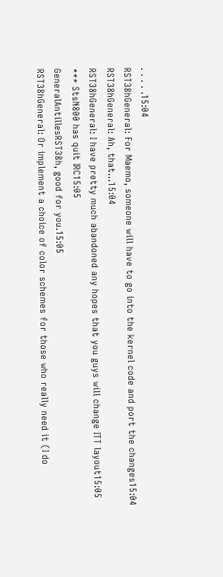. . . . .15:04
RST38hGeneral: For Maemo, someone will have to go into the kernel code and port the changes15:04
RST38hGeneral: Ah, that...15:04
RST38hGeneral: I have pretty much abandoned any hopes that you guys will change ITT layout15:05
*** StsN800 has quit IRC15:05
GeneralAntillesRST38h, good for you.15:05
RST38hGeneral: Or implement a choice of color schemes for those who really need it (I do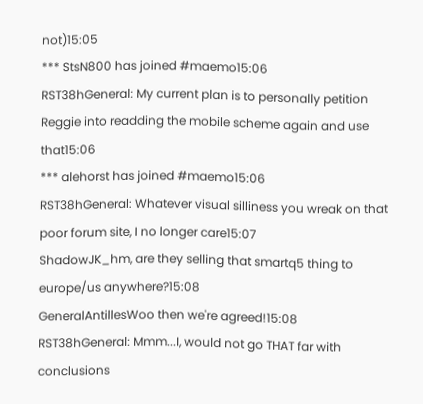not)15:05
*** StsN800 has joined #maemo15:06
RST38hGeneral: My current plan is to personally petition Reggie into readding the mobile scheme again and use that15:06
*** alehorst has joined #maemo15:06
RST38hGeneral: Whatever visual silliness you wreak on that poor forum site, I no longer care15:07
ShadowJK_hm, are they selling that smartq5 thing to europe/us anywhere?15:08
GeneralAntillesWoo then we're agreed!15:08
RST38hGeneral: Mmm...I, would not go THAT far with conclusions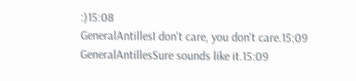:)15:08
GeneralAntillesI don't care, you don't care.15:09
GeneralAntillesSure sounds like it.15:09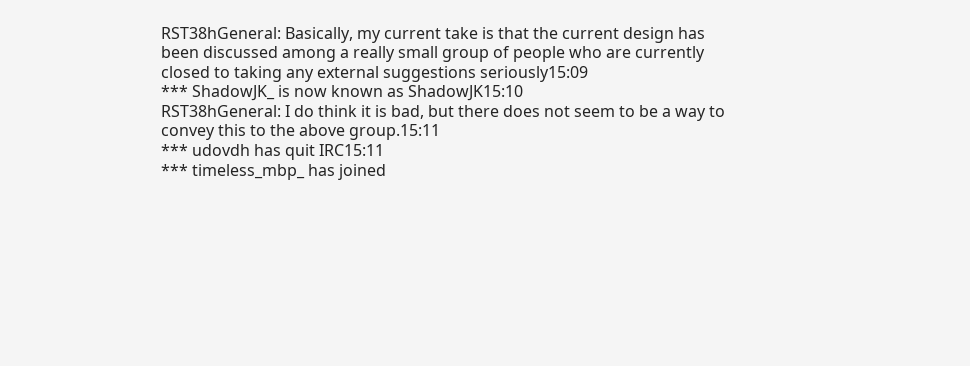RST38hGeneral: Basically, my current take is that the current design has been discussed among a really small group of people who are currently closed to taking any external suggestions seriously15:09
*** ShadowJK_ is now known as ShadowJK15:10
RST38hGeneral: I do think it is bad, but there does not seem to be a way to convey this to the above group.15:11
*** udovdh has quit IRC15:11
*** timeless_mbp_ has joined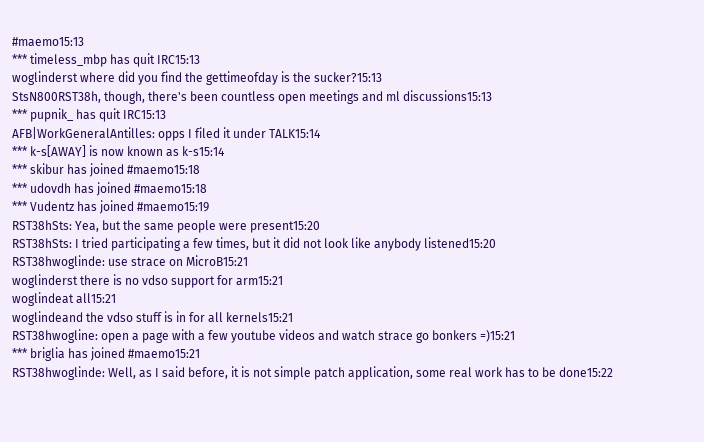#maemo15:13
*** timeless_mbp has quit IRC15:13
woglinderst where did you find the gettimeofday is the sucker?15:13
StsN800RST38h, though, there's been countless open meetings and ml discussions15:13
*** pupnik_ has quit IRC15:13
AFB|WorkGeneralAntilles: opps I filed it under TALK15:14
*** k-s[AWAY] is now known as k-s15:14
*** skibur has joined #maemo15:18
*** udovdh has joined #maemo15:18
*** Vudentz has joined #maemo15:19
RST38hSts: Yea, but the same people were present15:20
RST38hSts: I tried participating a few times, but it did not look like anybody listened15:20
RST38hwoglinde: use strace on MicroB15:21
woglinderst there is no vdso support for arm15:21
woglindeat all15:21
woglindeand the vdso stuff is in for all kernels15:21
RST38hwogline: open a page with a few youtube videos and watch strace go bonkers =)15:21
*** briglia has joined #maemo15:21
RST38hwoglinde: Well, as I said before, it is not simple patch application, some real work has to be done15:22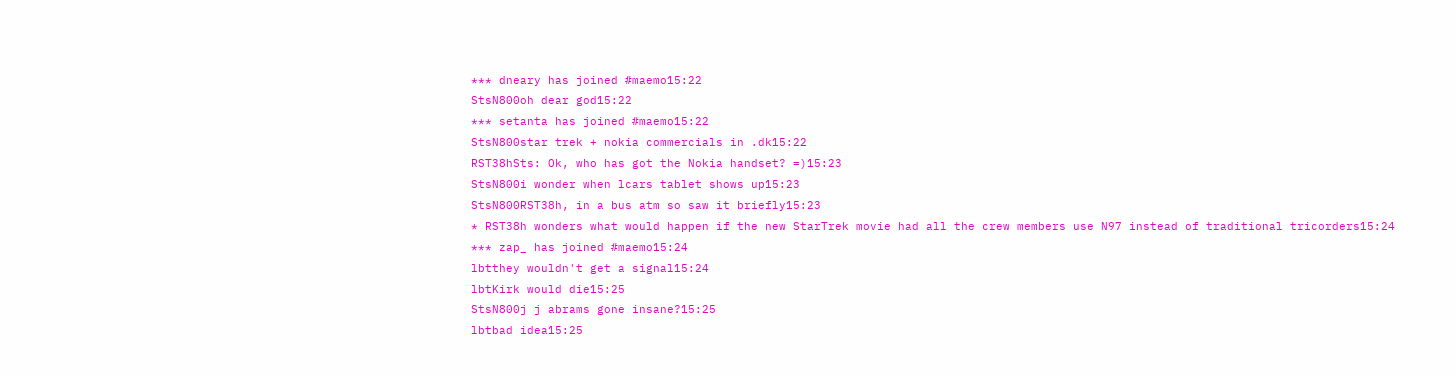*** dneary has joined #maemo15:22
StsN800oh dear god15:22
*** setanta has joined #maemo15:22
StsN800star trek + nokia commercials in .dk15:22
RST38hSts: Ok, who has got the Nokia handset? =)15:23
StsN800i wonder when lcars tablet shows up15:23
StsN800RST38h, in a bus atm so saw it briefly15:23
* RST38h wonders what would happen if the new StarTrek movie had all the crew members use N97 instead of traditional tricorders15:24
*** zap_ has joined #maemo15:24
lbtthey wouldn't get a signal15:24
lbtKirk would die15:25
StsN800j j abrams gone insane?15:25
lbtbad idea15:25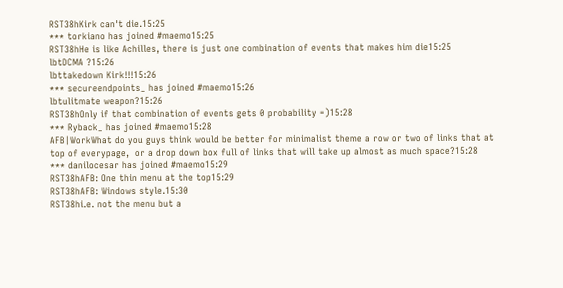RST38hKirk can't die.15:25
*** torkiano has joined #maemo15:25
RST38hHe is like Achilles, there is just one combination of events that makes him die15:25
lbtDCMA ?15:26
lbttakedown Kirk!!!15:26
*** secureendpoints_ has joined #maemo15:26
lbtulitmate weapon?15:26
RST38hOnly if that combination of events gets 0 probability =)15:28
*** Ryback_ has joined #maemo15:28
AFB|WorkWhat do you guys think would be better for minimalist theme a row or two of links that at top of everypage,  or a drop down box full of links that will take up almost as much space?15:28
*** danilocesar has joined #maemo15:29
RST38hAFB: One thin menu at the top15:29
RST38hAFB: Windows style.15:30
RST38hi.e. not the menu but a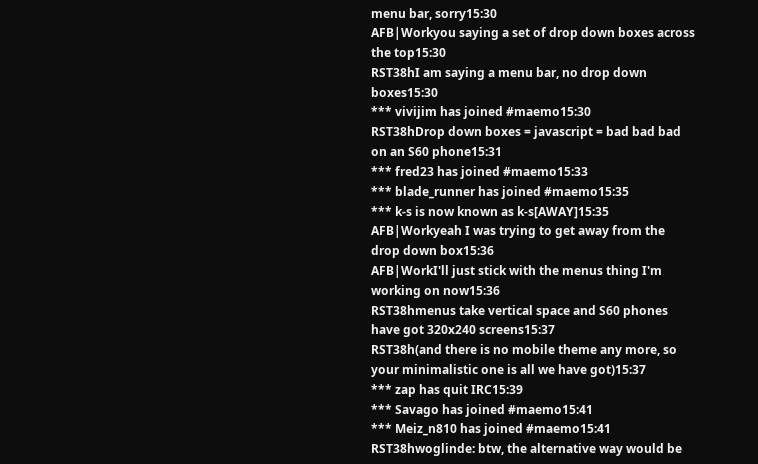menu bar, sorry15:30
AFB|Workyou saying a set of drop down boxes across the top15:30
RST38hI am saying a menu bar, no drop down boxes15:30
*** vivijim has joined #maemo15:30
RST38hDrop down boxes = javascript = bad bad bad on an S60 phone15:31
*** fred23 has joined #maemo15:33
*** blade_runner has joined #maemo15:35
*** k-s is now known as k-s[AWAY]15:35
AFB|Workyeah I was trying to get away from the drop down box15:36
AFB|WorkI'll just stick with the menus thing I'm working on now15:36
RST38hmenus take vertical space and S60 phones have got 320x240 screens15:37
RST38h(and there is no mobile theme any more, so your minimalistic one is all we have got)15:37
*** zap has quit IRC15:39
*** Savago has joined #maemo15:41
*** Meiz_n810 has joined #maemo15:41
RST38hwoglinde: btw, the alternative way would be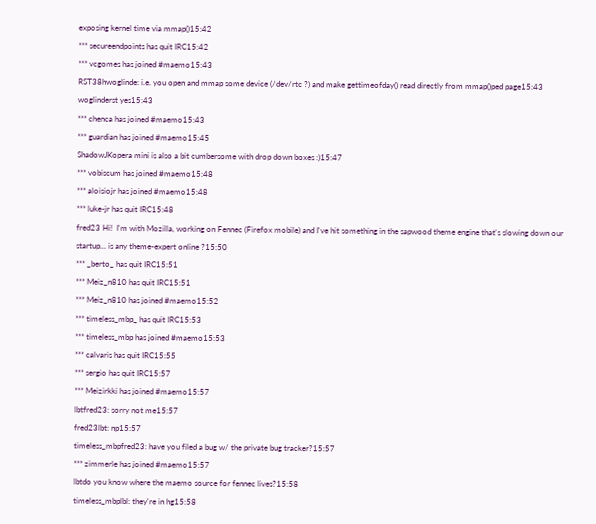exposing kernel time via mmap()15:42
*** secureendpoints has quit IRC15:42
*** vcgomes has joined #maemo15:43
RST38hwoglinde: i.e. you open and mmap some device (/dev/rtc ?) and make gettimeofday() read directly from mmap()ped page15:43
woglinderst yes15:43
*** chenca has joined #maemo15:43
*** guardian has joined #maemo15:45
ShadowJKopera mini is also a bit cumbersome with drop down boxes :)15:47
*** vobiscum has joined #maemo15:48
*** aloisiojr has joined #maemo15:48
*** luke-jr has quit IRC15:48
fred23 Hi!  I'm with Mozilla, working on Fennec (Firefox mobile) and I've hit something in the sapwood theme engine that's slowing down our startup... is any theme-expert online ?15:50
*** _berto_ has quit IRC15:51
*** Meiz_n810 has quit IRC15:51
*** Meiz_n810 has joined #maemo15:52
*** timeless_mbp_ has quit IRC15:53
*** timeless_mbp has joined #maemo15:53
*** calvaris has quit IRC15:55
*** sergio has quit IRC15:57
*** Meizirkki has joined #maemo15:57
lbtfred23: sorry not me15:57
fred23lbt: np15:57
timeless_mbpfred23: have you filed a bug w/ the private bug tracker?15:57
*** zimmerle has joined #maemo15:57
lbtdo you know where the maemo source for fennec lives?15:58
timeless_mbplbl: they're in hg15:58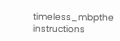timeless_mbpthe instructions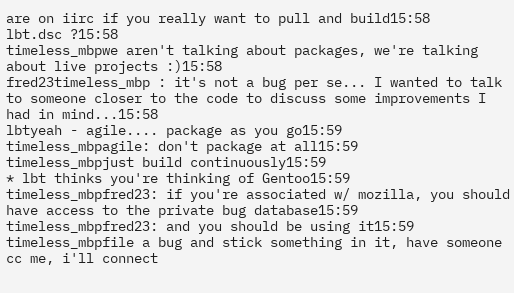are on iirc if you really want to pull and build15:58
lbt.dsc ?15:58
timeless_mbpwe aren't talking about packages, we're talking about live projects :)15:58
fred23timeless_mbp : it's not a bug per se... I wanted to talk to someone closer to the code to discuss some improvements I had in mind...15:58
lbtyeah - agile.... package as you go15:59
timeless_mbpagile: don't package at all15:59
timeless_mbpjust build continuously15:59
* lbt thinks you're thinking of Gentoo15:59
timeless_mbpfred23: if you're associated w/ mozilla, you should have access to the private bug database15:59
timeless_mbpfred23: and you should be using it15:59
timeless_mbpfile a bug and stick something in it, have someone cc me, i'll connect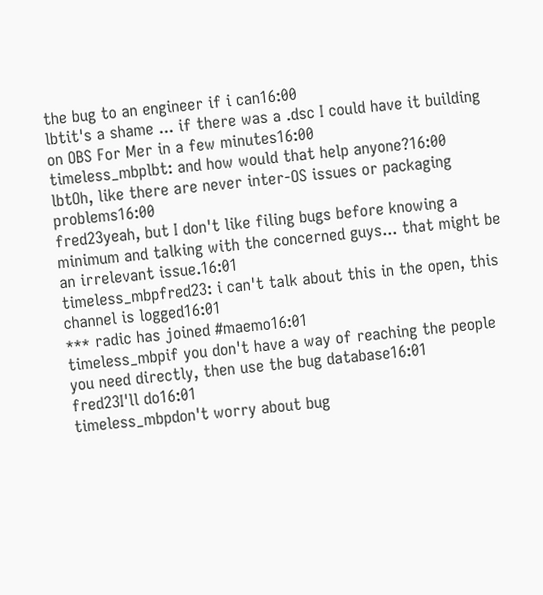the bug to an engineer if i can16:00
lbtit's a shame ... if there was a .dsc I could have it building on OBS For Mer in a few minutes16:00
timeless_mbplbt: and how would that help anyone?16:00
lbtOh, like there are never inter-OS issues or packaging problems16:00
fred23yeah, but I don't like filing bugs before knowing a minimum and talking with the concerned guys... that might be an irrelevant issue.16:01
timeless_mbpfred23: i can't talk about this in the open, this channel is logged16:01
*** radic has joined #maemo16:01
timeless_mbpif you don't have a way of reaching the people you need directly, then use the bug database16:01
fred23I'll do16:01
timeless_mbpdon't worry about bug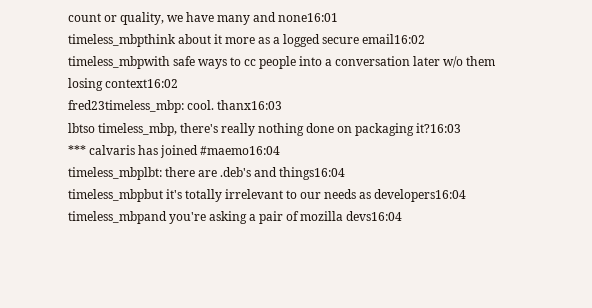count or quality, we have many and none16:01
timeless_mbpthink about it more as a logged secure email16:02
timeless_mbpwith safe ways to cc people into a conversation later w/o them losing context16:02
fred23timeless_mbp: cool. thanx16:03
lbtso timeless_mbp, there's really nothing done on packaging it?16:03
*** calvaris has joined #maemo16:04
timeless_mbplbt: there are .deb's and things16:04
timeless_mbpbut it's totally irrelevant to our needs as developers16:04
timeless_mbpand you're asking a pair of mozilla devs16:04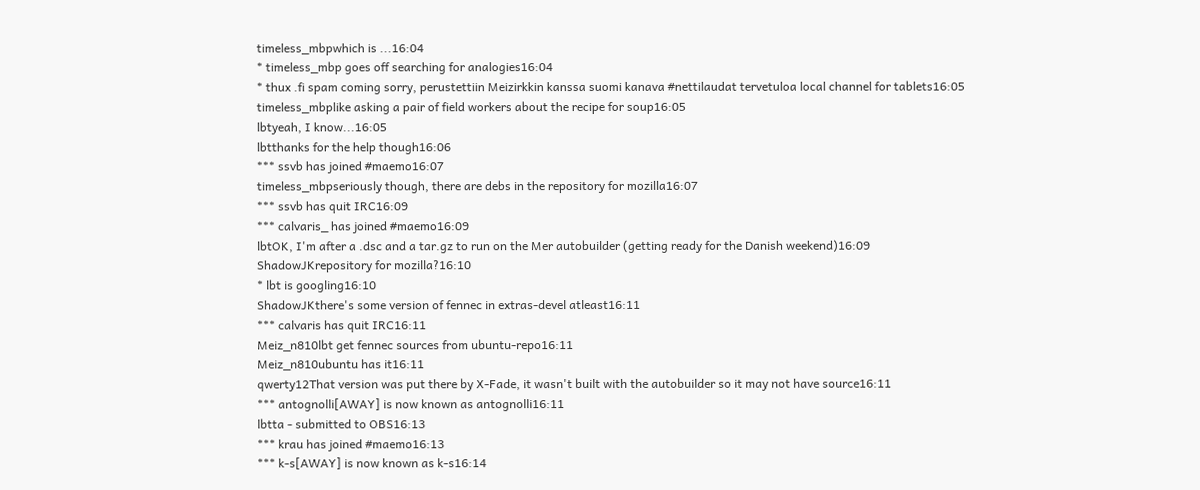timeless_mbpwhich is ...16:04
* timeless_mbp goes off searching for analogies16:04
* thux .fi spam coming sorry, perustettiin Meizirkkin kanssa suomi kanava #nettilaudat tervetuloa local channel for tablets16:05
timeless_mbplike asking a pair of field workers about the recipe for soup16:05
lbtyeah, I know...16:05
lbtthanks for the help though16:06
*** ssvb has joined #maemo16:07
timeless_mbpseriously though, there are debs in the repository for mozilla16:07
*** ssvb has quit IRC16:09
*** calvaris_ has joined #maemo16:09
lbtOK, I'm after a .dsc and a tar.gz to run on the Mer autobuilder (getting ready for the Danish weekend)16:09
ShadowJKrepository for mozilla?16:10
* lbt is googling16:10
ShadowJKthere's some version of fennec in extras-devel atleast16:11
*** calvaris has quit IRC16:11
Meiz_n810lbt get fennec sources from ubuntu-repo16:11
Meiz_n810ubuntu has it16:11
qwerty12That version was put there by X-Fade, it wasn't built with the autobuilder so it may not have source16:11
*** antognolli[AWAY] is now known as antognolli16:11
lbtta - submitted to OBS16:13
*** krau has joined #maemo16:13
*** k-s[AWAY] is now known as k-s16:14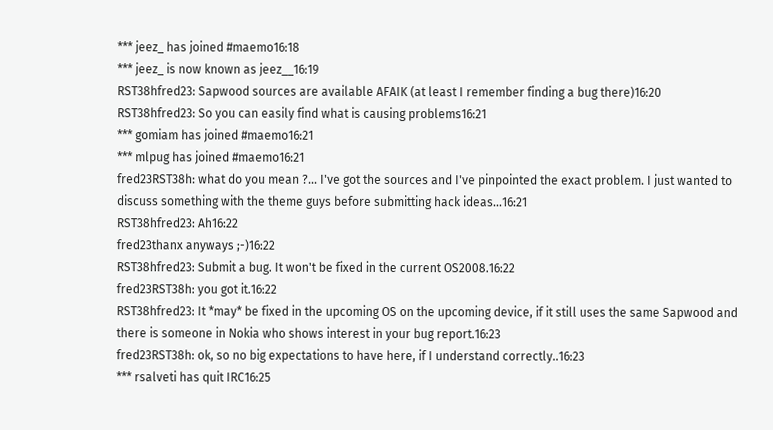*** jeez_ has joined #maemo16:18
*** jeez_ is now known as jeez__16:19
RST38hfred23: Sapwood sources are available AFAIK (at least I remember finding a bug there)16:20
RST38hfred23: So you can easily find what is causing problems16:21
*** gomiam has joined #maemo16:21
*** mlpug has joined #maemo16:21
fred23RST38h: what do you mean ?... I've got the sources and I've pinpointed the exact problem. I just wanted to discuss something with the theme guys before submitting hack ideas...16:21
RST38hfred23: Ah16:22
fred23thanx anyways ;-)16:22
RST38hfred23: Submit a bug. It won't be fixed in the current OS2008.16:22
fred23RST38h: you got it.16:22
RST38hfred23: It *may* be fixed in the upcoming OS on the upcoming device, if it still uses the same Sapwood and there is someone in Nokia who shows interest in your bug report.16:23
fred23RST38h: ok, so no big expectations to have here, if I understand correctly..16:23
*** rsalveti has quit IRC16:25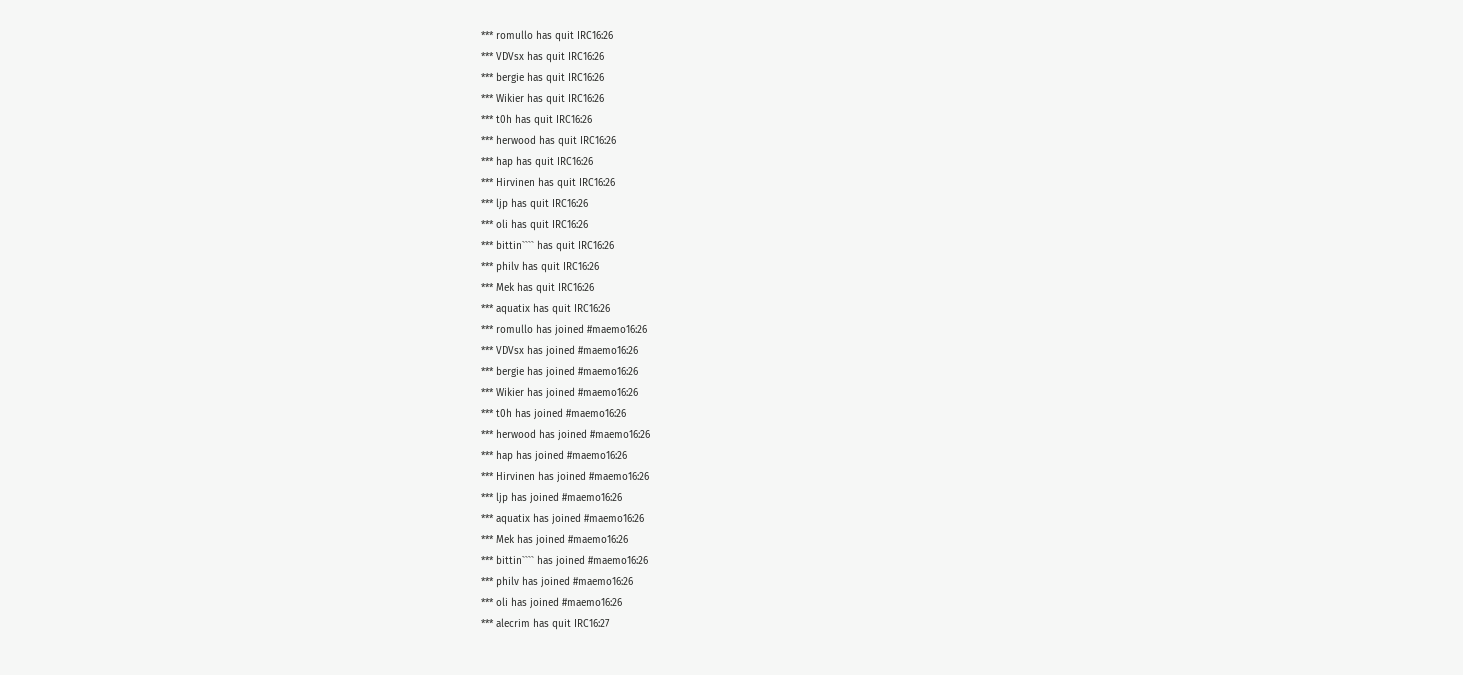*** romullo has quit IRC16:26
*** VDVsx has quit IRC16:26
*** bergie has quit IRC16:26
*** Wikier has quit IRC16:26
*** t0h has quit IRC16:26
*** herwood has quit IRC16:26
*** hap has quit IRC16:26
*** Hirvinen has quit IRC16:26
*** ljp has quit IRC16:26
*** oli has quit IRC16:26
*** bittin```` has quit IRC16:26
*** philv has quit IRC16:26
*** Mek has quit IRC16:26
*** aquatix has quit IRC16:26
*** romullo has joined #maemo16:26
*** VDVsx has joined #maemo16:26
*** bergie has joined #maemo16:26
*** Wikier has joined #maemo16:26
*** t0h has joined #maemo16:26
*** herwood has joined #maemo16:26
*** hap has joined #maemo16:26
*** Hirvinen has joined #maemo16:26
*** ljp has joined #maemo16:26
*** aquatix has joined #maemo16:26
*** Mek has joined #maemo16:26
*** bittin```` has joined #maemo16:26
*** philv has joined #maemo16:26
*** oli has joined #maemo16:26
*** alecrim has quit IRC16:27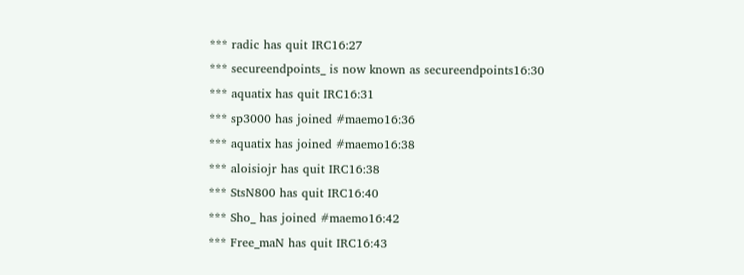*** radic has quit IRC16:27
*** secureendpoints_ is now known as secureendpoints16:30
*** aquatix has quit IRC16:31
*** sp3000 has joined #maemo16:36
*** aquatix has joined #maemo16:38
*** aloisiojr has quit IRC16:38
*** StsN800 has quit IRC16:40
*** Sho_ has joined #maemo16:42
*** Free_maN has quit IRC16:43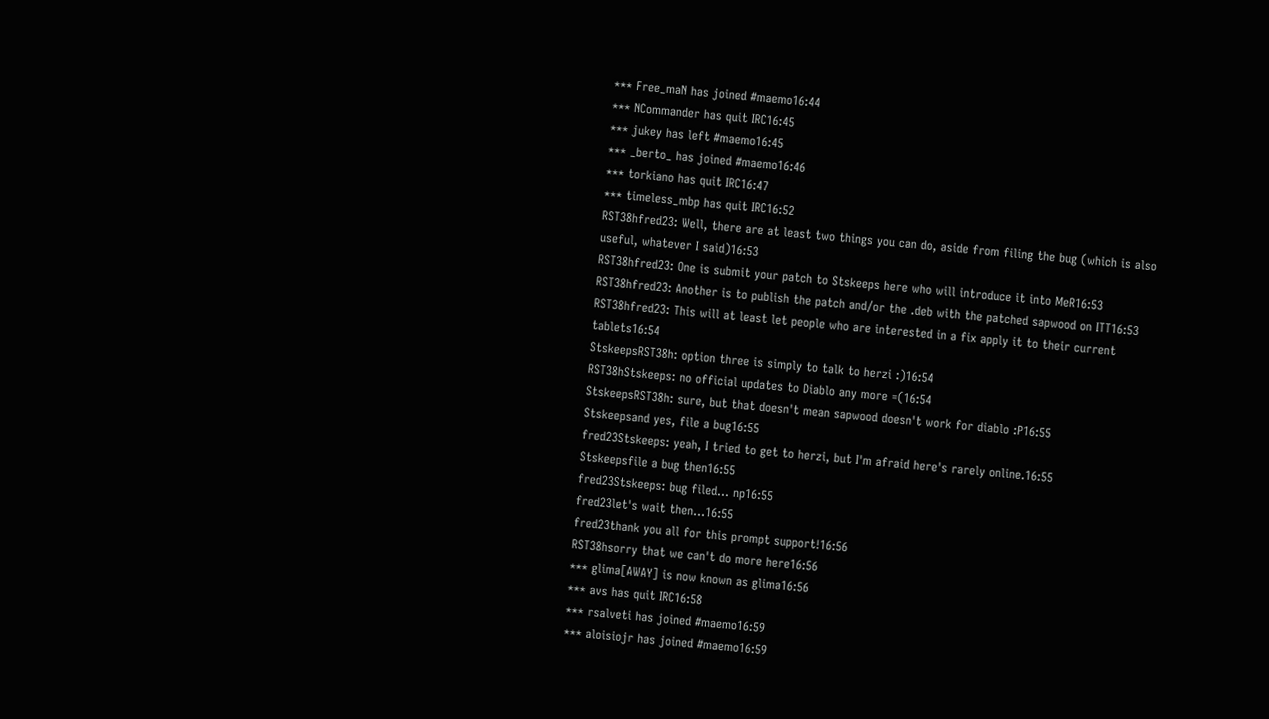*** Free_maN has joined #maemo16:44
*** NCommander has quit IRC16:45
*** jukey has left #maemo16:45
*** _berto_ has joined #maemo16:46
*** torkiano has quit IRC16:47
*** timeless_mbp has quit IRC16:52
RST38hfred23: Well, there are at least two things you can do, aside from filing the bug (which is also useful, whatever I said)16:53
RST38hfred23: One is submit your patch to Stskeeps here who will introduce it into MeR16:53
RST38hfred23: Another is to publish the patch and/or the .deb with the patched sapwood on ITT16:53
RST38hfred23: This will at least let people who are interested in a fix apply it to their current tablets16:54
StskeepsRST38h: option three is simply to talk to herzi :)16:54
RST38hStskeeps: no official updates to Diablo any more =(16:54
StskeepsRST38h: sure, but that doesn't mean sapwood doesn't work for diablo :P16:55
Stskeepsand yes, file a bug16:55
fred23Stskeeps: yeah, I tried to get to herzi, but I'm afraid here's rarely online.16:55
Stskeepsfile a bug then16:55
fred23Stskeeps: bug filed... np16:55
fred23let's wait then...16:55
fred23thank you all for this prompt support!16:56
RST38hsorry that we can't do more here16:56
*** glima[AWAY] is now known as glima16:56
*** avs has quit IRC16:58
*** rsalveti has joined #maemo16:59
*** aloisiojr has joined #maemo16:59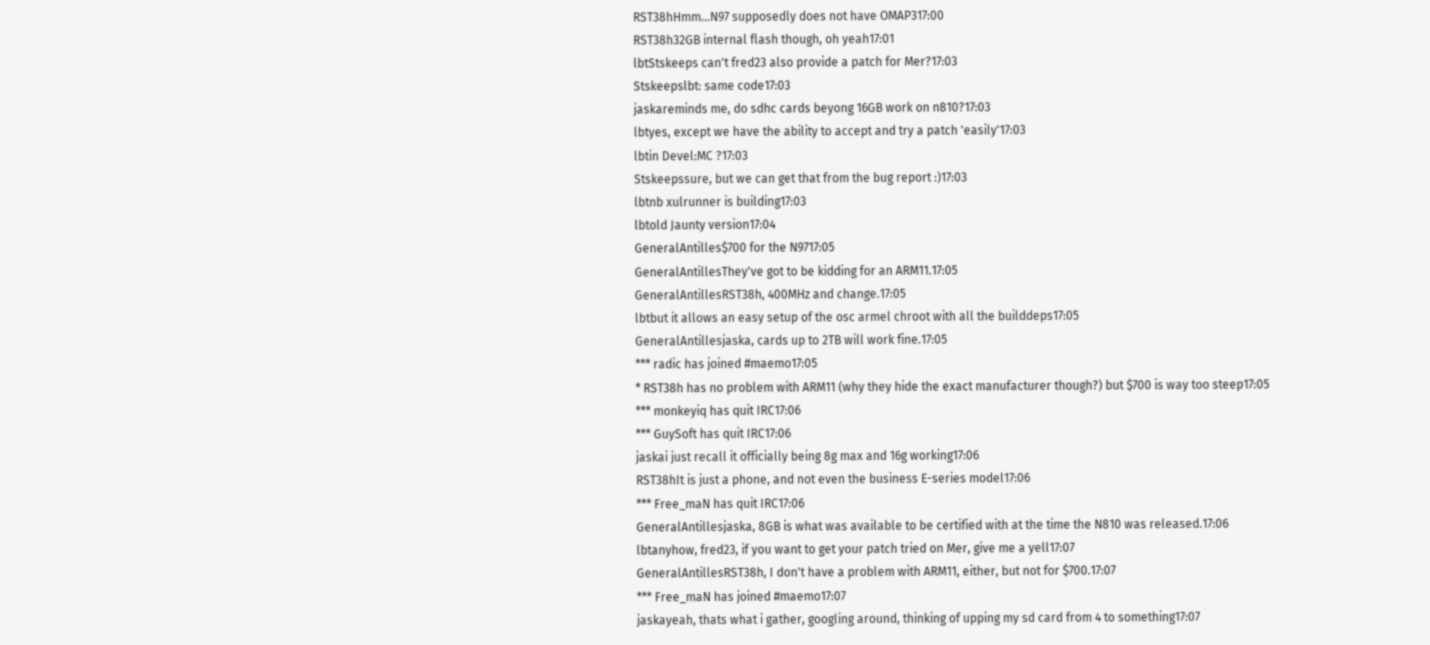RST38hHmm...N97 supposedly does not have OMAP317:00
RST38h32GB internal flash though, oh yeah17:01
lbtStskeeps can't fred23 also provide a patch for Mer?17:03
Stskeepslbt: same code17:03
jaskareminds me, do sdhc cards beyong 16GB work on n810?17:03
lbtyes, except we have the ability to accept and try a patch 'easily'17:03
lbtin Devel:MC ?17:03
Stskeepssure, but we can get that from the bug report :)17:03
lbtnb xulrunner is building17:03
lbtold Jaunty version17:04
GeneralAntilles$700 for the N9717:05
GeneralAntillesThey've got to be kidding for an ARM11.17:05
GeneralAntillesRST38h, 400MHz and change.17:05
lbtbut it allows an easy setup of the osc armel chroot with all the builddeps17:05
GeneralAntillesjaska, cards up to 2TB will work fine.17:05
*** radic has joined #maemo17:05
* RST38h has no problem with ARM11 (why they hide the exact manufacturer though?) but $700 is way too steep17:05
*** monkeyiq has quit IRC17:06
*** GuySoft has quit IRC17:06
jaskai just recall it officially being 8g max and 16g working17:06
RST38hIt is just a phone, and not even the business E-series model17:06
*** Free_maN has quit IRC17:06
GeneralAntillesjaska, 8GB is what was available to be certified with at the time the N810 was released.17:06
lbtanyhow, fred23, if you want to get your patch tried on Mer, give me a yell17:07
GeneralAntillesRST38h, I don't have a problem with ARM11, either, but not for $700.17:07
*** Free_maN has joined #maemo17:07
jaskayeah, thats what i gather, googling around, thinking of upping my sd card from 4 to something17:07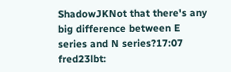ShadowJKNot that there's any big difference between E series and N series?17:07
fred23lbt: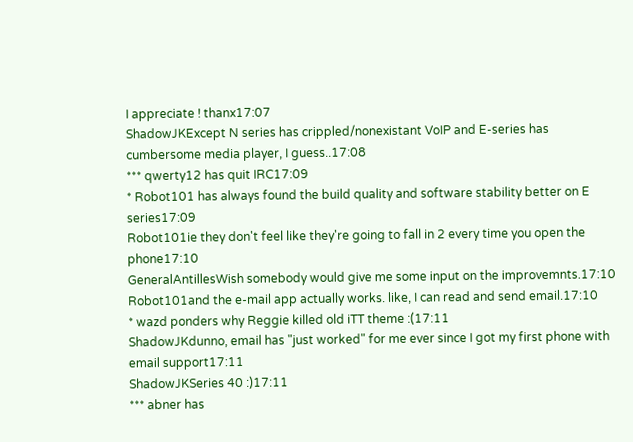I appreciate ! thanx17:07
ShadowJKExcept N series has crippled/nonexistant VoIP and E-series has cumbersome media player, I guess..17:08
*** qwerty12 has quit IRC17:09
* Robot101 has always found the build quality and software stability better on E series17:09
Robot101ie they don't feel like they're going to fall in 2 every time you open the phone17:10
GeneralAntillesWish somebody would give me some input on the improvemnts.17:10
Robot101and the e-mail app actually works. like, I can read and send email.17:10
* wazd ponders why Reggie killed old iTT theme :(17:11
ShadowJKdunno, email has "just worked" for me ever since I got my first phone with email support17:11
ShadowJKSeries 40 :)17:11
*** abner has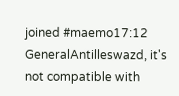joined #maemo17:12
GeneralAntilleswazd, it's not compatible with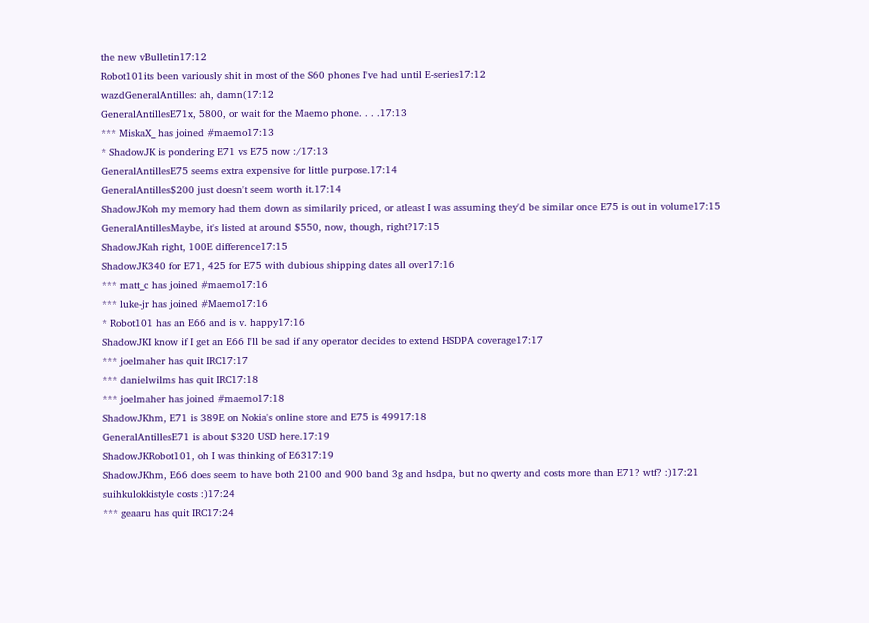the new vBulletin17:12
Robot101its been variously shit in most of the S60 phones I've had until E-series17:12
wazdGeneralAntilles: ah, damn(17:12
GeneralAntillesE71x, 5800, or wait for the Maemo phone. . . .17:13
*** MiskaX_ has joined #maemo17:13
* ShadowJK is pondering E71 vs E75 now :/17:13
GeneralAntillesE75 seems extra expensive for little purpose.17:14
GeneralAntilles$200 just doesn't seem worth it.17:14
ShadowJKoh my memory had them down as similarily priced, or atleast I was assuming they'd be similar once E75 is out in volume17:15
GeneralAntillesMaybe, it's listed at around $550, now, though, right?17:15
ShadowJKah right, 100E difference17:15
ShadowJK340 for E71, 425 for E75 with dubious shipping dates all over17:16
*** matt_c has joined #maemo17:16
*** luke-jr has joined #Maemo17:16
* Robot101 has an E66 and is v. happy17:16
ShadowJKI know if I get an E66 I'll be sad if any operator decides to extend HSDPA coverage17:17
*** joelmaher has quit IRC17:17
*** danielwilms has quit IRC17:18
*** joelmaher has joined #maemo17:18
ShadowJKhm, E71 is 389E on Nokia's online store and E75 is 49917:18
GeneralAntillesE71 is about $320 USD here.17:19
ShadowJKRobot101, oh I was thinking of E6317:19
ShadowJKhm, E66 does seem to have both 2100 and 900 band 3g and hsdpa, but no qwerty and costs more than E71? wtf? :)17:21
suihkulokkistyle costs :)17:24
*** geaaru has quit IRC17:24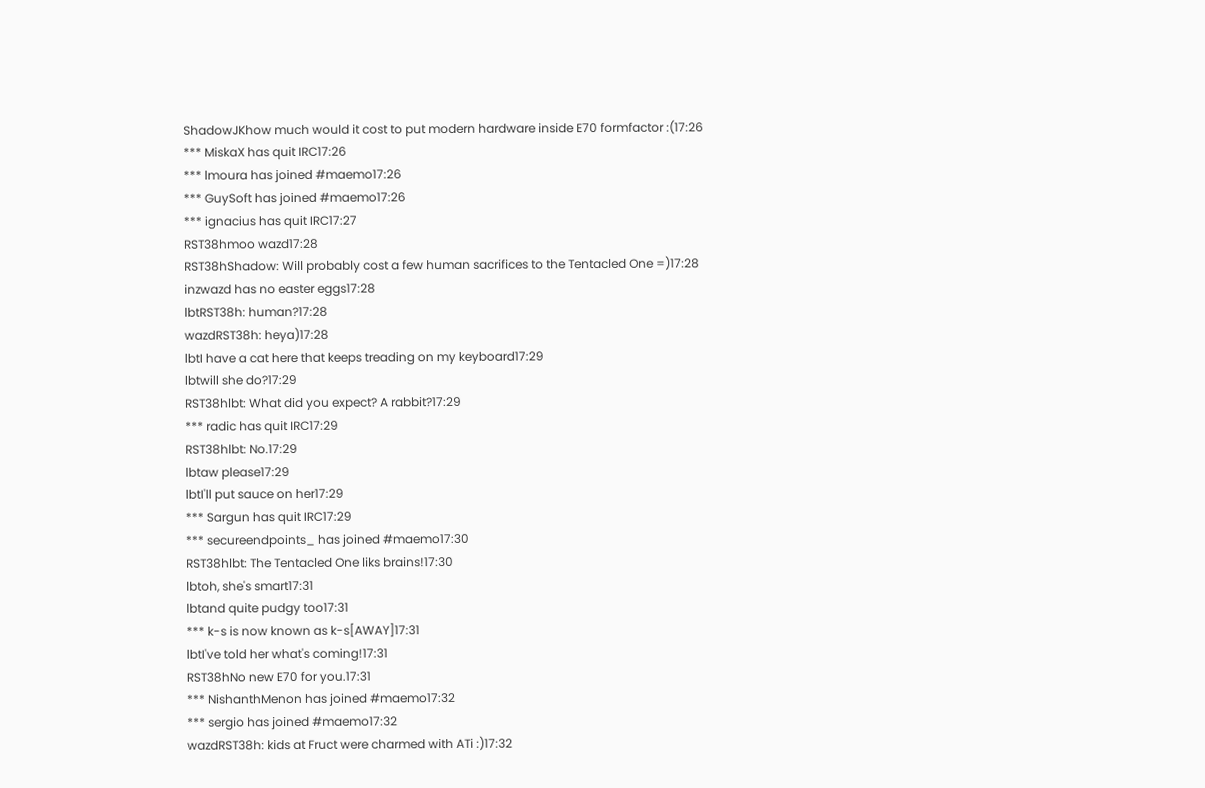ShadowJKhow much would it cost to put modern hardware inside E70 formfactor :(17:26
*** MiskaX has quit IRC17:26
*** lmoura has joined #maemo17:26
*** GuySoft has joined #maemo17:26
*** ignacius has quit IRC17:27
RST38hmoo wazd17:28
RST38hShadow: Will probably cost a few human sacrifices to the Tentacled One =)17:28
inzwazd has no easter eggs17:28
lbtRST38h: human?17:28
wazdRST38h: heya)17:28
lbtI have a cat here that keeps treading on my keyboard17:29
lbtwill she do?17:29
RST38hlbt: What did you expect? A rabbit?17:29
*** radic has quit IRC17:29
RST38hlbt: No.17:29
lbtaw please17:29
lbtI'll put sauce on her17:29
*** Sargun has quit IRC17:29
*** secureendpoints_ has joined #maemo17:30
RST38hlbt: The Tentacled One liks brains!17:30
lbtoh, she's smart17:31
lbtand quite pudgy too17:31
*** k-s is now known as k-s[AWAY]17:31
lbtI've told her what's coming!17:31
RST38hNo new E70 for you.17:31
*** NishanthMenon has joined #maemo17:32
*** sergio has joined #maemo17:32
wazdRST38h: kids at Fruct were charmed with ATi :)17:32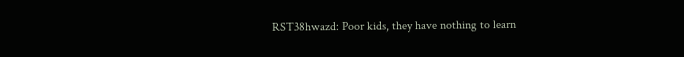RST38hwazd: Poor kids, they have nothing to learn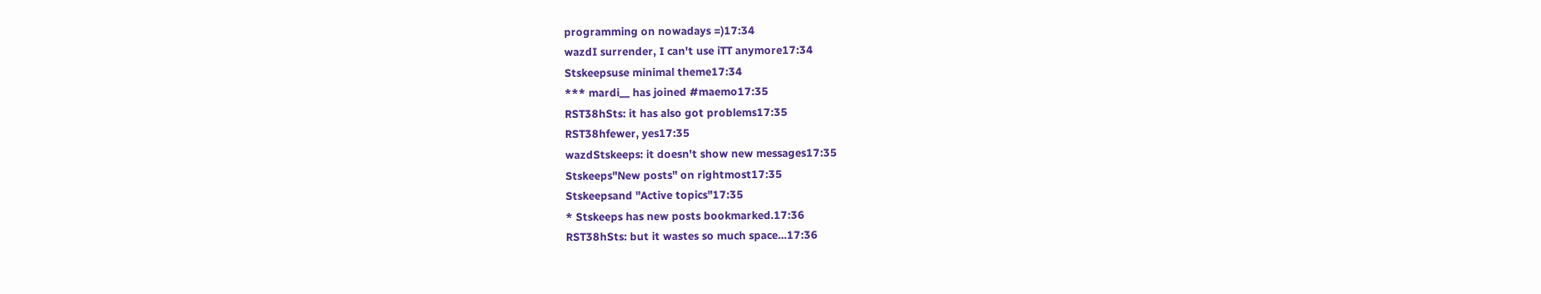programming on nowadays =)17:34
wazdI surrender, I can't use iTT anymore17:34
Stskeepsuse minimal theme17:34
*** mardi__ has joined #maemo17:35
RST38hSts: it has also got problems17:35
RST38hfewer, yes17:35
wazdStskeeps: it doesn't show new messages17:35
Stskeeps"New posts" on rightmost17:35
Stskeepsand "Active topics"17:35
* Stskeeps has new posts bookmarked.17:36
RST38hSts: but it wastes so much space...17:36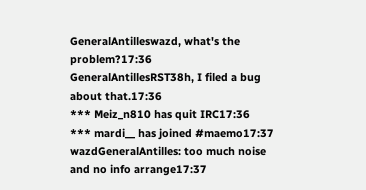GeneralAntilleswazd, what's the problem?17:36
GeneralAntillesRST38h, I filed a bug about that.17:36
*** Meiz_n810 has quit IRC17:36
*** mardi__ has joined #maemo17:37
wazdGeneralAntilles: too much noise and no info arrange17:37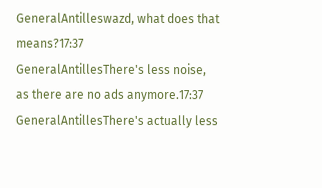GeneralAntilleswazd, what does that means?17:37
GeneralAntillesThere's less noise, as there are no ads anymore.17:37
GeneralAntillesThere's actually less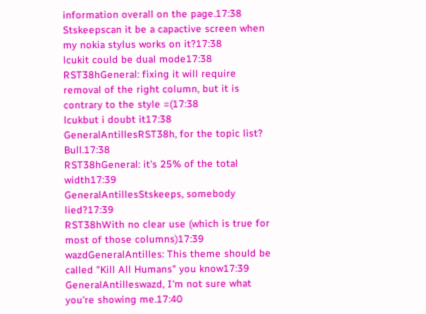information overall on the page.17:38
Stskeepscan it be a capactive screen when my nokia stylus works on it?17:38
lcukit could be dual mode17:38
RST38hGeneral: fixing it will require removal of the right column, but it is contrary to the style =(17:38
lcukbut i doubt it17:38
GeneralAntillesRST38h, for the topic list? Bull.17:38
RST38hGeneral: it's 25% of the total width17:39
GeneralAntillesStskeeps, somebody lied?17:39
RST38hWith no clear use (which is true for most of those columns)17:39
wazdGeneralAntilles: This theme should be called "Kill All Humans" you know17:39
GeneralAntilleswazd, I'm not sure what you're showing me.17:40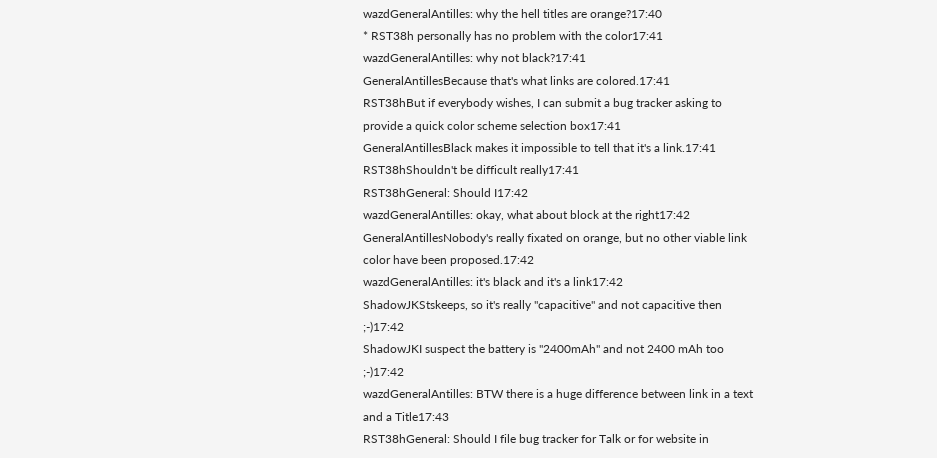wazdGeneralAntilles: why the hell titles are orange?17:40
* RST38h personally has no problem with the color17:41
wazdGeneralAntilles: why not black?17:41
GeneralAntillesBecause that's what links are colored.17:41
RST38hBut if everybody wishes, I can submit a bug tracker asking to provide a quick color scheme selection box17:41
GeneralAntillesBlack makes it impossible to tell that it's a link.17:41
RST38hShouldn't be difficult really17:41
RST38hGeneral: Should I17:42
wazdGeneralAntilles: okay, what about block at the right17:42
GeneralAntillesNobody's really fixated on orange, but no other viable link color have been proposed.17:42
wazdGeneralAntilles: it's black and it's a link17:42
ShadowJKStskeeps, so it's really "capacitive" and not capacitive then ;-)17:42
ShadowJKI suspect the battery is "2400mAh" and not 2400 mAh too ;-)17:42
wazdGeneralAntilles: BTW there is a huge difference between link in a text and a Title17:43
RST38hGeneral: Should I file bug tracker for Talk or for website in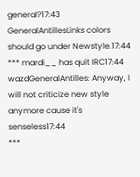general?17:43
GeneralAntillesLinks colors should go under Newstyle.17:44
*** mardi__ has quit IRC17:44
wazdGeneralAntilles: Anyway, I will not criticize new style anymore cause it's senseless17:44
***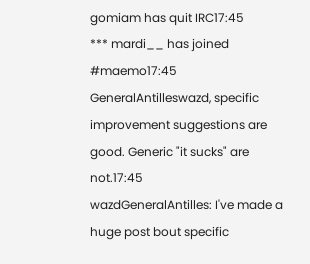gomiam has quit IRC17:45
*** mardi__ has joined #maemo17:45
GeneralAntilleswazd, specific improvement suggestions are good. Generic "it sucks" are not.17:45
wazdGeneralAntilles: I've made a huge post bout specific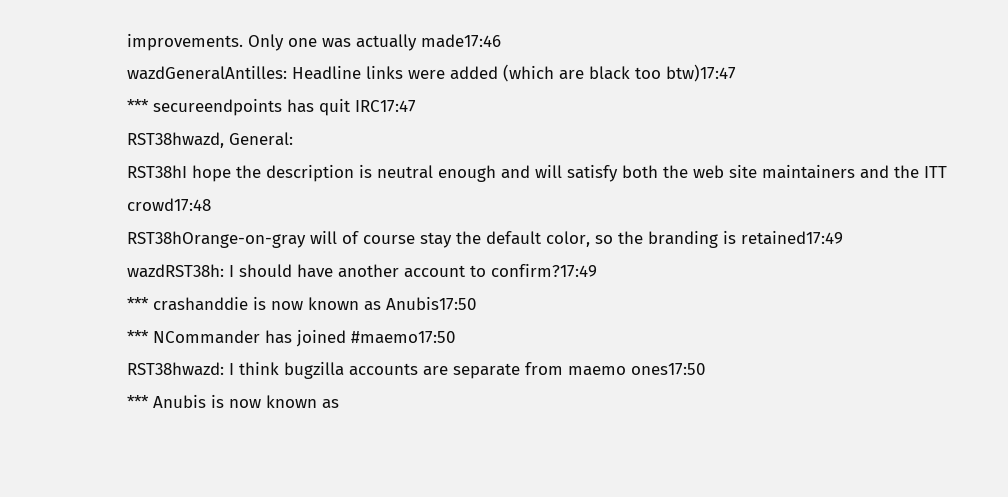improvements. Only one was actually made17:46
wazdGeneralAntilles: Headline links were added (which are black too btw)17:47
*** secureendpoints has quit IRC17:47
RST38hwazd, General:
RST38hI hope the description is neutral enough and will satisfy both the web site maintainers and the ITT crowd17:48
RST38hOrange-on-gray will of course stay the default color, so the branding is retained17:49
wazdRST38h: I should have another account to confirm?17:49
*** crashanddie is now known as Anubis17:50
*** NCommander has joined #maemo17:50
RST38hwazd: I think bugzilla accounts are separate from maemo ones17:50
*** Anubis is now known as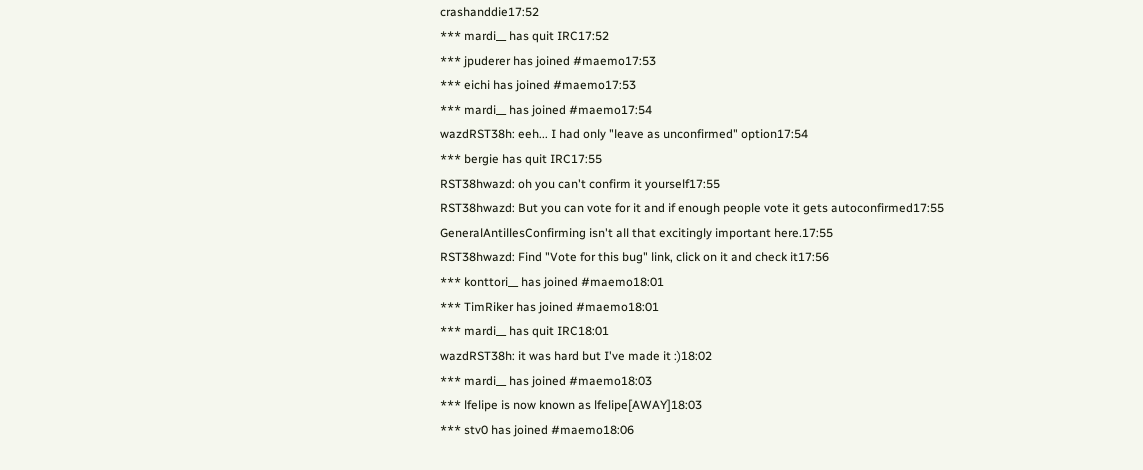crashanddie17:52
*** mardi__ has quit IRC17:52
*** jpuderer has joined #maemo17:53
*** eichi has joined #maemo17:53
*** mardi__ has joined #maemo17:54
wazdRST38h: eeh... I had only "leave as unconfirmed" option17:54
*** bergie has quit IRC17:55
RST38hwazd: oh you can't confirm it yourself17:55
RST38hwazd: But you can vote for it and if enough people vote it gets autoconfirmed17:55
GeneralAntillesConfirming isn't all that excitingly important here.17:55
RST38hwazd: Find "Vote for this bug" link, click on it and check it17:56
*** konttori__ has joined #maemo18:01
*** TimRiker has joined #maemo18:01
*** mardi__ has quit IRC18:01
wazdRST38h: it was hard but I've made it :)18:02
*** mardi__ has joined #maemo18:03
*** lfelipe is now known as lfelipe[AWAY]18:03
*** stv0 has joined #maemo18:06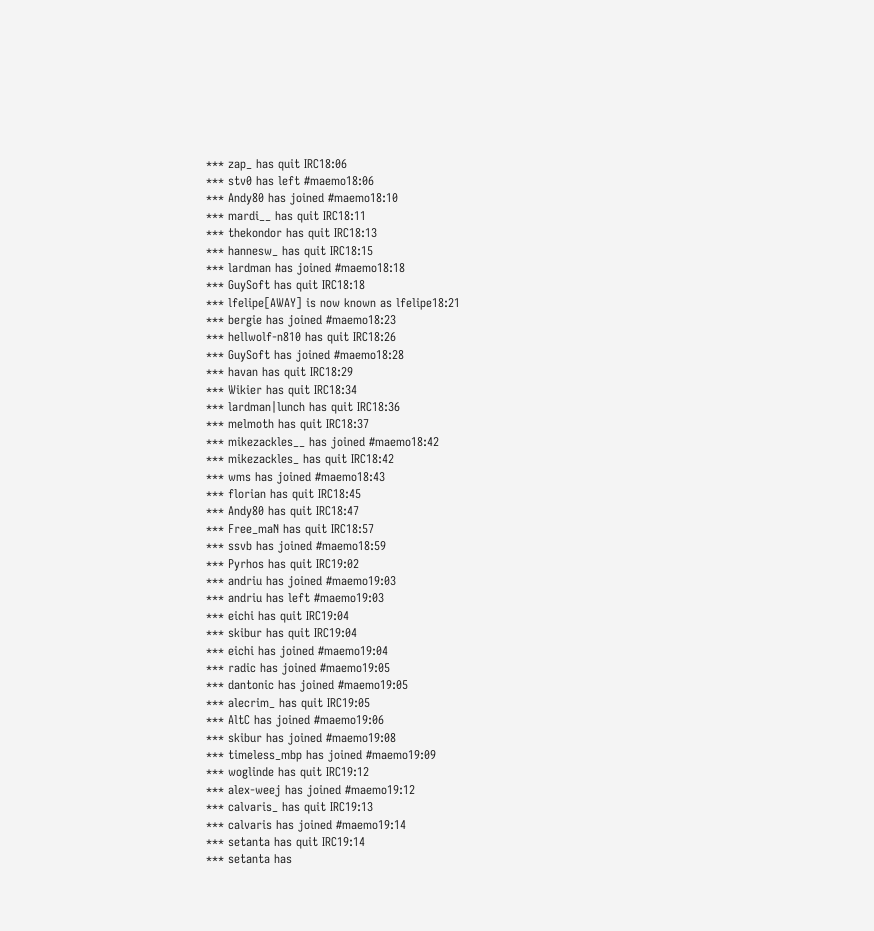*** zap_ has quit IRC18:06
*** stv0 has left #maemo18:06
*** Andy80 has joined #maemo18:10
*** mardi__ has quit IRC18:11
*** thekondor has quit IRC18:13
*** hannesw_ has quit IRC18:15
*** lardman has joined #maemo18:18
*** GuySoft has quit IRC18:18
*** lfelipe[AWAY] is now known as lfelipe18:21
*** bergie has joined #maemo18:23
*** hellwolf-n810 has quit IRC18:26
*** GuySoft has joined #maemo18:28
*** havan has quit IRC18:29
*** Wikier has quit IRC18:34
*** lardman|lunch has quit IRC18:36
*** melmoth has quit IRC18:37
*** mikezackles__ has joined #maemo18:42
*** mikezackles_ has quit IRC18:42
*** wms has joined #maemo18:43
*** florian has quit IRC18:45
*** Andy80 has quit IRC18:47
*** Free_maN has quit IRC18:57
*** ssvb has joined #maemo18:59
*** Pyrhos has quit IRC19:02
*** andriu has joined #maemo19:03
*** andriu has left #maemo19:03
*** eichi has quit IRC19:04
*** skibur has quit IRC19:04
*** eichi has joined #maemo19:04
*** radic has joined #maemo19:05
*** dantonic has joined #maemo19:05
*** alecrim_ has quit IRC19:05
*** AltC has joined #maemo19:06
*** skibur has joined #maemo19:08
*** timeless_mbp has joined #maemo19:09
*** woglinde has quit IRC19:12
*** alex-weej has joined #maemo19:12
*** calvaris_ has quit IRC19:13
*** calvaris has joined #maemo19:14
*** setanta has quit IRC19:14
*** setanta has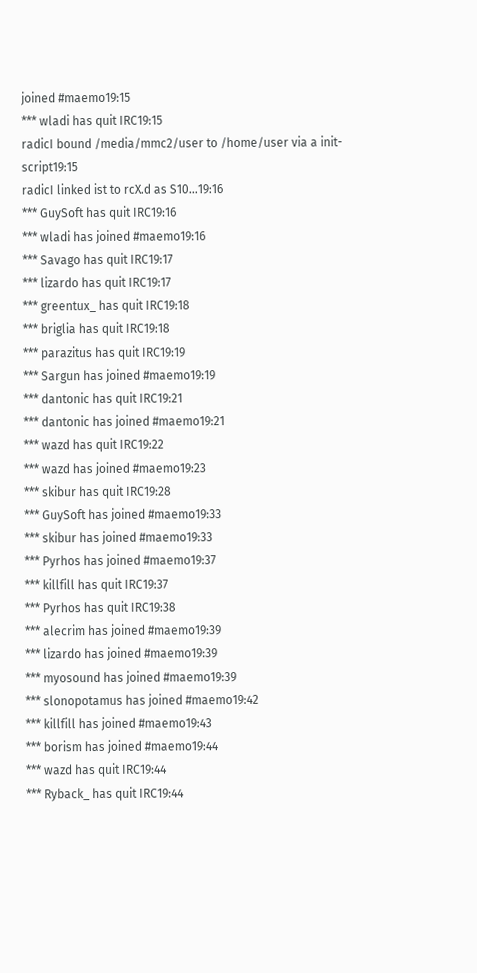joined #maemo19:15
*** wladi has quit IRC19:15
radicI bound /media/mmc2/user to /home/user via a init-script19:15
radicI linked ist to rcX.d as S10...19:16
*** GuySoft has quit IRC19:16
*** wladi has joined #maemo19:16
*** Savago has quit IRC19:17
*** lizardo has quit IRC19:17
*** greentux_ has quit IRC19:18
*** briglia has quit IRC19:18
*** parazitus has quit IRC19:19
*** Sargun has joined #maemo19:19
*** dantonic has quit IRC19:21
*** dantonic has joined #maemo19:21
*** wazd has quit IRC19:22
*** wazd has joined #maemo19:23
*** skibur has quit IRC19:28
*** GuySoft has joined #maemo19:33
*** skibur has joined #maemo19:33
*** Pyrhos has joined #maemo19:37
*** killfill has quit IRC19:37
*** Pyrhos has quit IRC19:38
*** alecrim has joined #maemo19:39
*** lizardo has joined #maemo19:39
*** myosound has joined #maemo19:39
*** slonopotamus has joined #maemo19:42
*** killfill has joined #maemo19:43
*** borism has joined #maemo19:44
*** wazd has quit IRC19:44
*** Ryback_ has quit IRC19:44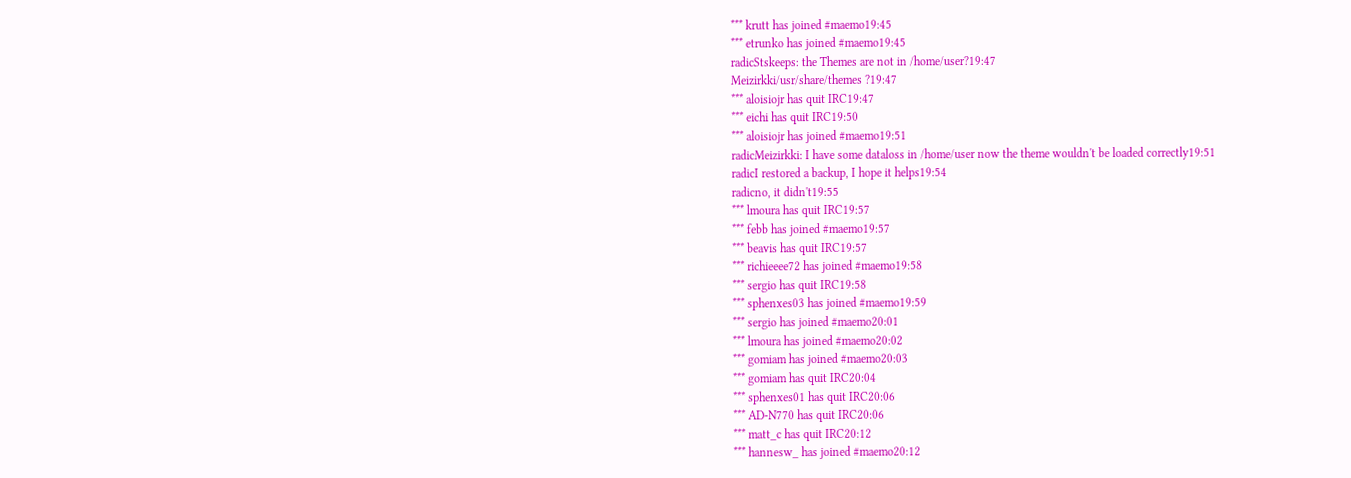*** krutt has joined #maemo19:45
*** etrunko has joined #maemo19:45
radicStskeeps: the Themes are not in /home/user?19:47
Meizirkki/usr/share/themes ?19:47
*** aloisiojr has quit IRC19:47
*** eichi has quit IRC19:50
*** aloisiojr has joined #maemo19:51
radicMeizirkki: I have some dataloss in /home/user now the theme wouldn't be loaded correctly19:51
radicI restored a backup, I hope it helps19:54
radicno, it didn't19:55
*** lmoura has quit IRC19:57
*** febb has joined #maemo19:57
*** beavis has quit IRC19:57
*** richieeee72 has joined #maemo19:58
*** sergio has quit IRC19:58
*** sphenxes03 has joined #maemo19:59
*** sergio has joined #maemo20:01
*** lmoura has joined #maemo20:02
*** gomiam has joined #maemo20:03
*** gomiam has quit IRC20:04
*** sphenxes01 has quit IRC20:06
*** AD-N770 has quit IRC20:06
*** matt_c has quit IRC20:12
*** hannesw_ has joined #maemo20:12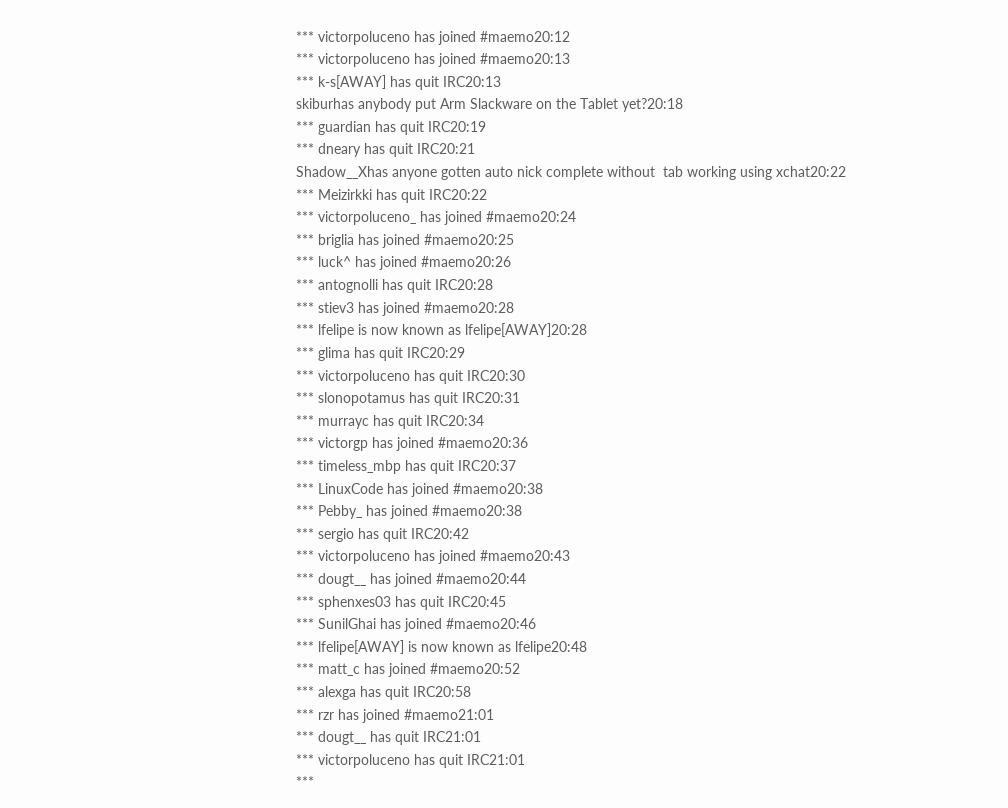*** victorpoluceno has joined #maemo20:12
*** victorpoluceno has joined #maemo20:13
*** k-s[AWAY] has quit IRC20:13
skiburhas anybody put Arm Slackware on the Tablet yet?20:18
*** guardian has quit IRC20:19
*** dneary has quit IRC20:21
Shadow__Xhas anyone gotten auto nick complete without  tab working using xchat20:22
*** Meizirkki has quit IRC20:22
*** victorpoluceno_ has joined #maemo20:24
*** briglia has joined #maemo20:25
*** luck^ has joined #maemo20:26
*** antognolli has quit IRC20:28
*** stiev3 has joined #maemo20:28
*** lfelipe is now known as lfelipe[AWAY]20:28
*** glima has quit IRC20:29
*** victorpoluceno has quit IRC20:30
*** slonopotamus has quit IRC20:31
*** murrayc has quit IRC20:34
*** victorgp has joined #maemo20:36
*** timeless_mbp has quit IRC20:37
*** LinuxCode has joined #maemo20:38
*** Pebby_ has joined #maemo20:38
*** sergio has quit IRC20:42
*** victorpoluceno has joined #maemo20:43
*** dougt__ has joined #maemo20:44
*** sphenxes03 has quit IRC20:45
*** SunilGhai has joined #maemo20:46
*** lfelipe[AWAY] is now known as lfelipe20:48
*** matt_c has joined #maemo20:52
*** alexga has quit IRC20:58
*** rzr has joined #maemo21:01
*** dougt__ has quit IRC21:01
*** victorpoluceno has quit IRC21:01
***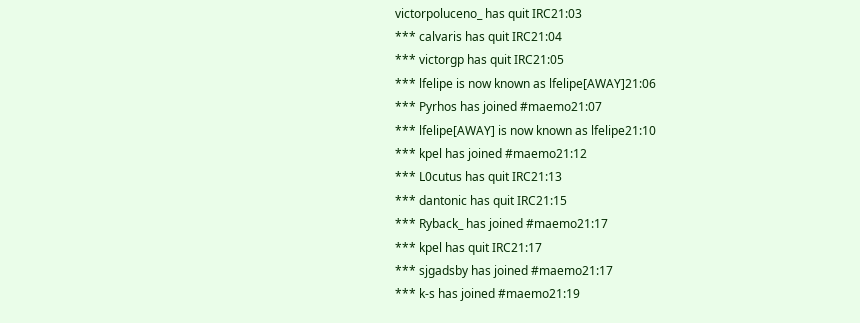victorpoluceno_ has quit IRC21:03
*** calvaris has quit IRC21:04
*** victorgp has quit IRC21:05
*** lfelipe is now known as lfelipe[AWAY]21:06
*** Pyrhos has joined #maemo21:07
*** lfelipe[AWAY] is now known as lfelipe21:10
*** kpel has joined #maemo21:12
*** L0cutus has quit IRC21:13
*** dantonic has quit IRC21:15
*** Ryback_ has joined #maemo21:17
*** kpel has quit IRC21:17
*** sjgadsby has joined #maemo21:17
*** k-s has joined #maemo21:19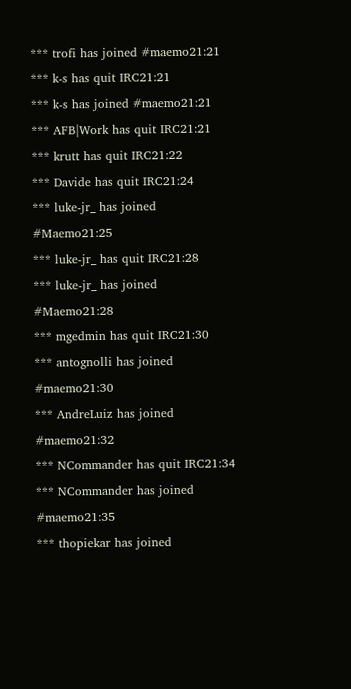*** trofi has joined #maemo21:21
*** k-s has quit IRC21:21
*** k-s has joined #maemo21:21
*** AFB|Work has quit IRC21:21
*** krutt has quit IRC21:22
*** Davide has quit IRC21:24
*** luke-jr_ has joined #Maemo21:25
*** luke-jr_ has quit IRC21:28
*** luke-jr_ has joined #Maemo21:28
*** mgedmin has quit IRC21:30
*** antognolli has joined #maemo21:30
*** AndreLuiz has joined #maemo21:32
*** NCommander has quit IRC21:34
*** NCommander has joined #maemo21:35
*** thopiekar has joined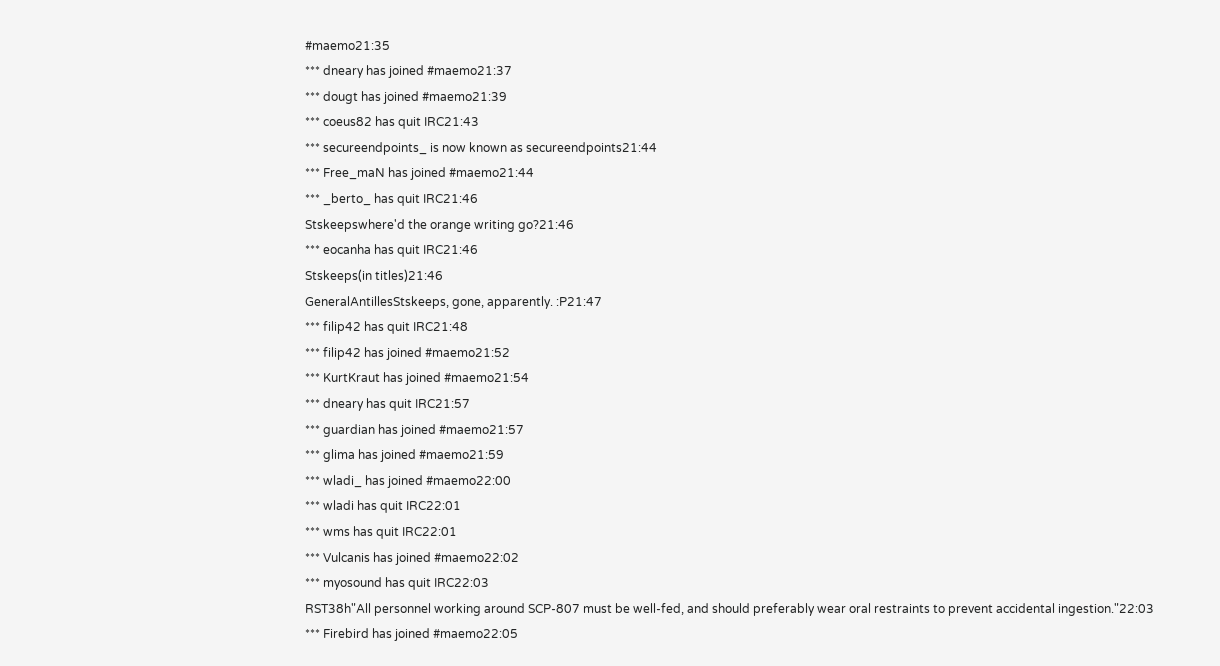#maemo21:35
*** dneary has joined #maemo21:37
*** dougt has joined #maemo21:39
*** coeus82 has quit IRC21:43
*** secureendpoints_ is now known as secureendpoints21:44
*** Free_maN has joined #maemo21:44
*** _berto_ has quit IRC21:46
Stskeepswhere'd the orange writing go?21:46
*** eocanha has quit IRC21:46
Stskeeps(in titles)21:46
GeneralAntillesStskeeps, gone, apparently. :P21:47
*** filip42 has quit IRC21:48
*** filip42 has joined #maemo21:52
*** KurtKraut has joined #maemo21:54
*** dneary has quit IRC21:57
*** guardian has joined #maemo21:57
*** glima has joined #maemo21:59
*** wladi_ has joined #maemo22:00
*** wladi has quit IRC22:01
*** wms has quit IRC22:01
*** Vulcanis has joined #maemo22:02
*** myosound has quit IRC22:03
RST38h"All personnel working around SCP-807 must be well-fed, and should preferably wear oral restraints to prevent accidental ingestion."22:03
*** Firebird has joined #maemo22:05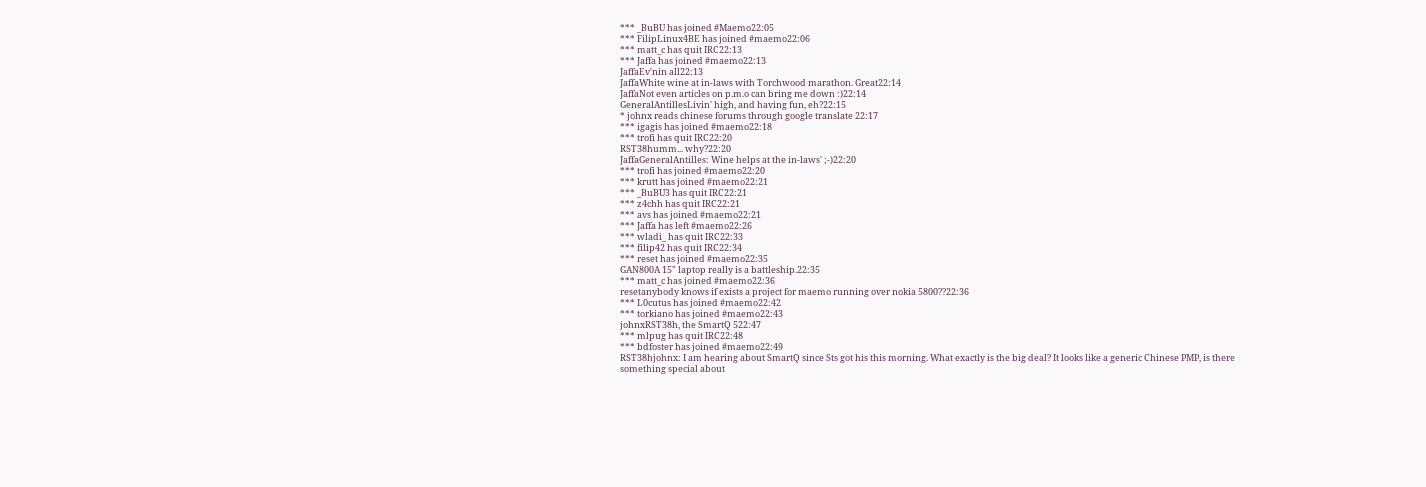*** _BuBU has joined #Maemo22:05
*** FilipLinux4BE has joined #maemo22:06
*** matt_c has quit IRC22:13
*** Jaffa has joined #maemo22:13
JaffaEv'nin all22:13
JaffaWhite wine at in-laws with Torchwood marathon. Great22:14
JaffaNot even articles on p.m.o can bring me down :)22:14
GeneralAntillesLivin' high, and having fun, eh?22:15
* johnx reads chinese forums through google translate 22:17
*** igagis has joined #maemo22:18
*** trofi has quit IRC22:20
RST38humm... why?22:20
JaffaGeneralAntilles: Wine helps at the in-laws' ;-)22:20
*** trofi has joined #maemo22:20
*** krutt has joined #maemo22:21
*** _BuBU3 has quit IRC22:21
*** z4chh has quit IRC22:21
*** avs has joined #maemo22:21
*** Jaffa has left #maemo22:26
*** wladi_ has quit IRC22:33
*** filip42 has quit IRC22:34
*** reset has joined #maemo22:35
GAN800A 15" laptop really is a battleship.22:35
*** matt_c has joined #maemo22:36
resetanybody knows if exists a project for maemo running over nokia 5800??22:36
*** L0cutus has joined #maemo22:42
*** torkiano has joined #maemo22:43
johnxRST38h, the SmartQ 522:47
*** mlpug has quit IRC22:48
*** bdfoster has joined #maemo22:49
RST38hjohnx: I am hearing about SmartQ since Sts got his this morning. What exactly is the big deal? It looks like a generic Chinese PMP, is there something special about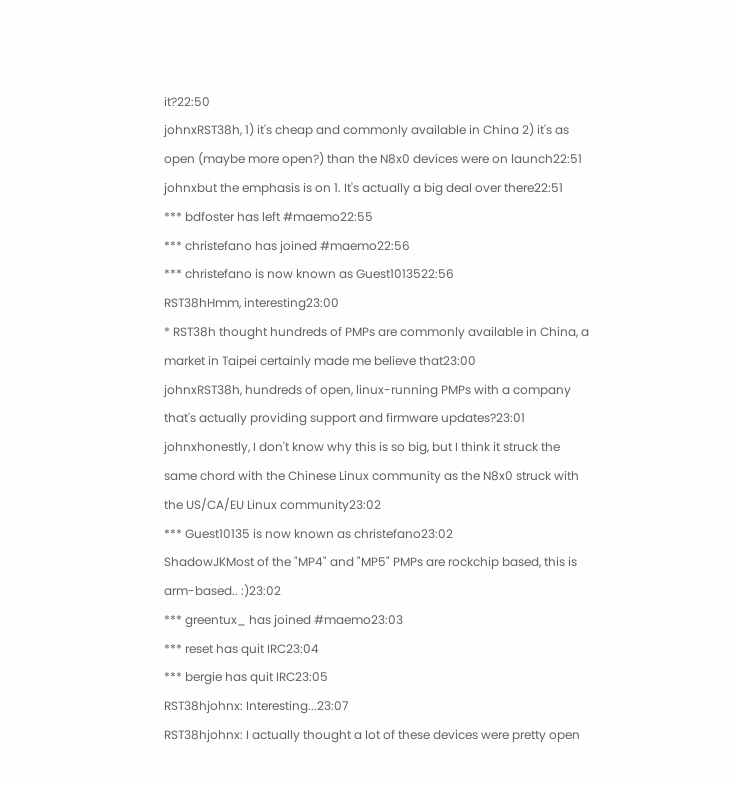it?22:50
johnxRST38h, 1) it's cheap and commonly available in China 2) it's as open (maybe more open?) than the N8x0 devices were on launch22:51
johnxbut the emphasis is on 1. It's actually a big deal over there22:51
*** bdfoster has left #maemo22:55
*** christefano has joined #maemo22:56
*** christefano is now known as Guest1013522:56
RST38hHmm, interesting23:00
* RST38h thought hundreds of PMPs are commonly available in China, a market in Taipei certainly made me believe that23:00
johnxRST38h, hundreds of open, linux-running PMPs with a company that's actually providing support and firmware updates?23:01
johnxhonestly, I don't know why this is so big, but I think it struck the same chord with the Chinese Linux community as the N8x0 struck with the US/CA/EU Linux community23:02
*** Guest10135 is now known as christefano23:02
ShadowJKMost of the "MP4" and "MP5" PMPs are rockchip based, this is arm-based.. :)23:02
*** greentux_ has joined #maemo23:03
*** reset has quit IRC23:04
*** bergie has quit IRC23:05
RST38hjohnx: Interesting...23:07
RST38hjohnx: I actually thought a lot of these devices were pretty open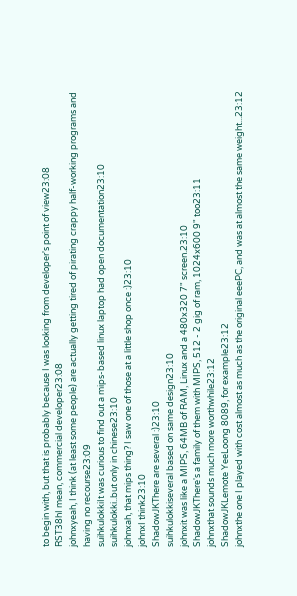to begin with, but that is probably because I was looking from developer's point of view23:08
RST38hI mean, commercial developer23:08
johnxyeah, I think (at least some people) are actually getting tired of pirating crappy half-working programs and having no recourse23:09
suihkulokkiIt was curious to find out a mips-based linux laptop had open documentation23:10
suihkulokki..but only in chinese23:10
johnxah, that mips thing? I saw one of those at a little shop once :)23:10
johnxI think23:10
ShadowJKThere are several :)23:10
suihkulokkiseveral based on same design23:10
johnxit was like a MIPS, 64MB of RAM, Linux and a 480x320 7" screen.23:10
ShadowJKThere's a family of them with MIPS, 512 - 2 gig of ram, 1024x600 9" too23:11
johnxthat sounds much more worthwhile23:12
ShadowJKLemote YeeLoong 8089, for example23:12
johnxthe one I played with cost almost as much as the original eeePC, and was at almost the same weight...23:12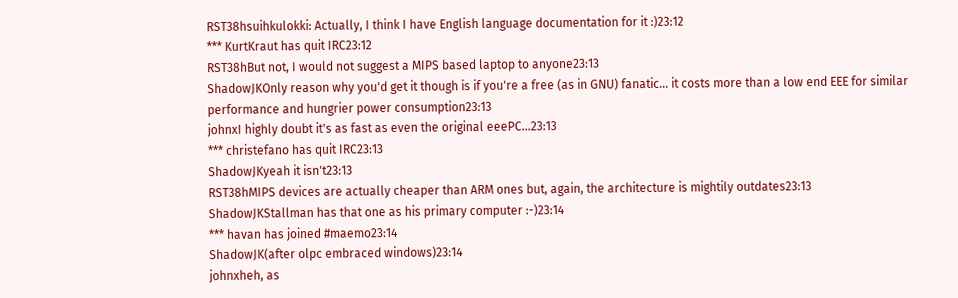RST38hsuihkulokki: Actually, I think I have English language documentation for it :)23:12
*** KurtKraut has quit IRC23:12
RST38hBut not, I would not suggest a MIPS based laptop to anyone23:13
ShadowJKOnly reason why you'd get it though is if you're a free (as in GNU) fanatic... it costs more than a low end EEE for similar performance and hungrier power consumption23:13
johnxI highly doubt it's as fast as even the original eeePC...23:13
*** christefano has quit IRC23:13
ShadowJKyeah it isn't23:13
RST38hMIPS devices are actually cheaper than ARM ones but, again, the architecture is mightily outdates23:13
ShadowJKStallman has that one as his primary computer :-)23:14
*** havan has joined #maemo23:14
ShadowJK(after olpc embraced windows)23:14
johnxheh, as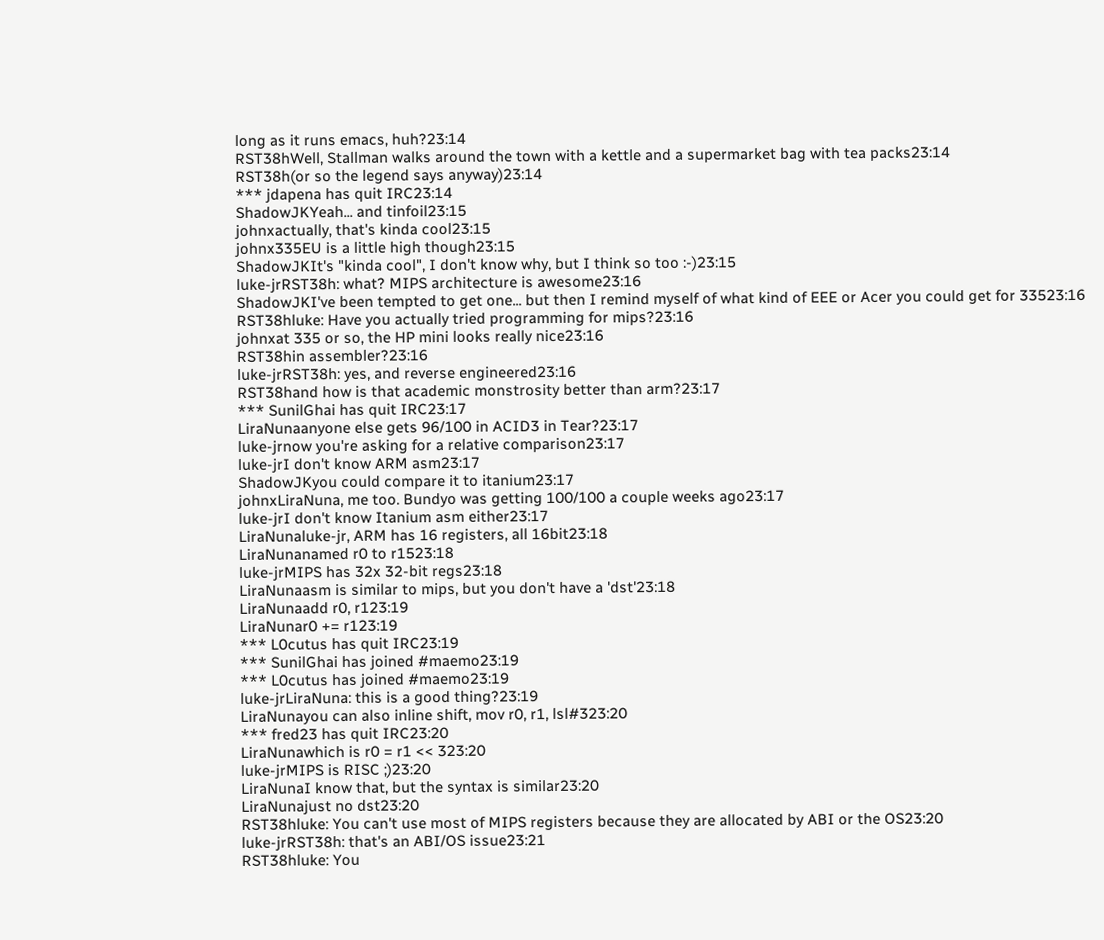long as it runs emacs, huh?23:14
RST38hWell, Stallman walks around the town with a kettle and a supermarket bag with tea packs23:14
RST38h(or so the legend says anyway)23:14
*** jdapena has quit IRC23:14
ShadowJKYeah... and tinfoil23:15
johnxactually, that's kinda cool23:15
johnx335EU is a little high though23:15
ShadowJKIt's "kinda cool", I don't know why, but I think so too :-)23:15
luke-jrRST38h: what? MIPS architecture is awesome23:16
ShadowJKI've been tempted to get one... but then I remind myself of what kind of EEE or Acer you could get for 33523:16
RST38hluke: Have you actually tried programming for mips?23:16
johnxat 335 or so, the HP mini looks really nice23:16
RST38hin assembler?23:16
luke-jrRST38h: yes, and reverse engineered23:16
RST38hand how is that academic monstrosity better than arm?23:17
*** SunilGhai has quit IRC23:17
LiraNunaanyone else gets 96/100 in ACID3 in Tear?23:17
luke-jrnow you're asking for a relative comparison23:17
luke-jrI don't know ARM asm23:17
ShadowJKyou could compare it to itanium23:17
johnxLiraNuna, me too. Bundyo was getting 100/100 a couple weeks ago23:17
luke-jrI don't know Itanium asm either23:17
LiraNunaluke-jr, ARM has 16 registers, all 16bit23:18
LiraNunanamed r0 to r1523:18
luke-jrMIPS has 32x 32-bit regs23:18
LiraNunaasm is similar to mips, but you don't have a 'dst'23:18
LiraNunaadd r0, r123:19
LiraNunar0 += r123:19
*** L0cutus has quit IRC23:19
*** SunilGhai has joined #maemo23:19
*** L0cutus has joined #maemo23:19
luke-jrLiraNuna: this is a good thing?23:19
LiraNunayou can also inline shift, mov r0, r1, lsl#323:20
*** fred23 has quit IRC23:20
LiraNunawhich is r0 = r1 << 323:20
luke-jrMIPS is RISC ;)23:20
LiraNunaI know that, but the syntax is similar23:20
LiraNunajust no dst23:20
RST38hluke: You can't use most of MIPS registers because they are allocated by ABI or the OS23:20
luke-jrRST38h: that's an ABI/OS issue23:21
RST38hluke: You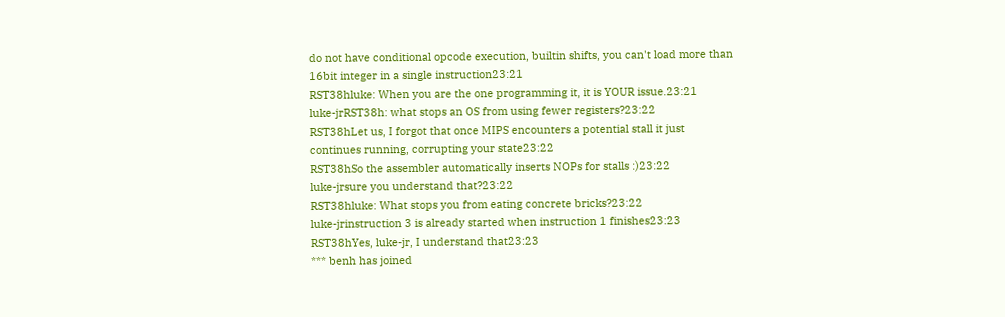do not have conditional opcode execution, builtin shifts, you can't load more than 16bit integer in a single instruction23:21
RST38hluke: When you are the one programming it, it is YOUR issue.23:21
luke-jrRST38h: what stops an OS from using fewer registers?23:22
RST38hLet us, I forgot that once MIPS encounters a potential stall it just continues running, corrupting your state23:22
RST38hSo the assembler automatically inserts NOPs for stalls :)23:22
luke-jrsure you understand that?23:22
RST38hluke: What stops you from eating concrete bricks?23:22
luke-jrinstruction 3 is already started when instruction 1 finishes23:23
RST38hYes, luke-jr, I understand that23:23
*** benh has joined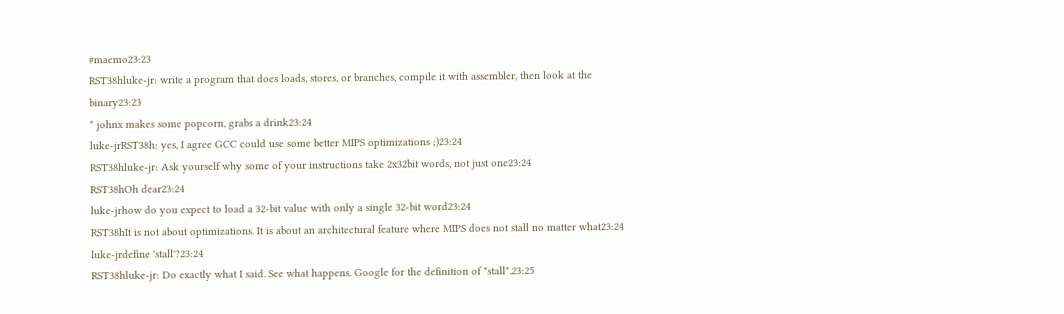#maemo23:23
RST38hluke-jr: write a program that does loads, stores, or branches, compile it with assembler, then look at the binary23:23
* johnx makes some popcorn, grabs a drink23:24
luke-jrRST38h: yes, I agree GCC could use some better MIPS optimizations ;)23:24
RST38hluke-jr: Ask yourself why some of your instructions take 2x32bit words, not just one23:24
RST38hOh dear23:24
luke-jrhow do you expect to load a 32-bit value with only a single 32-bit word23:24
RST38hIt is not about optimizations. It is about an architectural feature where MIPS does not stall no matter what23:24
luke-jrdefine 'stall'?23:24
RST38hluke-jr: Do exactly what I said. See what happens. Google for the definition of "stall".23:25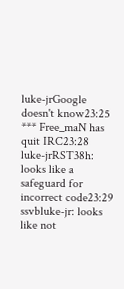luke-jrGoogle doesn't know23:25
*** Free_maN has quit IRC23:28
luke-jrRST38h: looks like a safeguard for incorrect code23:29
ssvbluke-jr: looks like not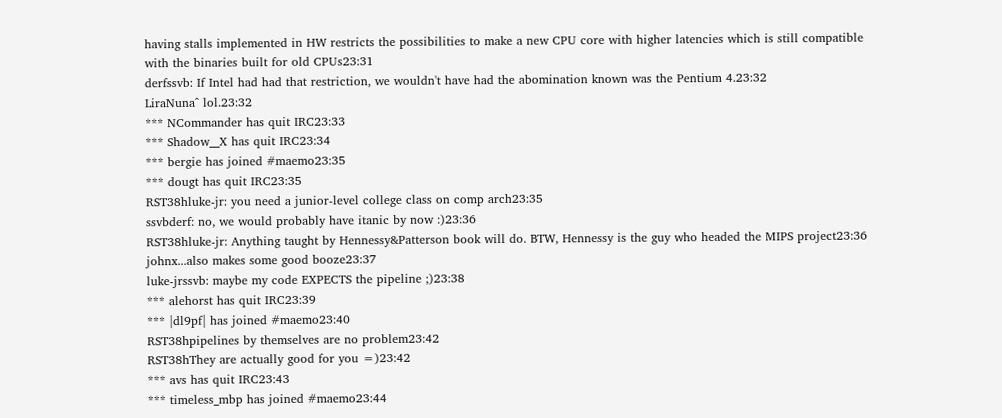having stalls implemented in HW restricts the possibilities to make a new CPU core with higher latencies which is still compatible with the binaries built for old CPUs23:31
derfssvb: If Intel had had that restriction, we wouldn't have had the abomination known was the Pentium 4.23:32
LiraNuna^ lol.23:32
*** NCommander has quit IRC23:33
*** Shadow__X has quit IRC23:34
*** bergie has joined #maemo23:35
*** dougt has quit IRC23:35
RST38hluke-jr: you need a junior-level college class on comp arch23:35
ssvbderf: no, we would probably have itanic by now :)23:36
RST38hluke-jr: Anything taught by Hennessy&Patterson book will do. BTW, Hennessy is the guy who headed the MIPS project23:36
johnx...also makes some good booze23:37
luke-jrssvb: maybe my code EXPECTS the pipeline ;)23:38
*** alehorst has quit IRC23:39
*** |dl9pf| has joined #maemo23:40
RST38hpipelines by themselves are no problem23:42
RST38hThey are actually good for you =)23:42
*** avs has quit IRC23:43
*** timeless_mbp has joined #maemo23:44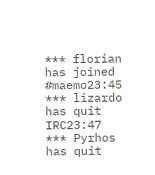*** florian has joined #maemo23:45
*** lizardo has quit IRC23:47
*** Pyrhos has quit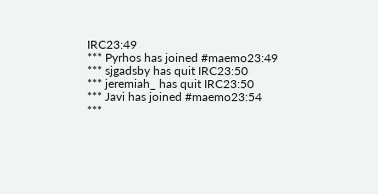IRC23:49
*** Pyrhos has joined #maemo23:49
*** sjgadsby has quit IRC23:50
*** jeremiah_ has quit IRC23:50
*** Javi has joined #maemo23:54
***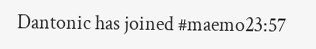Dantonic has joined #maemo23:57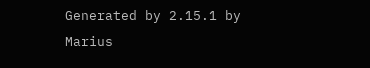Generated by 2.15.1 by Marius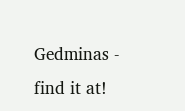Gedminas - find it at!